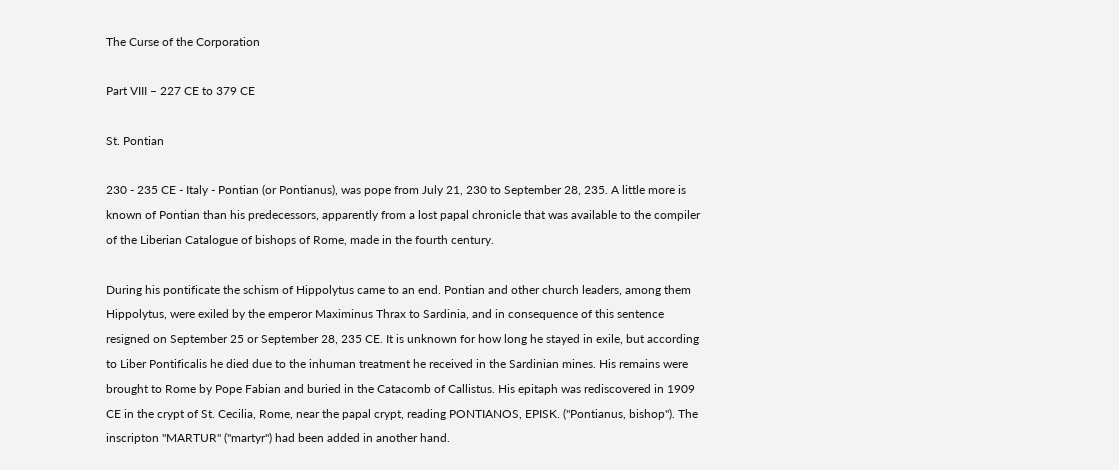The Curse of the Corporation

Part VIII – 227 CE to 379 CE

St. Pontian

230 - 235 CE - Italy - Pontian (or Pontianus), was pope from July 21, 230 to September 28, 235. A little more is known of Pontian than his predecessors, apparently from a lost papal chronicle that was available to the compiler of the Liberian Catalogue of bishops of Rome, made in the fourth century.

During his pontificate the schism of Hippolytus came to an end. Pontian and other church leaders, among them Hippolytus, were exiled by the emperor Maximinus Thrax to Sardinia, and in consequence of this sentence resigned on September 25 or September 28, 235 CE. It is unknown for how long he stayed in exile, but according to Liber Pontificalis he died due to the inhuman treatment he received in the Sardinian mines. His remains were brought to Rome by Pope Fabian and buried in the Catacomb of Callistus. His epitaph was rediscovered in 1909 CE in the crypt of St. Cecilia, Rome, near the papal crypt, reading PONTIANOS, EPISK. ("Pontianus, bishop"). The inscripton "MARTUR" ("martyr") had been added in another hand.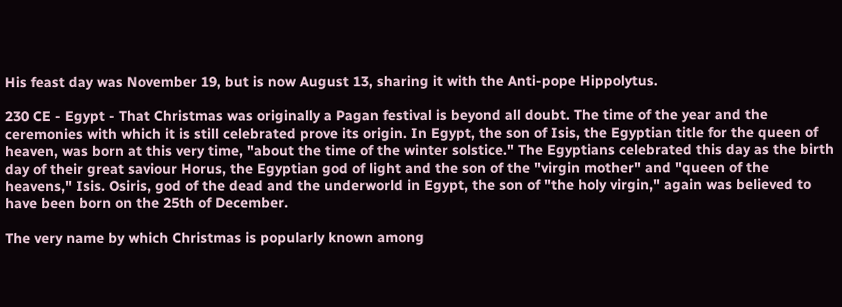His feast day was November 19, but is now August 13, sharing it with the Anti-pope Hippolytus.

230 CE - Egypt - That Christmas was originally a Pagan festival is beyond all doubt. The time of the year and the ceremonies with which it is still celebrated prove its origin. In Egypt, the son of Isis, the Egyptian title for the queen of heaven, was born at this very time, "about the time of the winter solstice." The Egyptians celebrated this day as the birth day of their great saviour Horus, the Egyptian god of light and the son of the "virgin mother" and "queen of the heavens," Isis. Osiris, god of the dead and the underworld in Egypt, the son of "the holy virgin," again was believed to have been born on the 25th of December.

The very name by which Christmas is popularly known among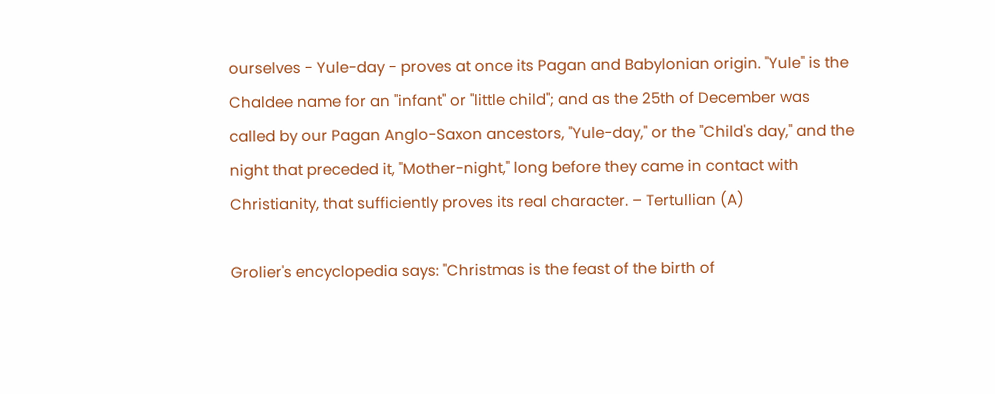ourselves - Yule-day - proves at once its Pagan and Babylonian origin. "Yule" is the Chaldee name for an "infant" or "little child"; and as the 25th of December was called by our Pagan Anglo-Saxon ancestors, "Yule-day," or the "Child's day," and the night that preceded it, "Mother-night," long before they came in contact with Christianity, that sufficiently proves its real character. – Tertullian (A)

Grolier's encyclopedia says: "Christmas is the feast of the birth of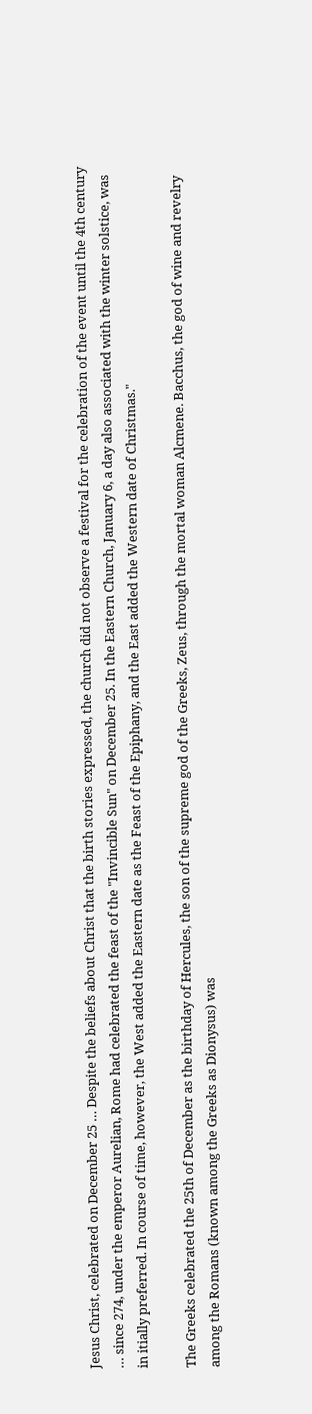Jesus Christ, celebrated on December 25 … Despite the beliefs about Christ that the birth stories expressed, the church did not observe a festival for the celebration of the event until the 4th century … since 274, under the emperor Aurelian, Rome had celebrated the feast of the "Invincible Sun" on December 25. In the Eastern Church, January 6, a day also associated with the winter solstice, was in itially preferred. In course of time, however, the West added the Eastern date as the Feast of the Epiphany, and the East added the Western date of Christmas."

The Greeks celebrated the 25th of December as the birthday of Hercules, the son of the supreme god of the Greeks, Zeus, through the mortal woman Alcmene. Bacchus, the god of wine and revelry among the Romans (known among the Greeks as Dionysus) was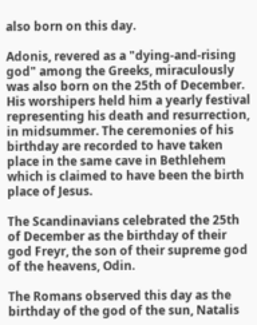also born on this day.

Adonis, revered as a "dying-and-rising god" among the Greeks, miraculously was also born on the 25th of December. His worshipers held him a yearly festival representing his death and resurrection, in midsummer. The ceremonies of his birthday are recorded to have taken place in the same cave in Bethlehem which is claimed to have been the birth place of Jesus.

The Scandinavians celebrated the 25th of December as the birthday of their god Freyr, the son of their supreme god of the heavens, Odin.

The Romans observed this day as the birthday of the god of the sun, Natalis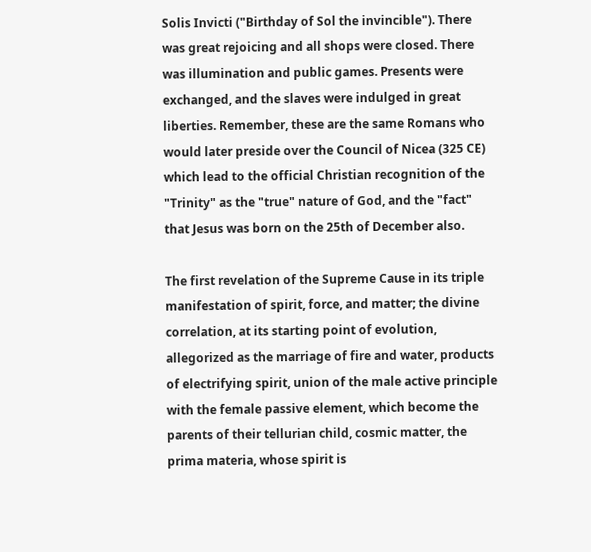Solis Invicti ("Birthday of Sol the invincible"). There was great rejoicing and all shops were closed. There was illumination and public games. Presents were exchanged, and the slaves were indulged in great liberties. Remember, these are the same Romans who would later preside over the Council of Nicea (325 CE) which lead to the official Christian recognition of the "Trinity" as the "true" nature of God, and the "fact" that Jesus was born on the 25th of December also.

The first revelation of the Supreme Cause in its triple manifestation of spirit, force, and matter; the divine correlation, at its starting point of evolution, allegorized as the marriage of fire and water, products of electrifying spirit, union of the male active principle with the female passive element, which become the parents of their tellurian child, cosmic matter, the prima materia, whose spirit is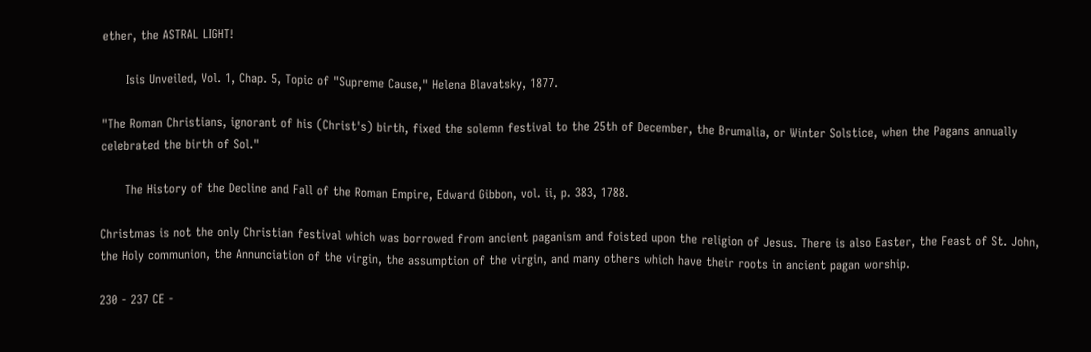ether, the ASTRAL LIGHT!

      Isis Unveiled, Vol. 1, Chap. 5, Topic of "Supreme Cause," Helena Blavatsky, 1877.

"The Roman Christians, ignorant of his (Christ's) birth, fixed the solemn festival to the 25th of December, the Brumalia, or Winter Solstice, when the Pagans annually celebrated the birth of Sol."

      The History of the Decline and Fall of the Roman Empire, Edward Gibbon, vol. ii, p. 383, 1788.

Christmas is not the only Christian festival which was borrowed from ancient paganism and foisted upon the religion of Jesus. There is also Easter, the Feast of St. John, the Holy communion, the Annunciation of the virgin, the assumption of the virgin, and many others which have their roots in ancient pagan worship.

230 - 237 CE -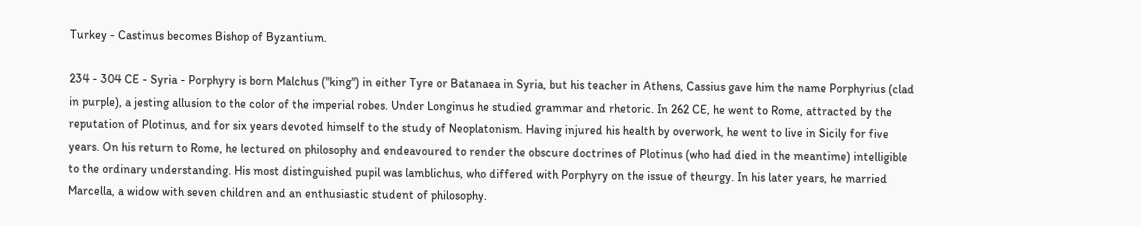Turkey - Castinus becomes Bishop of Byzantium.

234 - 304 CE - Syria - Porphyry is born Malchus ("king") in either Tyre or Batanaea in Syria, but his teacher in Athens, Cassius gave him the name Porphyrius (clad in purple), a jesting allusion to the color of the imperial robes. Under Longinus he studied grammar and rhetoric. In 262 CE, he went to Rome, attracted by the reputation of Plotinus, and for six years devoted himself to the study of Neoplatonism. Having injured his health by overwork, he went to live in Sicily for five years. On his return to Rome, he lectured on philosophy and endeavoured to render the obscure doctrines of Plotinus (who had died in the meantime) intelligible to the ordinary understanding. His most distinguished pupil was lamblichus, who differed with Porphyry on the issue of theurgy. In his later years, he married Marcella, a widow with seven children and an enthusiastic student of philosophy.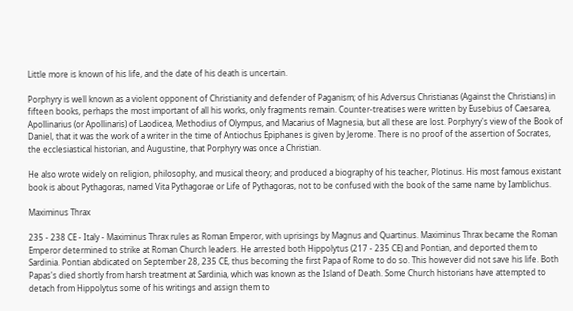Little more is known of his life, and the date of his death is uncertain.

Porphyry is well known as a violent opponent of Christianity and defender of Paganism; of his Adversus Christianas (Against the Christians) in fifteen books, perhaps the most important of all his works, only fragments remain. Counter-treatises were written by Eusebius of Caesarea, Apollinarius (or Apollinaris) of Laodicea, Methodius of Olympus, and Macarius of Magnesia, but all these are lost. Porphyry's view of the Book of Daniel, that it was the work of a writer in the time of Antiochus Epiphanes is given by Jerome. There is no proof of the assertion of Socrates, the ecclesiastical historian, and Augustine, that Porphyry was once a Christian.

He also wrote widely on religion, philosophy, and musical theory; and produced a biography of his teacher, Plotinus. His most famous existant book is about Pythagoras, named Vita Pythagorae or Life of Pythagoras, not to be confused with the book of the same name by Iamblichus.

Maximinus Thrax

235 - 238 CE - Italy - Maximinus Thrax rules as Roman Emperor, with uprisings by Magnus and Quartinus. Maximinus Thrax became the Roman Emperor determined to strike at Roman Church leaders. He arrested both Hippolytus (217 - 235 CE) and Pontian, and deported them to Sardinia. Pontian abdicated on September 28, 235 CE, thus becoming the first Papa of Rome to do so. This however did not save his life. Both Papas's died shortly from harsh treatment at Sardinia, which was known as the Island of Death. Some Church historians have attempted to detach from Hippolytus some of his writings and assign them to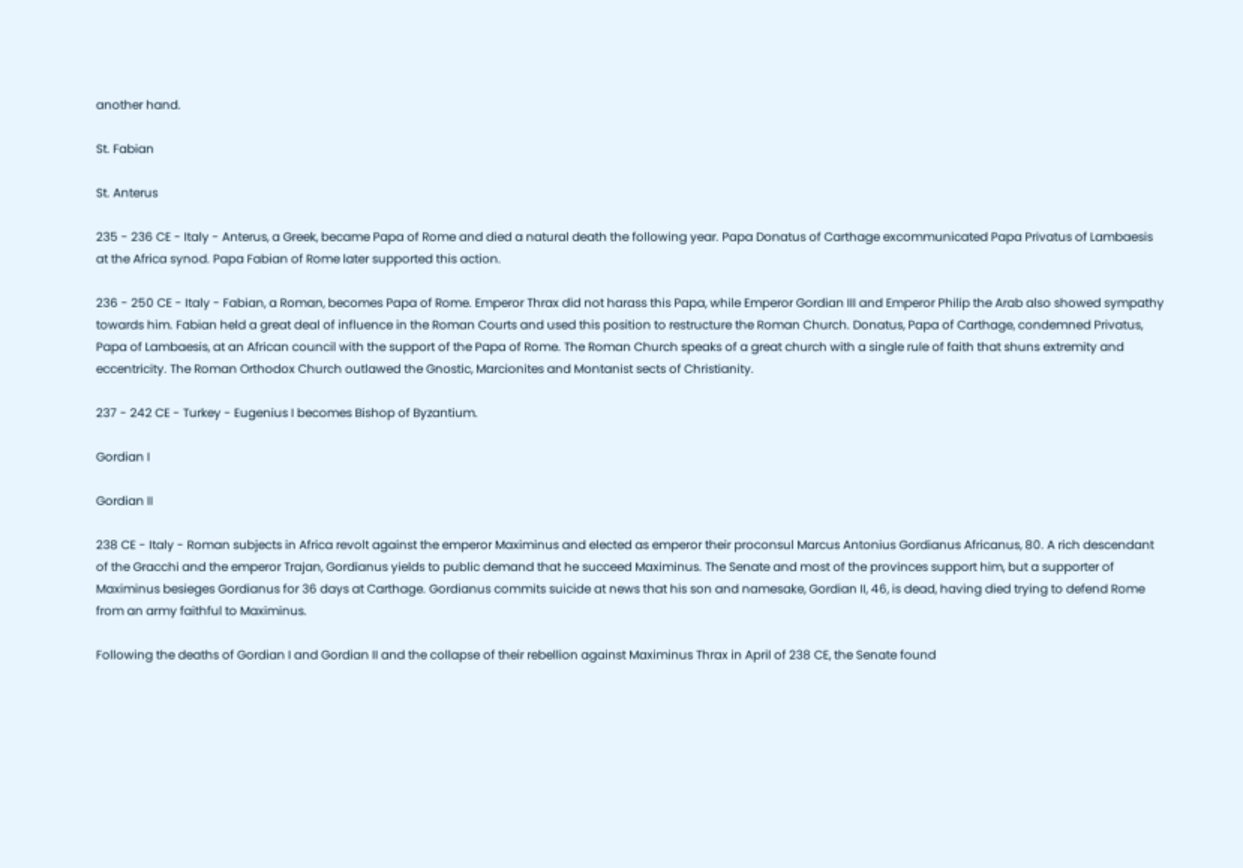another hand.

St. Fabian

St. Anterus

235 - 236 CE - Italy - Anterus, a Greek, became Papa of Rome and died a natural death the following year. Papa Donatus of Carthage excommunicated Papa Privatus of Lambaesis at the Africa synod. Papa Fabian of Rome later supported this action.

236 - 250 CE - Italy - Fabian, a Roman, becomes Papa of Rome. Emperor Thrax did not harass this Papa, while Emperor Gordian III and Emperor Philip the Arab also showed sympathy towards him. Fabian held a great deal of influence in the Roman Courts and used this position to restructure the Roman Church. Donatus, Papa of Carthage, condemned Privatus, Papa of Lambaesis, at an African council with the support of the Papa of Rome. The Roman Church speaks of a great church with a single rule of faith that shuns extremity and eccentricity. The Roman Orthodox Church outlawed the Gnostic, Marcionites and Montanist sects of Christianity.

237 - 242 CE - Turkey - Eugenius I becomes Bishop of Byzantium.

Gordian I

Gordian II

238 CE - Italy - Roman subjects in Africa revolt against the emperor Maximinus and elected as emperor their proconsul Marcus Antonius Gordianus Africanus, 80. A rich descendant of the Gracchi and the emperor Trajan, Gordianus yields to public demand that he succeed Maximinus. The Senate and most of the provinces support him, but a supporter of Maximinus besieges Gordianus for 36 days at Carthage. Gordianus commits suicide at news that his son and namesake, Gordian II, 46, is dead, having died trying to defend Rome from an army faithful to Maximinus.

Following the deaths of Gordian I and Gordian II and the collapse of their rebellion against Maximinus Thrax in April of 238 CE, the Senate found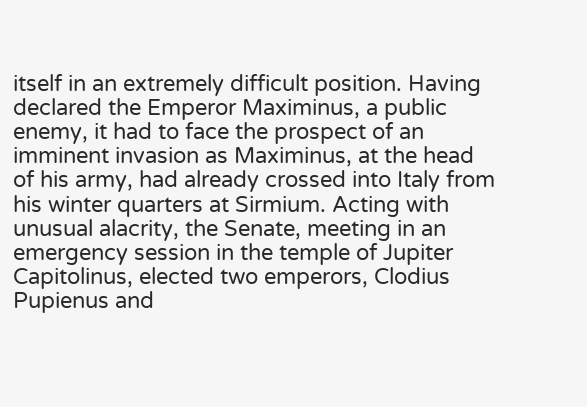itself in an extremely difficult position. Having declared the Emperor Maximinus, a public enemy, it had to face the prospect of an imminent invasion as Maximinus, at the head of his army, had already crossed into Italy from his winter quarters at Sirmium. Acting with unusual alacrity, the Senate, meeting in an emergency session in the temple of Jupiter Capitolinus, elected two emperors, Clodius Pupienus and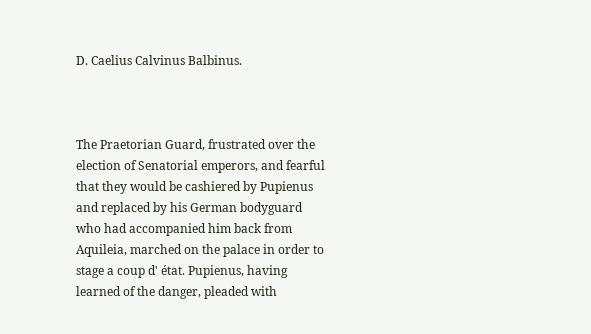D. Caelius Calvinus Balbinus.



The Praetorian Guard, frustrated over the election of Senatorial emperors, and fearful that they would be cashiered by Pupienus and replaced by his German bodyguard who had accompanied him back from Aquileia, marched on the palace in order to stage a coup d' état. Pupienus, having learned of the danger, pleaded with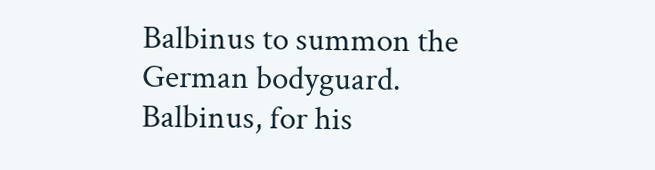Balbinus to summon the German bodyguard. Balbinus, for his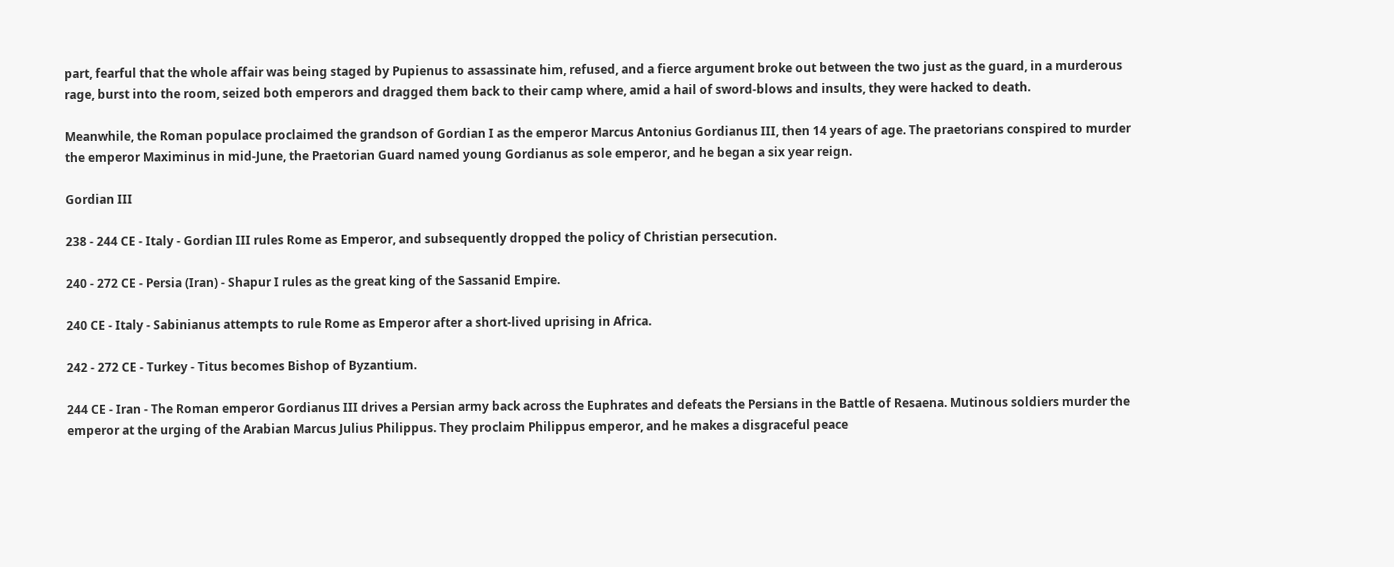part, fearful that the whole affair was being staged by Pupienus to assassinate him, refused, and a fierce argument broke out between the two just as the guard, in a murderous rage, burst into the room, seized both emperors and dragged them back to their camp where, amid a hail of sword-blows and insults, they were hacked to death.

Meanwhile, the Roman populace proclaimed the grandson of Gordian I as the emperor Marcus Antonius Gordianus III, then 14 years of age. The praetorians conspired to murder the emperor Maximinus in mid-June, the Praetorian Guard named young Gordianus as sole emperor, and he began a six year reign.

Gordian III

238 - 244 CE - Italy - Gordian III rules Rome as Emperor, and subsequently dropped the policy of Christian persecution.

240 - 272 CE - Persia (Iran) - Shapur I rules as the great king of the Sassanid Empire.

240 CE - Italy - Sabinianus attempts to rule Rome as Emperor after a short-lived uprising in Africa.

242 - 272 CE - Turkey - Titus becomes Bishop of Byzantium.

244 CE - Iran - The Roman emperor Gordianus III drives a Persian army back across the Euphrates and defeats the Persians in the Battle of Resaena. Mutinous soldiers murder the emperor at the urging of the Arabian Marcus Julius Philippus. They proclaim Philippus emperor, and he makes a disgraceful peace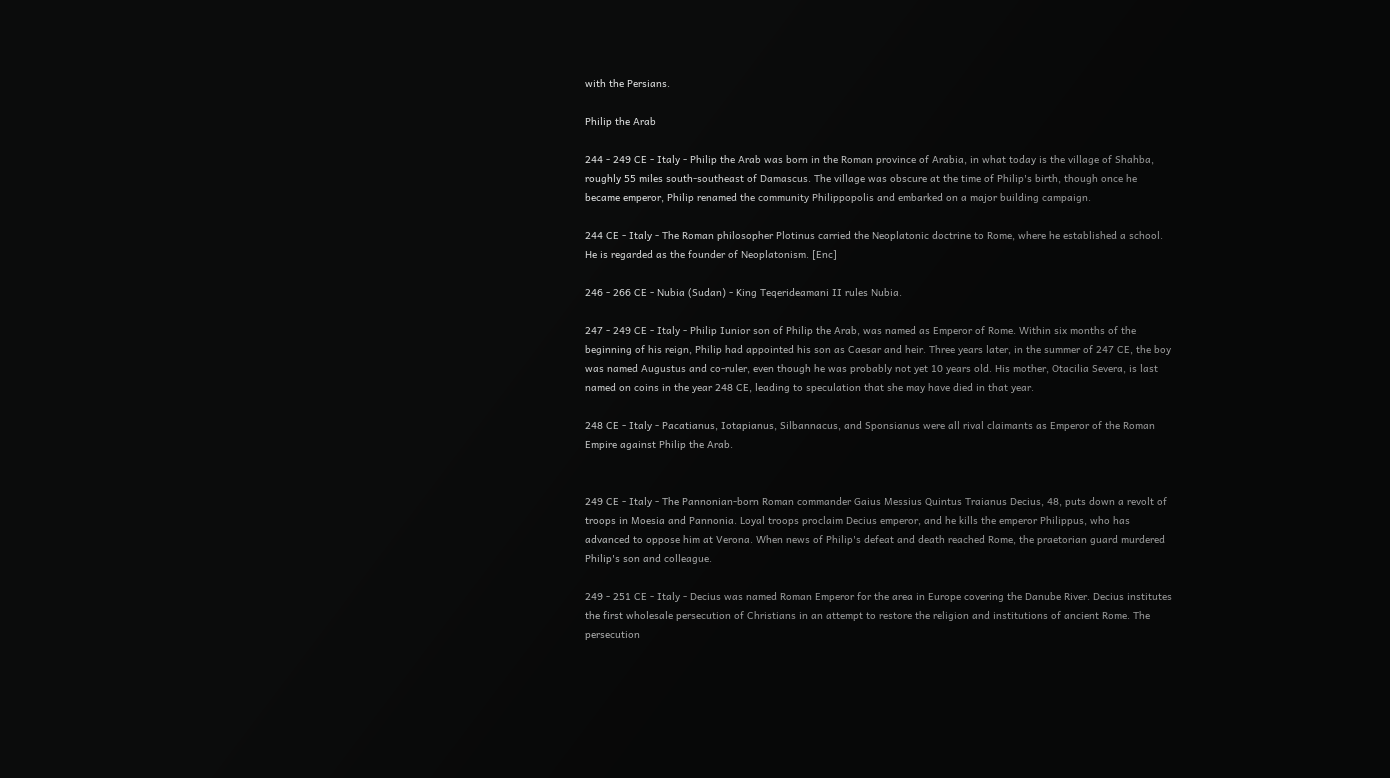with the Persians.

Philip the Arab

244 - 249 CE - Italy - Philip the Arab was born in the Roman province of Arabia, in what today is the village of Shahba, roughly 55 miles south-southeast of Damascus. The village was obscure at the time of Philip's birth, though once he became emperor, Philip renamed the community Philippopolis and embarked on a major building campaign.

244 CE - Italy - The Roman philosopher Plotinus carried the Neoplatonic doctrine to Rome, where he established a school. He is regarded as the founder of Neoplatonism. [Enc]

246 - 266 CE - Nubia (Sudan) - King Teqerideamani II rules Nubia.

247 - 249 CE - Italy - Philip Iunior son of Philip the Arab, was named as Emperor of Rome. Within six months of the beginning of his reign, Philip had appointed his son as Caesar and heir. Three years later, in the summer of 247 CE, the boy was named Augustus and co-ruler, even though he was probably not yet 10 years old. His mother, Otacilia Severa, is last named on coins in the year 248 CE, leading to speculation that she may have died in that year.

248 CE - Italy - Pacatianus, Iotapianus, Silbannacus, and Sponsianus were all rival claimants as Emperor of the Roman Empire against Philip the Arab.


249 CE - Italy - The Pannonian-born Roman commander Gaius Messius Quintus Traianus Decius, 48, puts down a revolt of troops in Moesia and Pannonia. Loyal troops proclaim Decius emperor, and he kills the emperor Philippus, who has advanced to oppose him at Verona. When news of Philip's defeat and death reached Rome, the praetorian guard murdered Philip's son and colleague.

249 - 251 CE - Italy - Decius was named Roman Emperor for the area in Europe covering the Danube River. Decius institutes the first wholesale persecution of Christians in an attempt to restore the religion and institutions of ancient Rome. The persecution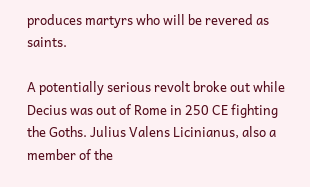produces martyrs who will be revered as saints.

A potentially serious revolt broke out while Decius was out of Rome in 250 CE fighting the Goths. Julius Valens Licinianus, also a member of the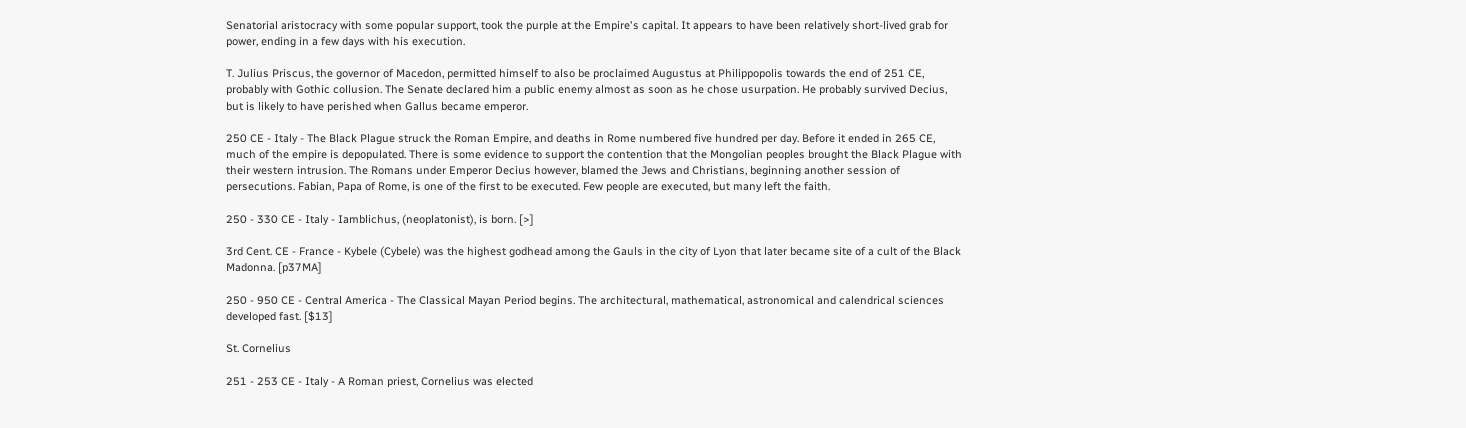Senatorial aristocracy with some popular support, took the purple at the Empire's capital. It appears to have been relatively short-lived grab for power, ending in a few days with his execution.

T. Julius Priscus, the governor of Macedon, permitted himself to also be proclaimed Augustus at Philippopolis towards the end of 251 CE, probably with Gothic collusion. The Senate declared him a public enemy almost as soon as he chose usurpation. He probably survived Decius, but is likely to have perished when Gallus became emperor.

250 CE - Italy - The Black Plague struck the Roman Empire, and deaths in Rome numbered five hundred per day. Before it ended in 265 CE, much of the empire is depopulated. There is some evidence to support the contention that the Mongolian peoples brought the Black Plague with their western intrusion. The Romans under Emperor Decius however, blamed the Jews and Christians, beginning another session of persecutions. Fabian, Papa of Rome, is one of the first to be executed. Few people are executed, but many left the faith.

250 - 330 CE - Italy - Iamblichus, (neoplatonist), is born. [>]

3rd Cent. CE - France - Kybele (Cybele) was the highest godhead among the Gauls in the city of Lyon that later became site of a cult of the Black Madonna. [p37MA]

250 - 950 CE - Central America - The Classical Mayan Period begins. The architectural, mathematical, astronomical and calendrical sciences developed fast. [$13]

St. Cornelius

251 - 253 CE - Italy - A Roman priest, Cornelius was elected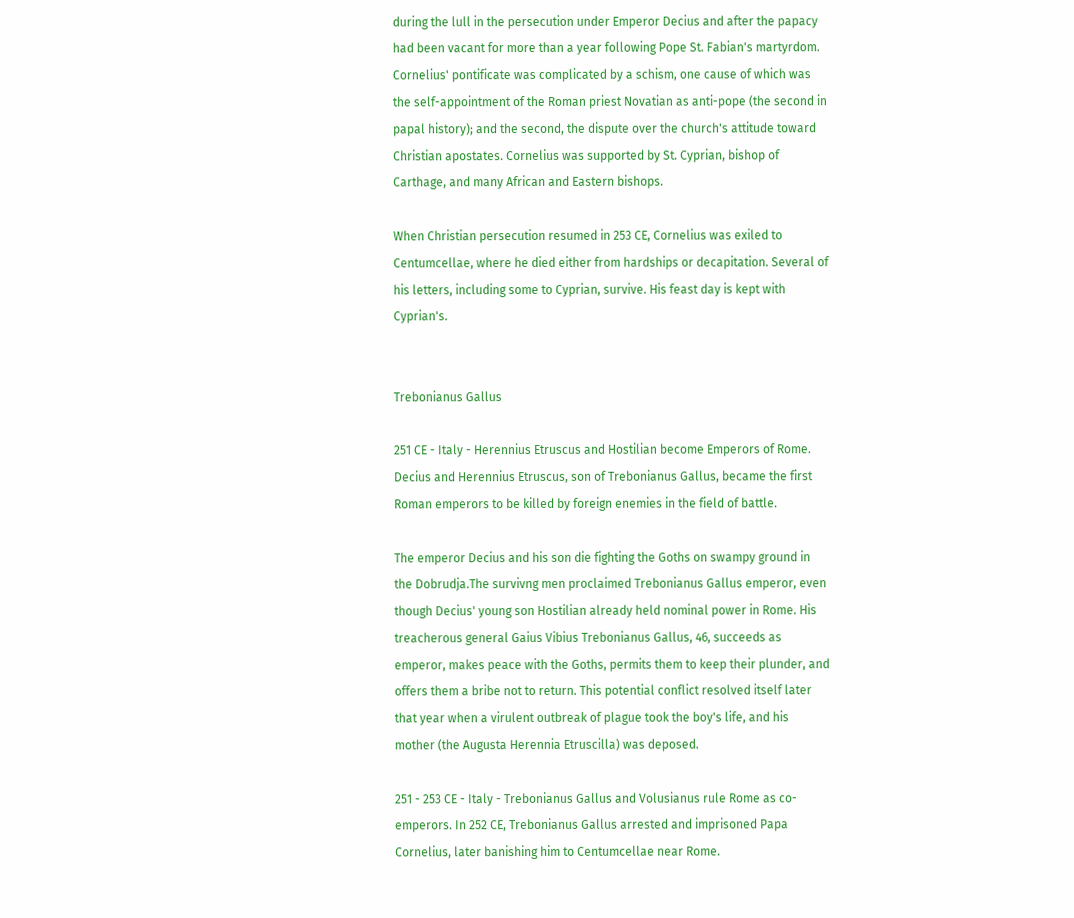during the lull in the persecution under Emperor Decius and after the papacy had been vacant for more than a year following Pope St. Fabian's martyrdom. Cornelius' pontificate was complicated by a schism, one cause of which was the self-appointment of the Roman priest Novatian as anti-pope (the second in papal history); and the second, the dispute over the church's attitude toward Christian apostates. Cornelius was supported by St. Cyprian, bishop of Carthage, and many African and Eastern bishops.

When Christian persecution resumed in 253 CE, Cornelius was exiled to Centumcellae, where he died either from hardships or decapitation. Several of his letters, including some to Cyprian, survive. His feast day is kept with Cyprian's.


Trebonianus Gallus

251 CE - Italy - Herennius Etruscus and Hostilian become Emperors of Rome. Decius and Herennius Etruscus, son of Trebonianus Gallus, became the first Roman emperors to be killed by foreign enemies in the field of battle.

The emperor Decius and his son die fighting the Goths on swampy ground in the Dobrudja.The survivng men proclaimed Trebonianus Gallus emperor, even though Decius' young son Hostilian already held nominal power in Rome. His treacherous general Gaius Vibius Trebonianus Gallus, 46, succeeds as emperor, makes peace with the Goths, permits them to keep their plunder, and offers them a bribe not to return. This potential conflict resolved itself later that year when a virulent outbreak of plague took the boy's life, and his mother (the Augusta Herennia Etruscilla) was deposed.

251 - 253 CE - Italy - Trebonianus Gallus and Volusianus rule Rome as co-emperors. In 252 CE, Trebonianus Gallus arrested and imprisoned Papa Cornelius, later banishing him to Centumcellae near Rome.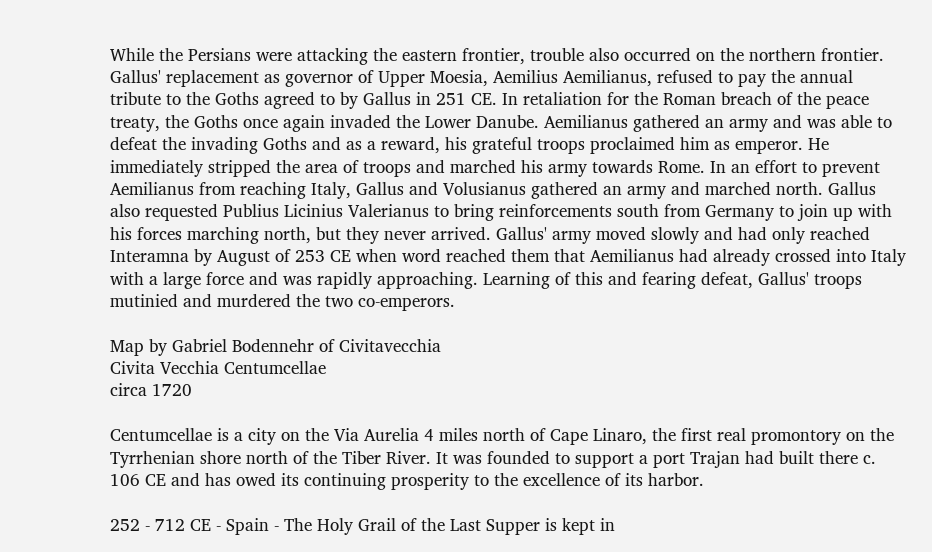While the Persians were attacking the eastern frontier, trouble also occurred on the northern frontier. Gallus' replacement as governor of Upper Moesia, Aemilius Aemilianus, refused to pay the annual tribute to the Goths agreed to by Gallus in 251 CE. In retaliation for the Roman breach of the peace treaty, the Goths once again invaded the Lower Danube. Aemilianus gathered an army and was able to defeat the invading Goths and as a reward, his grateful troops proclaimed him as emperor. He immediately stripped the area of troops and marched his army towards Rome. In an effort to prevent Aemilianus from reaching Italy, Gallus and Volusianus gathered an army and marched north. Gallus also requested Publius Licinius Valerianus to bring reinforcements south from Germany to join up with his forces marching north, but they never arrived. Gallus' army moved slowly and had only reached Interamna by August of 253 CE when word reached them that Aemilianus had already crossed into Italy with a large force and was rapidly approaching. Learning of this and fearing defeat, Gallus' troops mutinied and murdered the two co-emperors.

Map by Gabriel Bodennehr of Civitavecchia
Civita Vecchia Centumcellae
circa 1720

Centumcellae is a city on the Via Aurelia 4 miles north of Cape Linaro, the first real promontory on the Tyrrhenian shore north of the Tiber River. It was founded to support a port Trajan had built there c. 106 CE and has owed its continuing prosperity to the excellence of its harbor.

252 - 712 CE - Spain - The Holy Grail of the Last Supper is kept in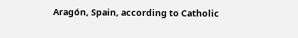Aragón, Spain, according to Catholic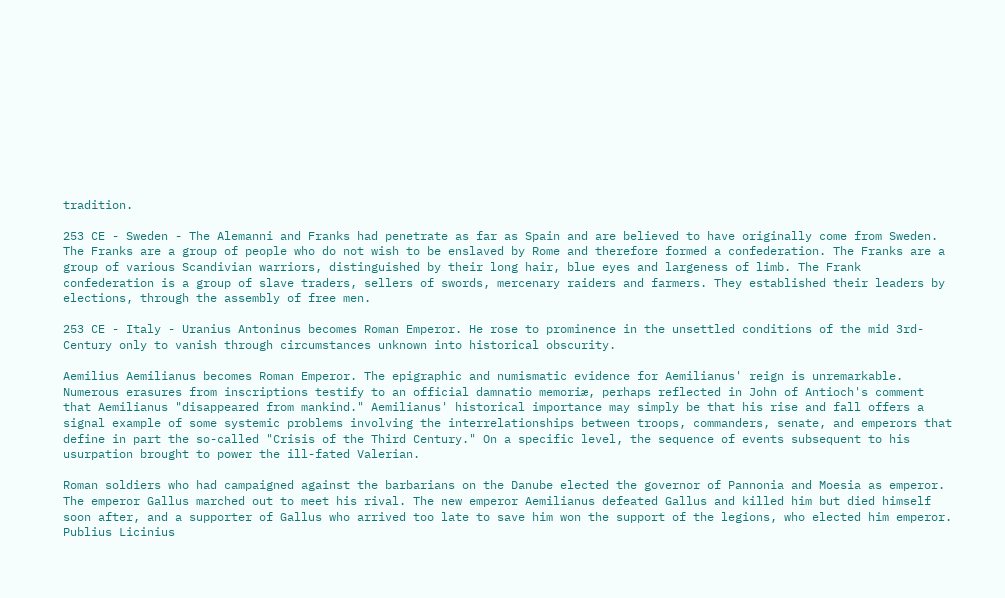tradition.

253 CE - Sweden - The Alemanni and Franks had penetrate as far as Spain and are believed to have originally come from Sweden. The Franks are a group of people who do not wish to be enslaved by Rome and therefore formed a confederation. The Franks are a group of various Scandivian warriors, distinguished by their long hair, blue eyes and largeness of limb. The Frank confederation is a group of slave traders, sellers of swords, mercenary raiders and farmers. They established their leaders by elections, through the assembly of free men.

253 CE - Italy - Uranius Antoninus becomes Roman Emperor. He rose to prominence in the unsettled conditions of the mid 3rd-Century only to vanish through circumstances unknown into historical obscurity.

Aemilius Aemilianus becomes Roman Emperor. The epigraphic and numismatic evidence for Aemilianus' reign is unremarkable. Numerous erasures from inscriptions testify to an official damnatio memoriæ, perhaps reflected in John of Antioch's comment that Aemilianus "disappeared from mankind." Aemilianus' historical importance may simply be that his rise and fall offers a signal example of some systemic problems involving the interrelationships between troops, commanders, senate, and emperors that define in part the so-called "Crisis of the Third Century." On a specific level, the sequence of events subsequent to his usurpation brought to power the ill-fated Valerian.

Roman soldiers who had campaigned against the barbarians on the Danube elected the governor of Pannonia and Moesia as emperor. The emperor Gallus marched out to meet his rival. The new emperor Aemilianus defeated Gallus and killed him but died himself soon after, and a supporter of Gallus who arrived too late to save him won the support of the legions, who elected him emperor. Publius Licinius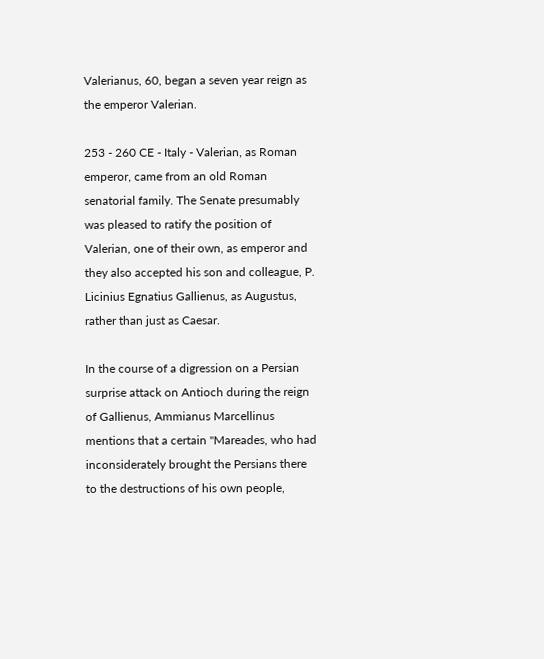Valerianus, 60, began a seven year reign as the emperor Valerian.

253 - 260 CE - Italy - Valerian, as Roman emperor, came from an old Roman senatorial family. The Senate presumably was pleased to ratify the position of Valerian, one of their own, as emperor and they also accepted his son and colleague, P. Licinius Egnatius Gallienus, as Augustus, rather than just as Caesar.

In the course of a digression on a Persian surprise attack on Antioch during the reign of Gallienus, Ammianus Marcellinus mentions that a certain "Mareades, who had inconsiderately brought the Persians there to the destructions of his own people,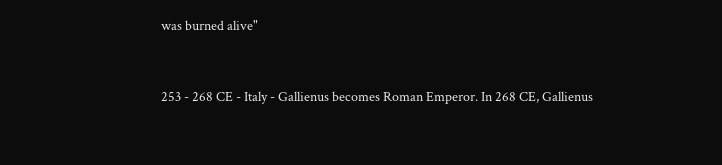was burned alive"


253 - 268 CE - Italy - Gallienus becomes Roman Emperor. In 268 CE, Gallienus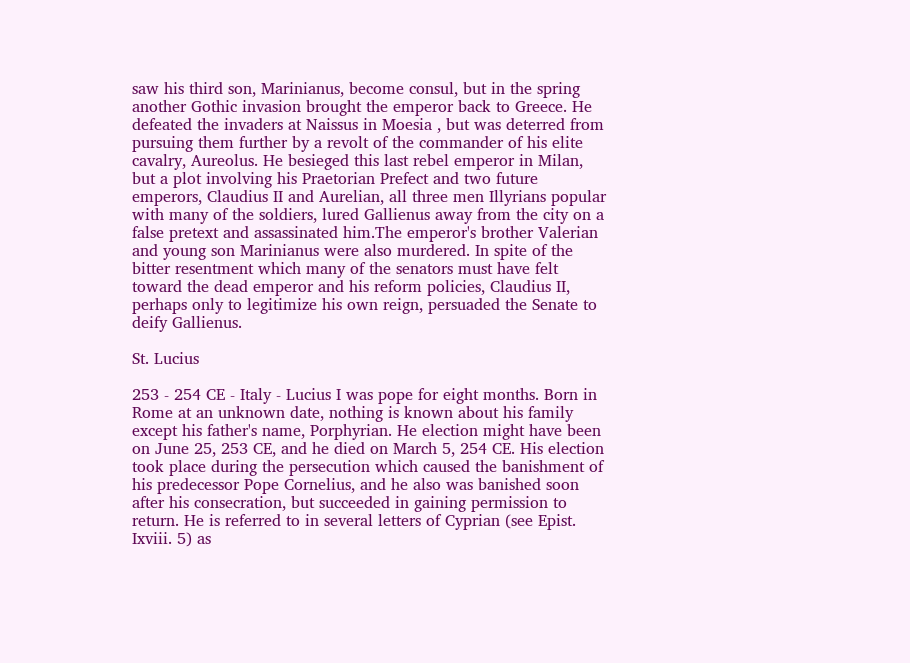saw his third son, Marinianus, become consul, but in the spring another Gothic invasion brought the emperor back to Greece. He defeated the invaders at Naissus in Moesia , but was deterred from pursuing them further by a revolt of the commander of his elite cavalry, Aureolus. He besieged this last rebel emperor in Milan, but a plot involving his Praetorian Prefect and two future emperors, Claudius II and Aurelian, all three men Illyrians popular with many of the soldiers, lured Gallienus away from the city on a false pretext and assassinated him.The emperor's brother Valerian and young son Marinianus were also murdered. In spite of the bitter resentment which many of the senators must have felt toward the dead emperor and his reform policies, Claudius II, perhaps only to legitimize his own reign, persuaded the Senate to deify Gallienus.

St. Lucius

253 - 254 CE - Italy - Lucius I was pope for eight months. Born in Rome at an unknown date, nothing is known about his family except his father's name, Porphyrian. He election might have been on June 25, 253 CE, and he died on March 5, 254 CE. His election took place during the persecution which caused the banishment of his predecessor Pope Cornelius, and he also was banished soon after his consecration, but succeeded in gaining permission to return. He is referred to in several letters of Cyprian (see Epist. Ixviii. 5) as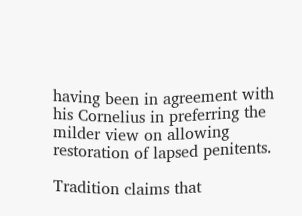having been in agreement with his Cornelius in preferring the milder view on allowing restoration of lapsed penitents.

Tradition claims that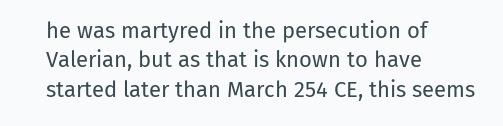he was martyred in the persecution of Valerian, but as that is known to have started later than March 254 CE, this seems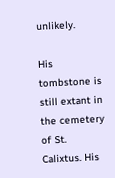unlikely.

His tombstone is still extant in the cemetery of St. Calixtus. His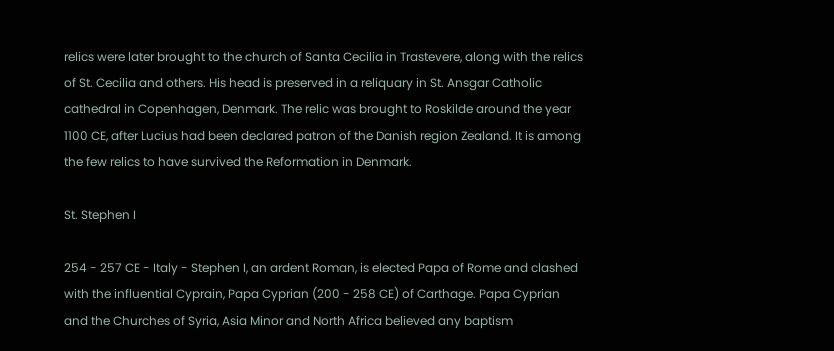relics were later brought to the church of Santa Cecilia in Trastevere, along with the relics of St. Cecilia and others. His head is preserved in a reliquary in St. Ansgar Catholic cathedral in Copenhagen, Denmark. The relic was brought to Roskilde around the year 1100 CE, after Lucius had been declared patron of the Danish region Zealand. It is among the few relics to have survived the Reformation in Denmark.

St. Stephen I

254 - 257 CE - Italy - Stephen I, an ardent Roman, is elected Papa of Rome and clashed with the influential Cyprain, Papa Cyprian (200 - 258 CE) of Carthage. Papa Cyprian and the Churches of Syria, Asia Minor and North Africa believed any baptism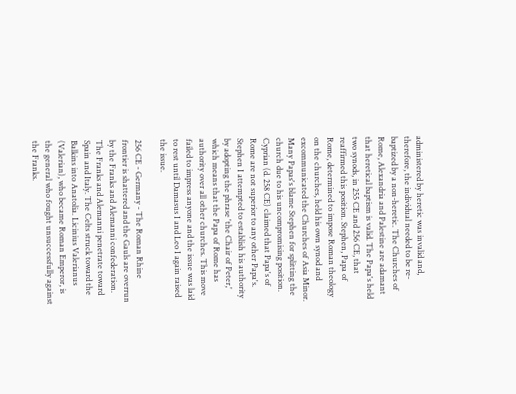administered by heretic was invalid and, therefore, the individual needed to be re-baptized by a non-heretic. The Churches of Rome, Alexandria and Palestine are adamant that heretical baptism is valid. The Papa's held two synods, in 255 CE and 256 CE, that reaffirmed this position. Stephen, Papa of Rome, determined to impose Roman theology on the churches, held his own synod and excommunicated the Churches of Asia Minor. Many Papas's blame Stephen for splitting the church due to his uncompromising position. Cyprian (d. 258 CE) claimed that Papa's of Rome are not superior to any other Papa's. Stephen I attempted to establish his authority by adopting the phrase 'the Chair of Peter,' which means that the Papa of Rome has authority over all other churches. This move failed to impress anyone and the issue was laid to rest until Damasus I and Leo I again raised the issue.

256 CE - Germany - The Roman Rhine frontier is shattered and the Gauls are overrun by the Franks and Alemanni confederation. The Franks and Alemanni penetrate toward Spain and Italy. The Celts struck toward the Balkins into Anatolia. Licinius Valerianus (Valerian), who became Roman Emperor, is the general who fought unsuccessfully against the Franks.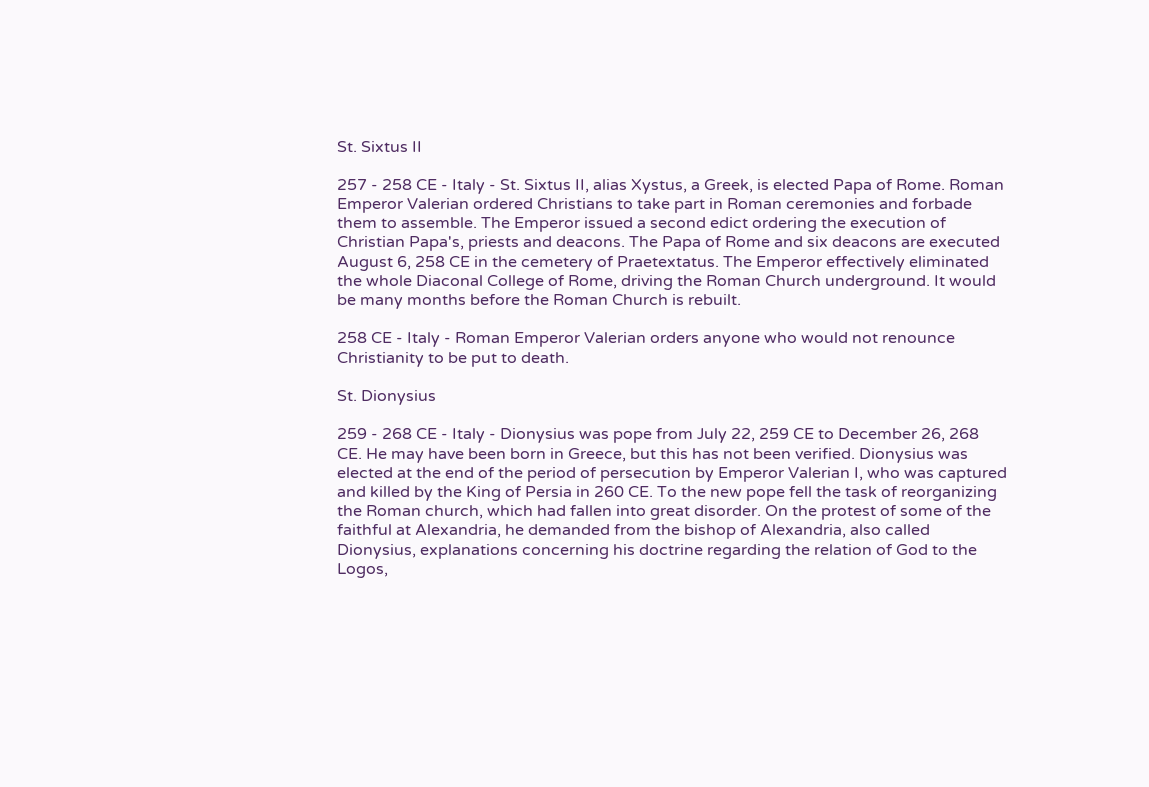St. Sixtus II

257 - 258 CE - Italy - St. Sixtus II, alias Xystus, a Greek, is elected Papa of Rome. Roman Emperor Valerian ordered Christians to take part in Roman ceremonies and forbade them to assemble. The Emperor issued a second edict ordering the execution of Christian Papa's, priests and deacons. The Papa of Rome and six deacons are executed August 6, 258 CE in the cemetery of Praetextatus. The Emperor effectively eliminated the whole Diaconal College of Rome, driving the Roman Church underground. It would be many months before the Roman Church is rebuilt.

258 CE - Italy - Roman Emperor Valerian orders anyone who would not renounce Christianity to be put to death.

St. Dionysius

259 - 268 CE - Italy - Dionysius was pope from July 22, 259 CE to December 26, 268 CE. He may have been born in Greece, but this has not been verified. Dionysius was elected at the end of the period of persecution by Emperor Valerian I, who was captured and killed by the King of Persia in 260 CE. To the new pope fell the task of reorganizing the Roman church, which had fallen into great disorder. On the protest of some of the faithful at Alexandria, he demanded from the bishop of Alexandria, also called Dionysius, explanations concerning his doctrine regarding the relation of God to the Logos,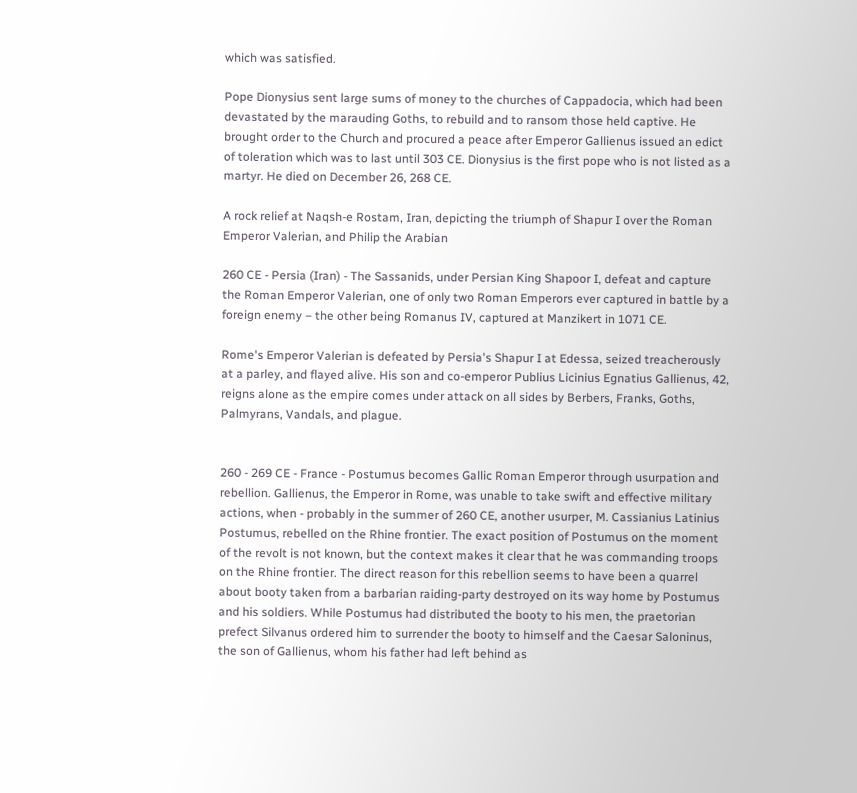which was satisfied.

Pope Dionysius sent large sums of money to the churches of Cappadocia, which had been devastated by the marauding Goths, to rebuild and to ransom those held captive. He brought order to the Church and procured a peace after Emperor Gallienus issued an edict of toleration which was to last until 303 CE. Dionysius is the first pope who is not listed as a martyr. He died on December 26, 268 CE.

A rock relief at Naqsh-e Rostam, Iran, depicting the triumph of Shapur I over the Roman Emperor Valerian, and Philip the Arabian

260 CE - Persia (Iran) - The Sassanids, under Persian King Shapoor I, defeat and capture the Roman Emperor Valerian, one of only two Roman Emperors ever captured in battle by a foreign enemy – the other being Romanus IV, captured at Manzikert in 1071 CE.

Rome's Emperor Valerian is defeated by Persia's Shapur I at Edessa, seized treacherously at a parley, and flayed alive. His son and co-emperor Publius Licinius Egnatius Gallienus, 42, reigns alone as the empire comes under attack on all sides by Berbers, Franks, Goths, Palmyrans, Vandals, and plague.


260 - 269 CE - France - Postumus becomes Gallic Roman Emperor through usurpation and rebellion. Gallienus, the Emperor in Rome, was unable to take swift and effective military actions, when - probably in the summer of 260 CE, another usurper, M. Cassianius Latinius Postumus, rebelled on the Rhine frontier. The exact position of Postumus on the moment of the revolt is not known, but the context makes it clear that he was commanding troops on the Rhine frontier. The direct reason for this rebellion seems to have been a quarrel about booty taken from a barbarian raiding-party destroyed on its way home by Postumus and his soldiers. While Postumus had distributed the booty to his men, the praetorian prefect Silvanus ordered him to surrender the booty to himself and the Caesar Saloninus, the son of Gallienus, whom his father had left behind as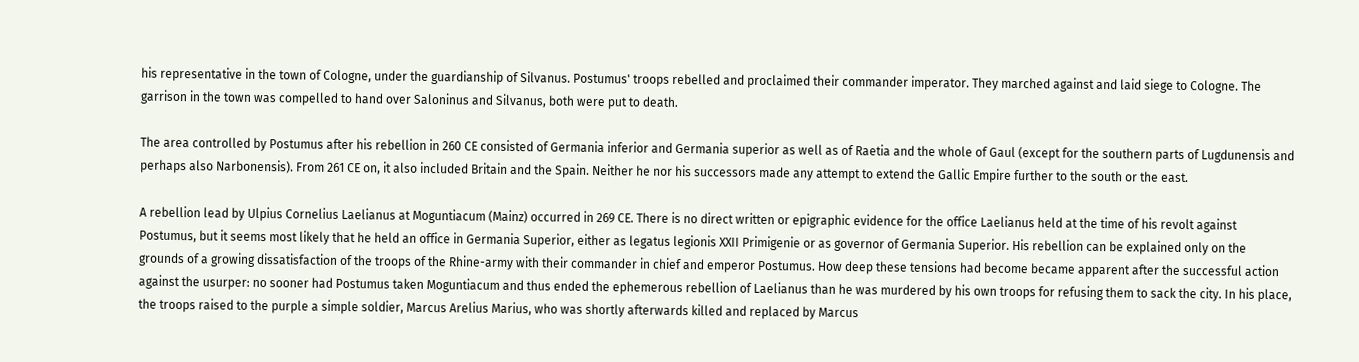his representative in the town of Cologne, under the guardianship of Silvanus. Postumus' troops rebelled and proclaimed their commander imperator. They marched against and laid siege to Cologne. The garrison in the town was compelled to hand over Saloninus and Silvanus, both were put to death.

The area controlled by Postumus after his rebellion in 260 CE consisted of Germania inferior and Germania superior as well as of Raetia and the whole of Gaul (except for the southern parts of Lugdunensis and perhaps also Narbonensis). From 261 CE on, it also included Britain and the Spain. Neither he nor his successors made any attempt to extend the Gallic Empire further to the south or the east.

A rebellion lead by Ulpius Cornelius Laelianus at Moguntiacum (Mainz) occurred in 269 CE. There is no direct written or epigraphic evidence for the office Laelianus held at the time of his revolt against Postumus, but it seems most likely that he held an office in Germania Superior, either as legatus legionis XXII Primigenie or as governor of Germania Superior. His rebellion can be explained only on the grounds of a growing dissatisfaction of the troops of the Rhine-army with their commander in chief and emperor Postumus. How deep these tensions had become became apparent after the successful action against the usurper: no sooner had Postumus taken Moguntiacum and thus ended the ephemerous rebellion of Laelianus than he was murdered by his own troops for refusing them to sack the city. In his place, the troops raised to the purple a simple soldier, Marcus Arelius Marius, who was shortly afterwards killed and replaced by Marcus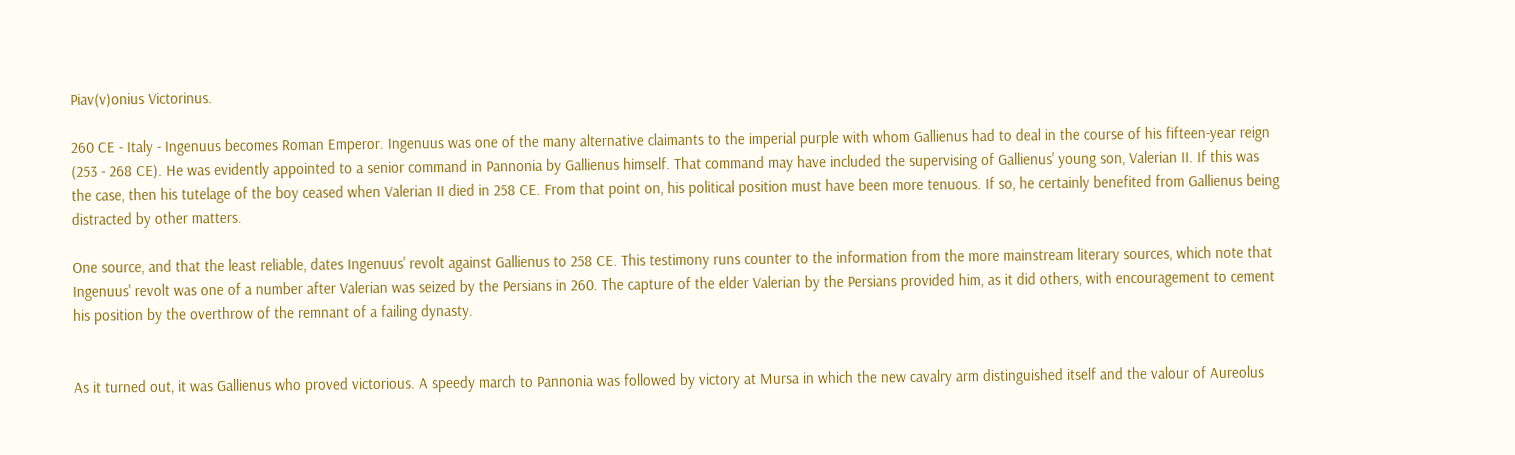Piav(v)onius Victorinus.

260 CE - Italy - Ingenuus becomes Roman Emperor. Ingenuus was one of the many alternative claimants to the imperial purple with whom Gallienus had to deal in the course of his fifteen-year reign (253 - 268 CE). He was evidently appointed to a senior command in Pannonia by Gallienus himself. That command may have included the supervising of Gallienus' young son, Valerian II. If this was the case, then his tutelage of the boy ceased when Valerian II died in 258 CE. From that point on, his political position must have been more tenuous. If so, he certainly benefited from Gallienus being distracted by other matters.

One source, and that the least reliable, dates Ingenuus' revolt against Gallienus to 258 CE. This testimony runs counter to the information from the more mainstream literary sources, which note that Ingenuus' revolt was one of a number after Valerian was seized by the Persians in 260. The capture of the elder Valerian by the Persians provided him, as it did others, with encouragement to cement his position by the overthrow of the remnant of a failing dynasty.


As it turned out, it was Gallienus who proved victorious. A speedy march to Pannonia was followed by victory at Mursa in which the new cavalry arm distinguished itself and the valour of Aureolus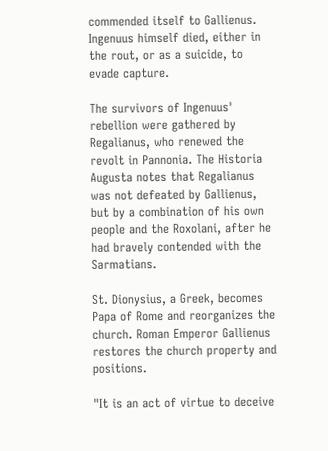commended itself to Gallienus. Ingenuus himself died, either in the rout, or as a suicide, to evade capture.

The survivors of Ingenuus' rebellion were gathered by Regalianus, who renewed the revolt in Pannonia. The Historia Augusta notes that Regalianus was not defeated by Gallienus, but by a combination of his own people and the Roxolani, after he had bravely contended with the Sarmatians.

St. Dionysius, a Greek, becomes Papa of Rome and reorganizes the church. Roman Emperor Gallienus restores the church property and positions.

"It is an act of virtue to deceive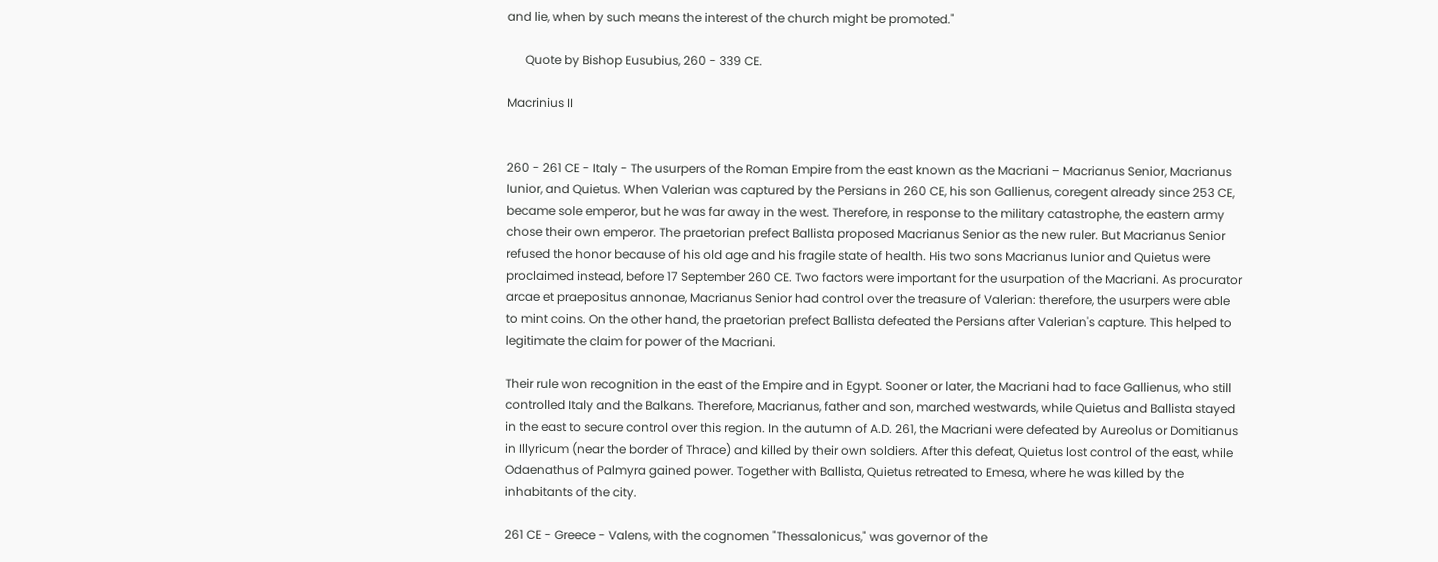and lie, when by such means the interest of the church might be promoted."

      Quote by Bishop Eusubius, 260 - 339 CE.

Macrinius II


260 - 261 CE - Italy - The usurpers of the Roman Empire from the east known as the Macriani – Macrianus Senior, Macrianus Iunior, and Quietus. When Valerian was captured by the Persians in 260 CE, his son Gallienus, coregent already since 253 CE, became sole emperor, but he was far away in the west. Therefore, in response to the military catastrophe, the eastern army chose their own emperor. The praetorian prefect Ballista proposed Macrianus Senior as the new ruler. But Macrianus Senior refused the honor because of his old age and his fragile state of health. His two sons Macrianus Iunior and Quietus were proclaimed instead, before 17 September 260 CE. Two factors were important for the usurpation of the Macriani. As procurator arcae et praepositus annonae, Macrianus Senior had control over the treasure of Valerian: therefore, the usurpers were able to mint coins. On the other hand, the praetorian prefect Ballista defeated the Persians after Valerian's capture. This helped to legitimate the claim for power of the Macriani.

Their rule won recognition in the east of the Empire and in Egypt. Sooner or later, the Macriani had to face Gallienus, who still controlled Italy and the Balkans. Therefore, Macrianus, father and son, marched westwards, while Quietus and Ballista stayed in the east to secure control over this region. In the autumn of A.D. 261, the Macriani were defeated by Aureolus or Domitianus in Illyricum (near the border of Thrace) and killed by their own soldiers. After this defeat, Quietus lost control of the east, while Odaenathus of Palmyra gained power. Together with Ballista, Quietus retreated to Emesa, where he was killed by the inhabitants of the city.

261 CE - Greece - Valens, with the cognomen "Thessalonicus," was governor of the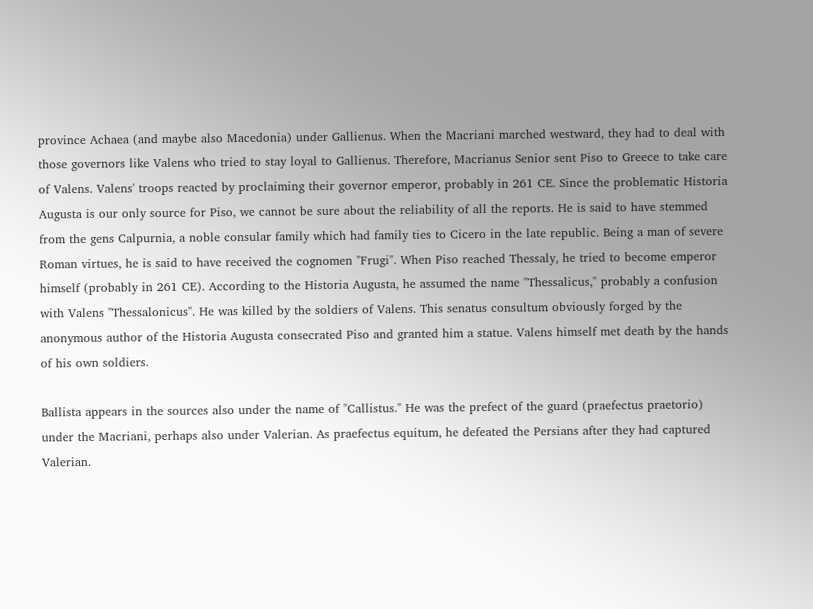province Achaea (and maybe also Macedonia) under Gallienus. When the Macriani marched westward, they had to deal with those governors like Valens who tried to stay loyal to Gallienus. Therefore, Macrianus Senior sent Piso to Greece to take care of Valens. Valens' troops reacted by proclaiming their governor emperor, probably in 261 CE. Since the problematic Historia Augusta is our only source for Piso, we cannot be sure about the reliability of all the reports. He is said to have stemmed from the gens Calpurnia, a noble consular family which had family ties to Cicero in the late republic. Being a man of severe Roman virtues, he is said to have received the cognomen "Frugi". When Piso reached Thessaly, he tried to become emperor himself (probably in 261 CE). According to the Historia Augusta, he assumed the name "Thessalicus," probably a confusion with Valens "Thessalonicus". He was killed by the soldiers of Valens. This senatus consultum obviously forged by the anonymous author of the Historia Augusta consecrated Piso and granted him a statue. Valens himself met death by the hands of his own soldiers.

Ballista appears in the sources also under the name of "Callistus." He was the prefect of the guard (praefectus praetorio) under the Macriani, perhaps also under Valerian. As praefectus equitum, he defeated the Persians after they had captured Valerian.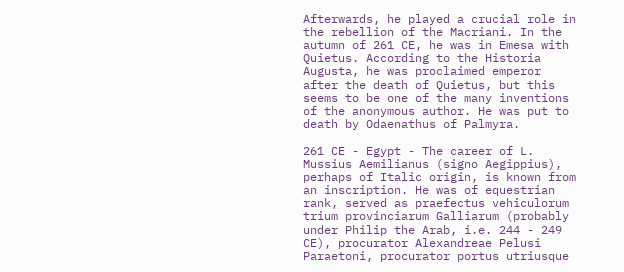Afterwards, he played a crucial role in the rebellion of the Macriani. In the autumn of 261 CE, he was in Emesa with Quietus. According to the Historia Augusta, he was proclaimed emperor after the death of Quietus, but this seems to be one of the many inventions of the anonymous author. He was put to death by Odaenathus of Palmyra.

261 CE - Egypt - The career of L. Mussius Aemilianus (signo Aegippius), perhaps of Italic origin, is known from an inscription. He was of equestrian rank, served as praefectus vehiculorum trium provinciarum Galliarum (probably under Philip the Arab, i.e. 244 - 249 CE), procurator Alexandreae Pelusi Paraetoni, procurator portus utriusque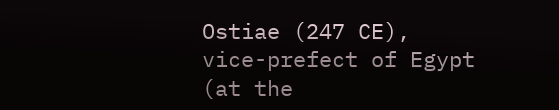Ostiae (247 CE), vice-prefect of Egypt (at the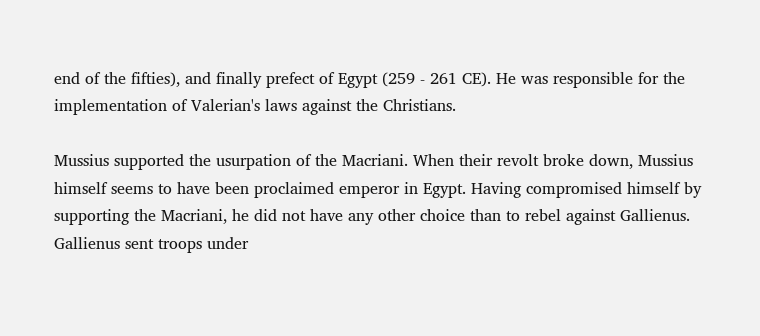end of the fifties), and finally prefect of Egypt (259 - 261 CE). He was responsible for the implementation of Valerian's laws against the Christians.

Mussius supported the usurpation of the Macriani. When their revolt broke down, Mussius himself seems to have been proclaimed emperor in Egypt. Having compromised himself by supporting the Macriani, he did not have any other choice than to rebel against Gallienus. Gallienus sent troops under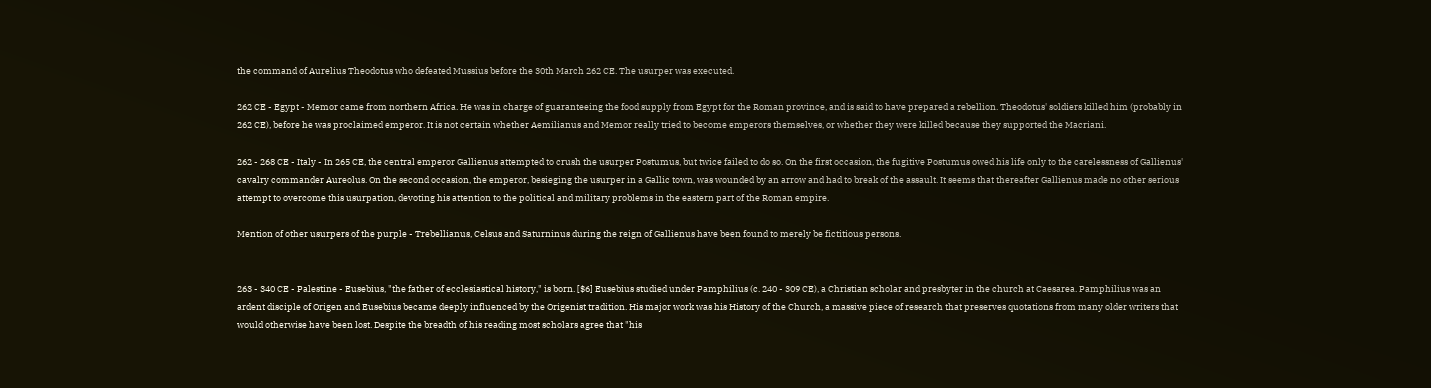the command of Aurelius Theodotus who defeated Mussius before the 30th March 262 CE. The usurper was executed.

262 CE - Egypt - Memor came from northern Africa. He was in charge of guaranteeing the food supply from Egypt for the Roman province, and is said to have prepared a rebellion. Theodotus' soldiers killed him (probably in 262 CE), before he was proclaimed emperor. It is not certain whether Aemilianus and Memor really tried to become emperors themselves, or whether they were killed because they supported the Macriani.

262 - 268 CE - Italy - In 265 CE, the central emperor Gallienus attempted to crush the usurper Postumus, but twice failed to do so. On the first occasion, the fugitive Postumus owed his life only to the carelessness of Gallienus' cavalry commander Aureolus. On the second occasion, the emperor, besieging the usurper in a Gallic town, was wounded by an arrow and had to break of the assault. It seems that thereafter Gallienus made no other serious attempt to overcome this usurpation, devoting his attention to the political and military problems in the eastern part of the Roman empire.

Mention of other usurpers of the purple - Trebellianus, Celsus and Saturninus during the reign of Gallienus have been found to merely be fictitious persons.


263 - 340 CE - Palestine - Eusebius, "the father of ecclesiastical history," is born. [$6] Eusebius studied under Pamphilius (c. 240 - 309 CE), a Christian scholar and presbyter in the church at Caesarea. Pamphilius was an ardent disciple of Origen and Eusebius became deeply influenced by the Origenist tradition. His major work was his History of the Church, a massive piece of research that preserves quotations from many older writers that would otherwise have been lost. Despite the breadth of his reading most scholars agree that "his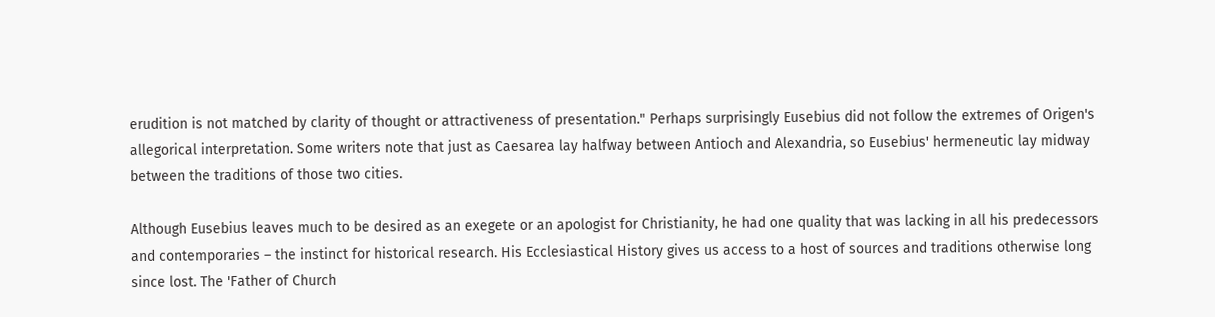erudition is not matched by clarity of thought or attractiveness of presentation." Perhaps surprisingly Eusebius did not follow the extremes of Origen's allegorical interpretation. Some writers note that just as Caesarea lay halfway between Antioch and Alexandria, so Eusebius' hermeneutic lay midway between the traditions of those two cities.

Although Eusebius leaves much to be desired as an exegete or an apologist for Christianity, he had one quality that was lacking in all his predecessors and contemporaries – the instinct for historical research. His Ecclesiastical History gives us access to a host of sources and traditions otherwise long since lost. The 'Father of Church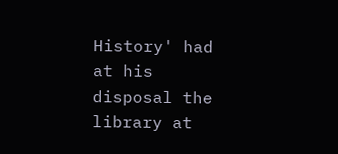History' had at his disposal the library at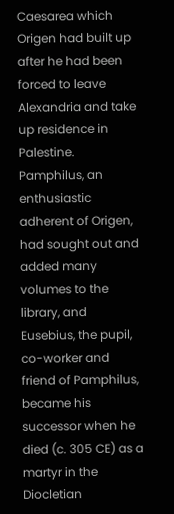Caesarea which Origen had built up after he had been forced to leave Alexandria and take up residence in Palestine. Pamphilus, an enthusiastic adherent of Origen, had sought out and added many volumes to the library, and Eusebius, the pupil, co-worker and friend of Pamphilus, became his successor when he died (c. 305 CE) as a martyr in the Diocletian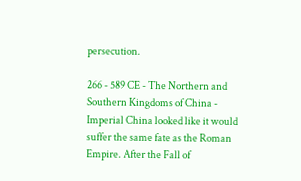persecution.

266 - 589 CE - The Northern and Southern Kingdoms of China - Imperial China looked like it would suffer the same fate as the Roman Empire. After the Fall of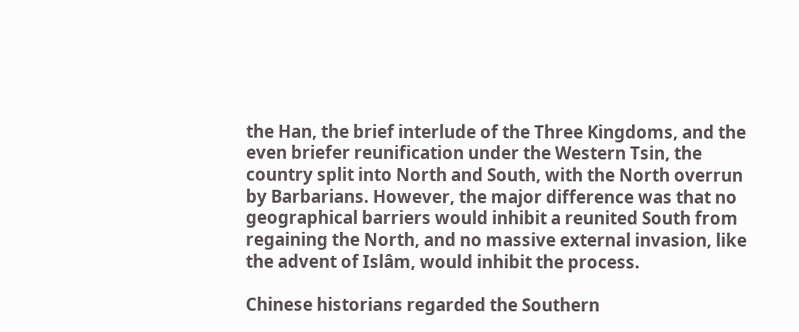the Han, the brief interlude of the Three Kingdoms, and the even briefer reunification under the Western Tsin, the country split into North and South, with the North overrun by Barbarians. However, the major difference was that no geographical barriers would inhibit a reunited South from regaining the North, and no massive external invasion, like the advent of Islâm, would inhibit the process.

Chinese historians regarded the Southern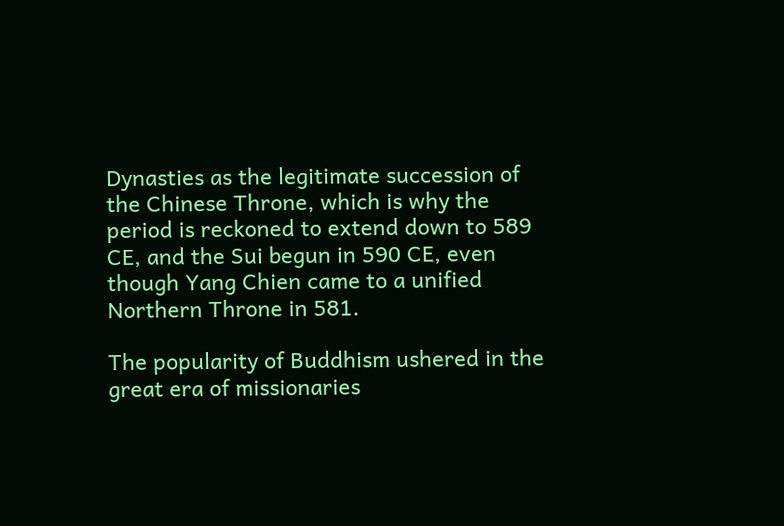Dynasties as the legitimate succession of the Chinese Throne, which is why the period is reckoned to extend down to 589 CE, and the Sui begun in 590 CE, even though Yang Chien came to a unified Northern Throne in 581.

The popularity of Buddhism ushered in the great era of missionaries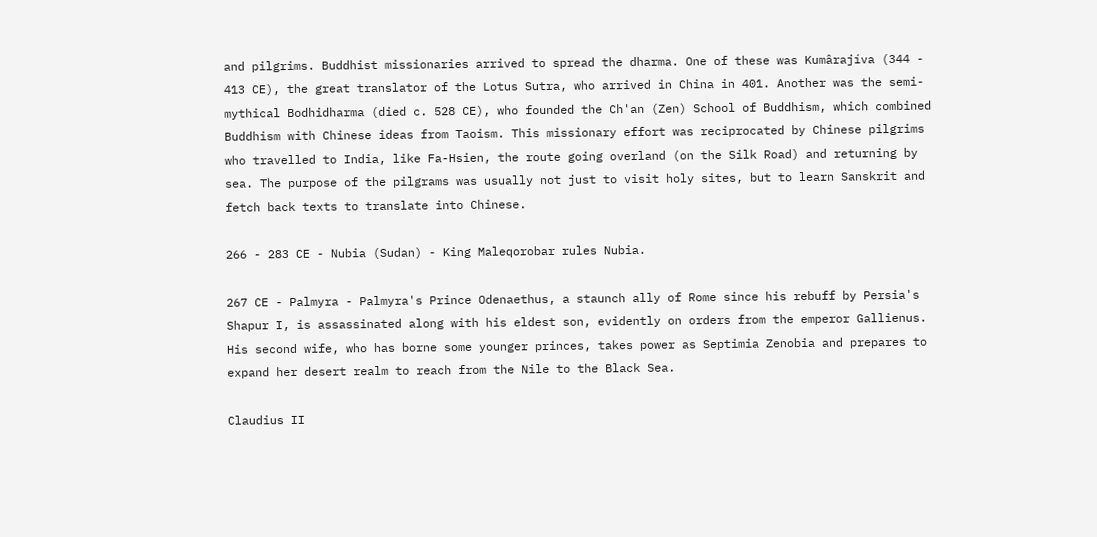and pilgrims. Buddhist missionaries arrived to spread the dharma. One of these was Kumârajíva (344 - 413 CE), the great translator of the Lotus Sutra, who arrived in China in 401. Another was the semi-mythical Bodhidharma (died c. 528 CE), who founded the Ch'an (Zen) School of Buddhism, which combined Buddhism with Chinese ideas from Taoism. This missionary effort was reciprocated by Chinese pilgrims who travelled to India, like Fa-Hsien, the route going overland (on the Silk Road) and returning by sea. The purpose of the pilgrams was usually not just to visit holy sites, but to learn Sanskrit and fetch back texts to translate into Chinese.

266 - 283 CE - Nubia (Sudan) - King Maleqorobar rules Nubia.

267 CE - Palmyra - Palmyra's Prince Odenaethus, a staunch ally of Rome since his rebuff by Persia's Shapur I, is assassinated along with his eldest son, evidently on orders from the emperor Gallienus. His second wife, who has borne some younger princes, takes power as Septimia Zenobia and prepares to expand her desert realm to reach from the Nile to the Black Sea.

Claudius II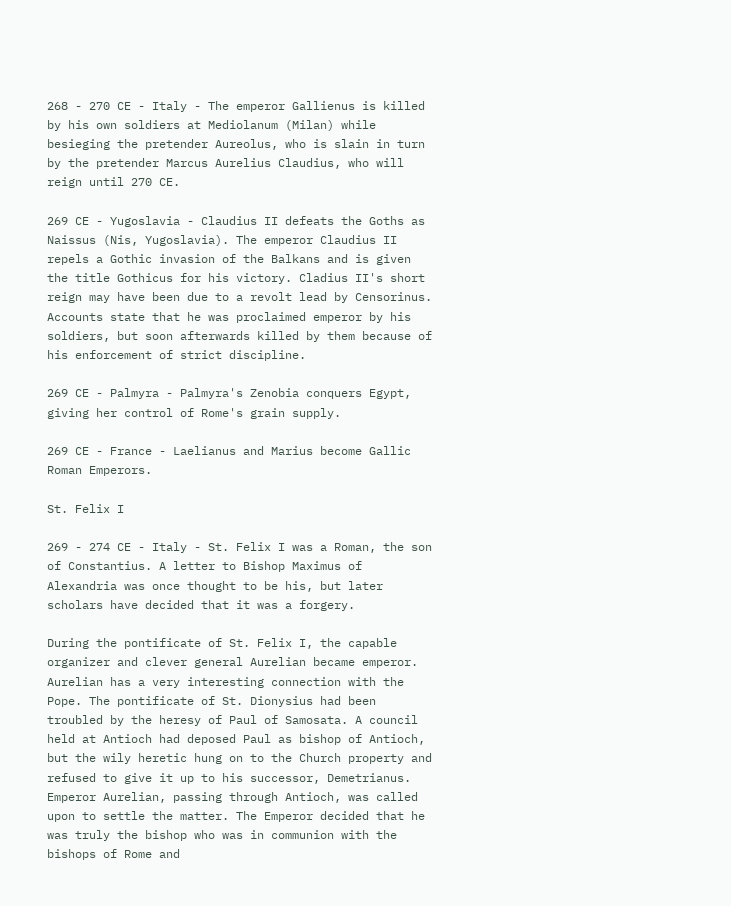268 - 270 CE - Italy - The emperor Gallienus is killed by his own soldiers at Mediolanum (Milan) while besieging the pretender Aureolus, who is slain in turn by the pretender Marcus Aurelius Claudius, who will reign until 270 CE.

269 CE - Yugoslavia - Claudius II defeats the Goths as Naissus (Nis, Yugoslavia). The emperor Claudius II repels a Gothic invasion of the Balkans and is given the title Gothicus for his victory. Cladius II's short reign may have been due to a revolt lead by Censorinus. Accounts state that he was proclaimed emperor by his soldiers, but soon afterwards killed by them because of his enforcement of strict discipline.

269 CE - Palmyra - Palmyra's Zenobia conquers Egypt, giving her control of Rome's grain supply.

269 CE - France - Laelianus and Marius become Gallic Roman Emperors.

St. Felix I

269 - 274 CE - Italy - St. Felix I was a Roman, the son of Constantius. A letter to Bishop Maximus of Alexandria was once thought to be his, but later scholars have decided that it was a forgery.

During the pontificate of St. Felix I, the capable organizer and clever general Aurelian became emperor. Aurelian has a very interesting connection with the Pope. The pontificate of St. Dionysius had been troubled by the heresy of Paul of Samosata. A council held at Antioch had deposed Paul as bishop of Antioch, but the wily heretic hung on to the Church property and refused to give it up to his successor, Demetrianus. Emperor Aurelian, passing through Antioch, was called upon to settle the matter. The Emperor decided that he was truly the bishop who was in communion with the bishops of Rome and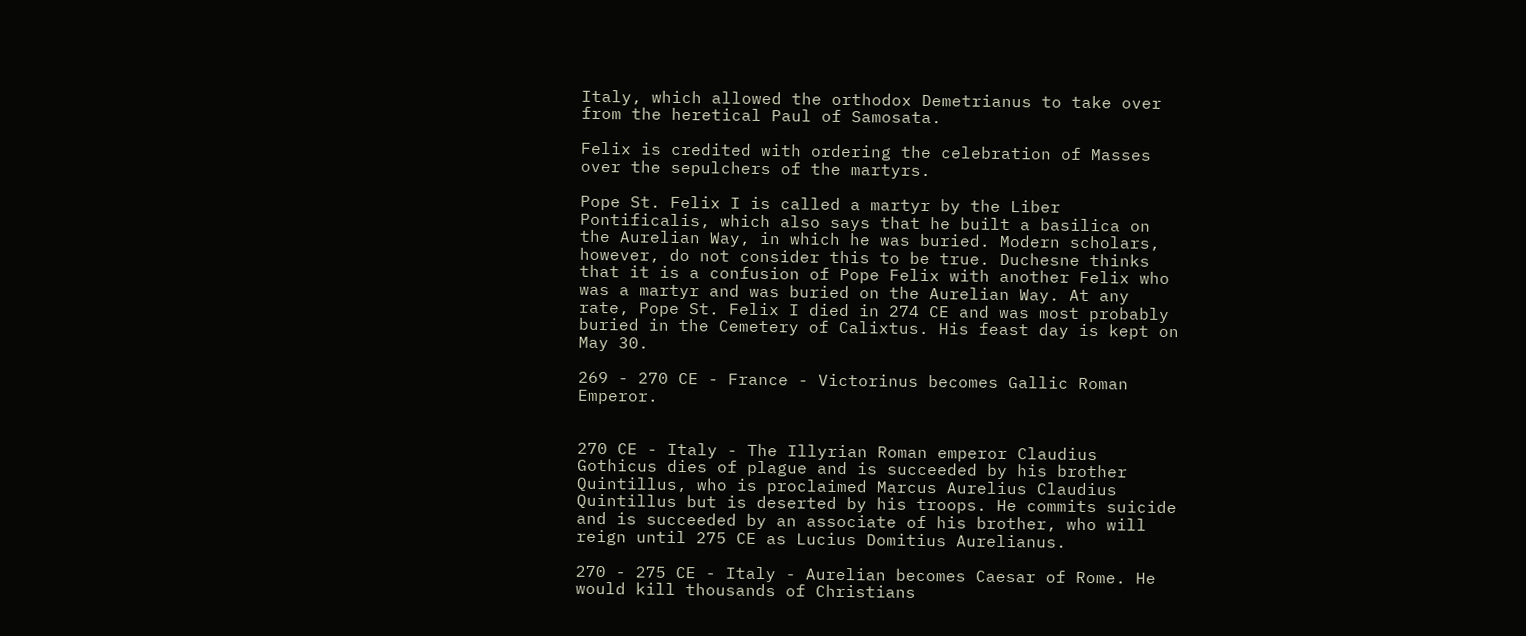Italy, which allowed the orthodox Demetrianus to take over from the heretical Paul of Samosata.

Felix is credited with ordering the celebration of Masses over the sepulchers of the martyrs.

Pope St. Felix I is called a martyr by the Liber Pontificalis, which also says that he built a basilica on the Aurelian Way, in which he was buried. Modern scholars, however, do not consider this to be true. Duchesne thinks that it is a confusion of Pope Felix with another Felix who was a martyr and was buried on the Aurelian Way. At any rate, Pope St. Felix I died in 274 CE and was most probably buried in the Cemetery of Calixtus. His feast day is kept on May 30.

269 - 270 CE - France - Victorinus becomes Gallic Roman Emperor.


270 CE - Italy - The Illyrian Roman emperor Claudius Gothicus dies of plague and is succeeded by his brother Quintillus, who is proclaimed Marcus Aurelius Claudius Quintillus but is deserted by his troops. He commits suicide and is succeeded by an associate of his brother, who will reign until 275 CE as Lucius Domitius Aurelianus.

270 - 275 CE - Italy - Aurelian becomes Caesar of Rome. He would kill thousands of Christians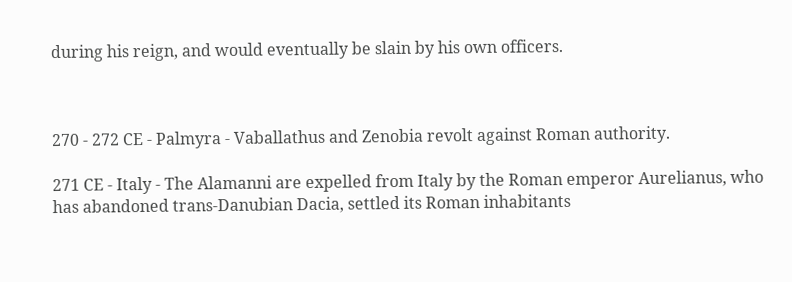during his reign, and would eventually be slain by his own officers.



270 - 272 CE - Palmyra - Vaballathus and Zenobia revolt against Roman authority.

271 CE - Italy - The Alamanni are expelled from Italy by the Roman emperor Aurelianus, who has abandoned trans-Danubian Dacia, settled its Roman inhabitants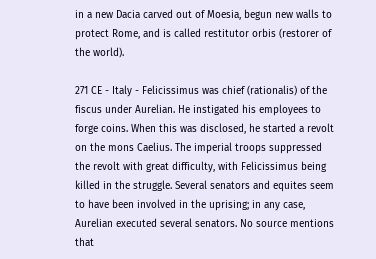in a new Dacia carved out of Moesia, begun new walls to protect Rome, and is called restitutor orbis (restorer of the world).

271 CE - Italy - Felicissimus was chief (rationalis) of the fiscus under Aurelian. He instigated his employees to forge coins. When this was disclosed, he started a revolt on the mons Caelius. The imperial troops suppressed the revolt with great difficulty, with Felicissimus being killed in the struggle. Several senators and equites seem to have been involved in the uprising; in any case, Aurelian executed several senators. No source mentions that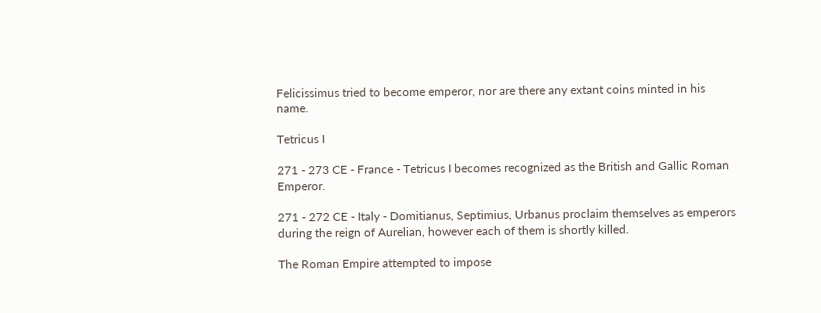Felicissimus tried to become emperor, nor are there any extant coins minted in his name.

Tetricus I

271 - 273 CE - France - Tetricus I becomes recognized as the British and Gallic Roman Emperor.

271 - 272 CE - Italy - Domitianus, Septimius, Urbanus proclaim themselves as emperors during the reign of Aurelian, however each of them is shortly killed.

The Roman Empire attempted to impose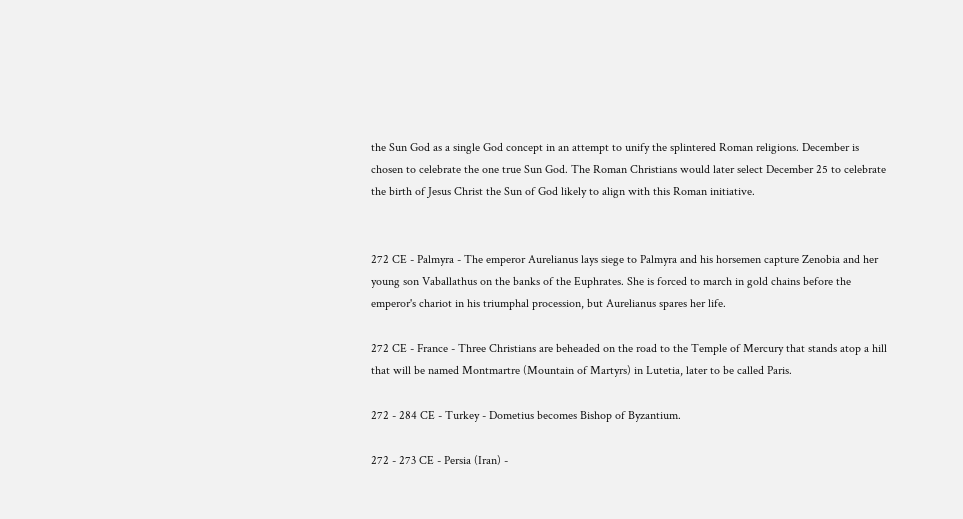the Sun God as a single God concept in an attempt to unify the splintered Roman religions. December is chosen to celebrate the one true Sun God. The Roman Christians would later select December 25 to celebrate the birth of Jesus Christ the Sun of God likely to align with this Roman initiative.


272 CE - Palmyra - The emperor Aurelianus lays siege to Palmyra and his horsemen capture Zenobia and her young son Vaballathus on the banks of the Euphrates. She is forced to march in gold chains before the emperor's chariot in his triumphal procession, but Aurelianus spares her life.

272 CE - France - Three Christians are beheaded on the road to the Temple of Mercury that stands atop a hill that will be named Montmartre (Mountain of Martyrs) in Lutetia, later to be called Paris.

272 - 284 CE - Turkey - Dometius becomes Bishop of Byzantium.

272 - 273 CE - Persia (Iran) -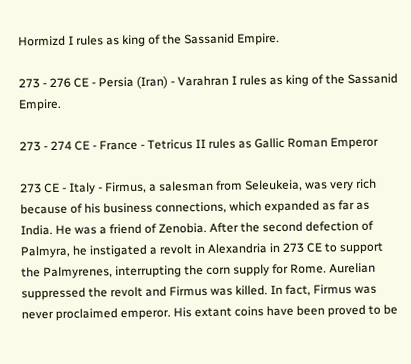Hormizd I rules as king of the Sassanid Empire.

273 - 276 CE - Persia (Iran) - Varahran I rules as king of the Sassanid Empire.

273 - 274 CE - France - Tetricus II rules as Gallic Roman Emperor

273 CE - Italy - Firmus, a salesman from Seleukeia, was very rich because of his business connections, which expanded as far as India. He was a friend of Zenobia. After the second defection of Palmyra, he instigated a revolt in Alexandria in 273 CE to support the Palmyrenes, interrupting the corn supply for Rome. Aurelian suppressed the revolt and Firmus was killed. In fact, Firmus was never proclaimed emperor. His extant coins have been proved to be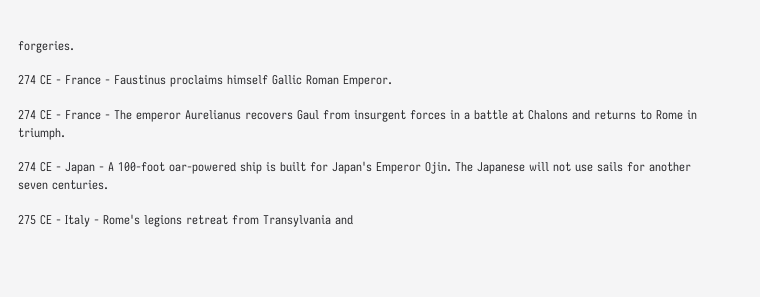forgeries.

274 CE - France - Faustinus proclaims himself Gallic Roman Emperor.

274 CE - France - The emperor Aurelianus recovers Gaul from insurgent forces in a battle at Chalons and returns to Rome in triumph.

274 CE - Japan - A 100-foot oar-powered ship is built for Japan's Emperor Ojin. The Japanese will not use sails for another seven centuries.

275 CE - Italy - Rome's legions retreat from Transylvania and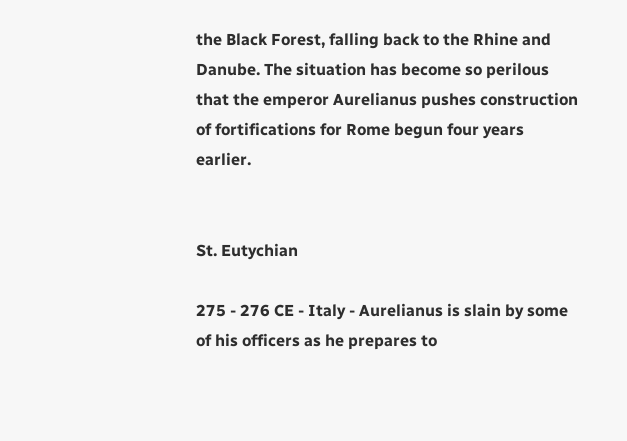the Black Forest, falling back to the Rhine and Danube. The situation has become so perilous that the emperor Aurelianus pushes construction of fortifications for Rome begun four years earlier.


St. Eutychian

275 - 276 CE - Italy - Aurelianus is slain by some of his officers as he prepares to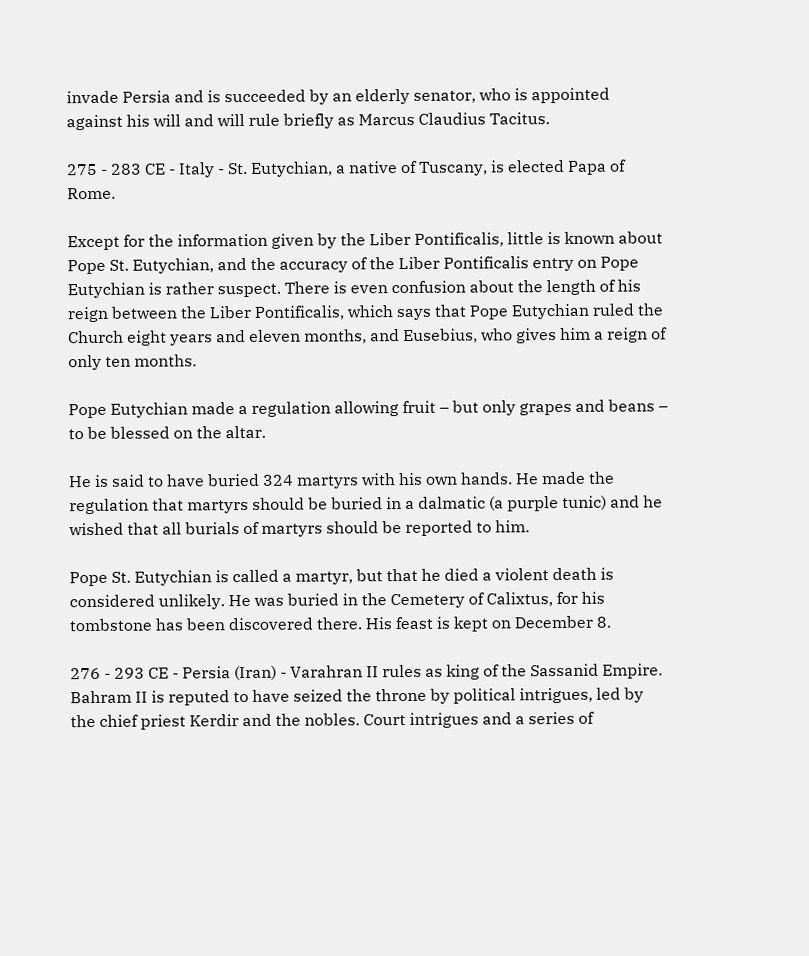invade Persia and is succeeded by an elderly senator, who is appointed against his will and will rule briefly as Marcus Claudius Tacitus.

275 - 283 CE - Italy - St. Eutychian, a native of Tuscany, is elected Papa of Rome.

Except for the information given by the Liber Pontificalis, little is known about Pope St. Eutychian, and the accuracy of the Liber Pontificalis entry on Pope Eutychian is rather suspect. There is even confusion about the length of his reign between the Liber Pontificalis, which says that Pope Eutychian ruled the Church eight years and eleven months, and Eusebius, who gives him a reign of only ten months.

Pope Eutychian made a regulation allowing fruit – but only grapes and beans – to be blessed on the altar.

He is said to have buried 324 martyrs with his own hands. He made the regulation that martyrs should be buried in a dalmatic (a purple tunic) and he wished that all burials of martyrs should be reported to him.

Pope St. Eutychian is called a martyr, but that he died a violent death is considered unlikely. He was buried in the Cemetery of Calixtus, for his tombstone has been discovered there. His feast is kept on December 8.

276 - 293 CE - Persia (Iran) - Varahran II rules as king of the Sassanid Empire. Bahram II is reputed to have seized the throne by political intrigues, led by the chief priest Kerdir and the nobles. Court intrigues and a series of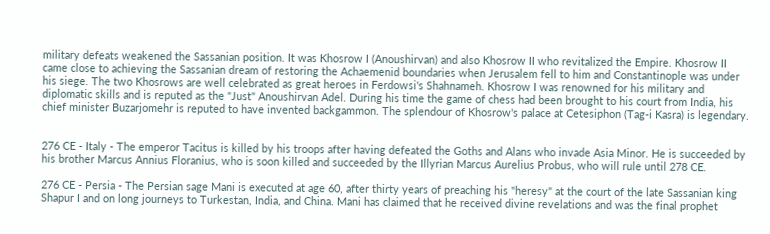military defeats weakened the Sassanian position. It was Khosrow I (Anoushirvan) and also Khosrow II who revitalized the Empire. Khosrow II came close to achieving the Sassanian dream of restoring the Achaemenid boundaries when Jerusalem fell to him and Constantinople was under his siege. The two Khosrows are well celebrated as great heroes in Ferdowsi's Shahnameh. Khosrow I was renowned for his military and diplomatic skills and is reputed as the "Just" Anoushirvan Adel. During his time the game of chess had been brought to his court from India, his chief minister Buzarjomehr is reputed to have invented backgammon. The splendour of Khosrow's palace at Cetesiphon (Tag-i Kasra) is legendary.


276 CE - Italy - The emperor Tacitus is killed by his troops after having defeated the Goths and Alans who invade Asia Minor. He is succeeded by his brother Marcus Annius Floranius, who is soon killed and succeeded by the Illyrian Marcus Aurelius Probus, who will rule until 278 CE.

276 CE - Persia - The Persian sage Mani is executed at age 60, after thirty years of preaching his "heresy" at the court of the late Sassanian king Shapur I and on long journeys to Turkestan, India, and China. Mani has claimed that he received divine revelations and was the final prophet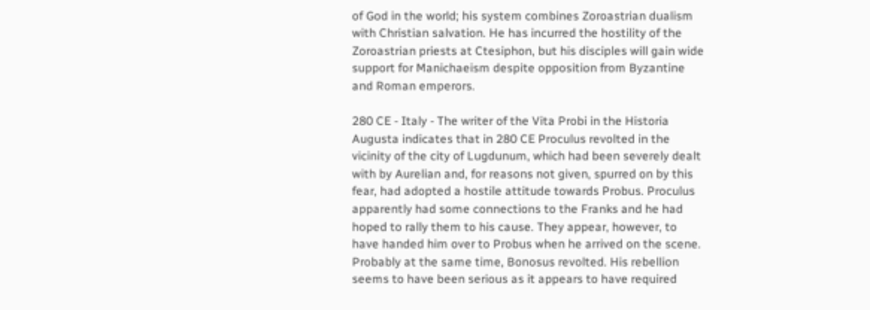of God in the world; his system combines Zoroastrian dualism with Christian salvation. He has incurred the hostility of the Zoroastrian priests at Ctesiphon, but his disciples will gain wide support for Manichaeism despite opposition from Byzantine and Roman emperors.

280 CE - Italy - The writer of the Vita Probi in the Historia Augusta indicates that in 280 CE Proculus revolted in the vicinity of the city of Lugdunum, which had been severely dealt with by Aurelian and, for reasons not given, spurred on by this fear, had adopted a hostile attitude towards Probus. Proculus apparently had some connections to the Franks and he had hoped to rally them to his cause. They appear, however, to have handed him over to Probus when he arrived on the scene. Probably at the same time, Bonosus revolted. His rebellion seems to have been serious as it appears to have required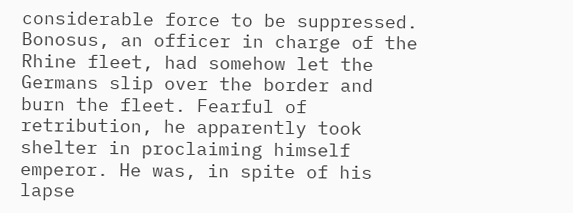considerable force to be suppressed. Bonosus, an officer in charge of the Rhine fleet, had somehow let the Germans slip over the border and burn the fleet. Fearful of retribution, he apparently took shelter in proclaiming himself emperor. He was, in spite of his lapse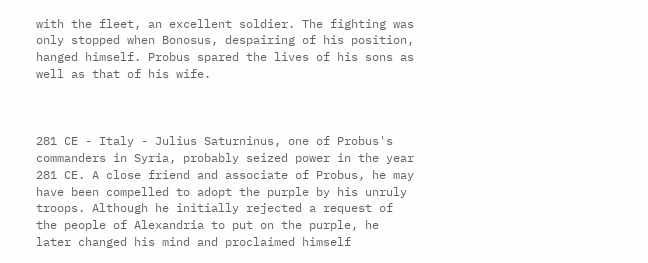with the fleet, an excellent soldier. The fighting was only stopped when Bonosus, despairing of his position, hanged himself. Probus spared the lives of his sons as well as that of his wife.



281 CE - Italy - Julius Saturninus, one of Probus's commanders in Syria, probably seized power in the year 281 CE. A close friend and associate of Probus, he may have been compelled to adopt the purple by his unruly troops. Although he initially rejected a request of the people of Alexandria to put on the purple, he later changed his mind and proclaimed himself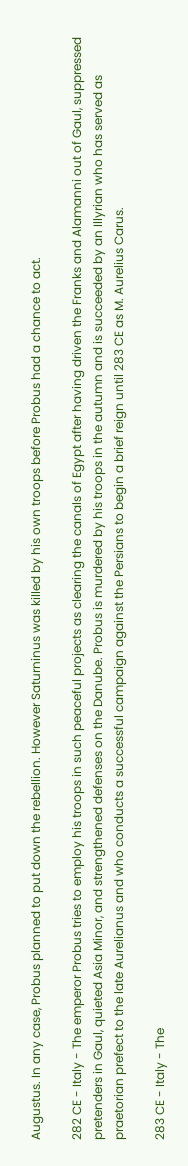Augustus. In any case, Probus planned to put down the rebellion. However Saturninus was killed by his own troops before Probus had a chance to act.

282 CE - Italy - The emperor Probus tries to employ his troops in such peaceful projects as clearing the canals of Egypt after having driven the Franks and Alamanni out of Gaul, suppressed pretenders in Gaul, quieted Asia Minor, and strengthened defenses on the Danube. Probus is murdered by his troops in the autumn and is succeeded by an Illyrian who has served as praetorian prefect to the late Aurelianus and who conducts a successful campaign against the Persians to begin a brief reign until 283 CE as M. Aurelius Carus.

283 CE - Italy - The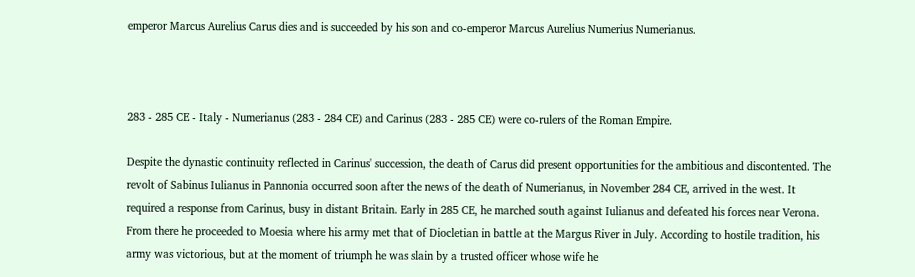emperor Marcus Aurelius Carus dies and is succeeded by his son and co-emperor Marcus Aurelius Numerius Numerianus.



283 - 285 CE - Italy - Numerianus (283 - 284 CE) and Carinus (283 - 285 CE) were co-rulers of the Roman Empire.

Despite the dynastic continuity reflected in Carinus' succession, the death of Carus did present opportunities for the ambitious and discontented. The revolt of Sabinus Iulianus in Pannonia occurred soon after the news of the death of Numerianus, in November 284 CE, arrived in the west. It required a response from Carinus, busy in distant Britain. Early in 285 CE, he marched south against Iulianus and defeated his forces near Verona. From there he proceeded to Moesia where his army met that of Diocletian in battle at the Margus River in July. According to hostile tradition, his army was victorious, but at the moment of triumph he was slain by a trusted officer whose wife he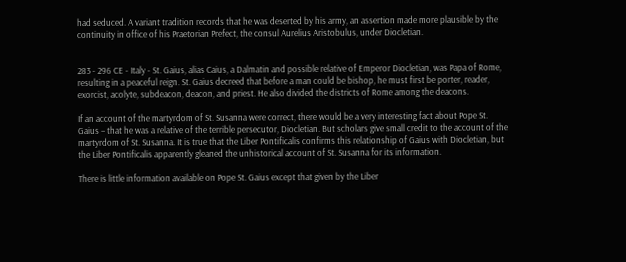had seduced. A variant tradition records that he was deserted by his army, an assertion made more plausible by the continuity in office of his Praetorian Prefect, the consul Aurelius Aristobulus, under Diocletian.


283 - 296 CE - Italy - St. Gaius, alias Caius, a Dalmatin and possible relative of Emperor Diocletian, was Papa of Rome, resulting in a peaceful reign. St. Gaius decreed that before a man could be bishop, he must first be porter, reader, exorcist, acolyte, subdeacon, deacon, and priest. He also divided the districts of Rome among the deacons.

If an account of the martyrdom of St. Susanna were correct, there would be a very interesting fact about Pope St. Gaius – that he was a relative of the terrible persecutor, Diocletian. But scholars give small credit to the account of the martyrdom of St. Susanna. It is true that the Liber Pontificalis confirms this relationship of Gaius with Diocletian, but the Liber Pontificalis apparently gleaned the unhistorical account of St. Susanna for its information.

There is little information available on Pope St. Gaius except that given by the Liber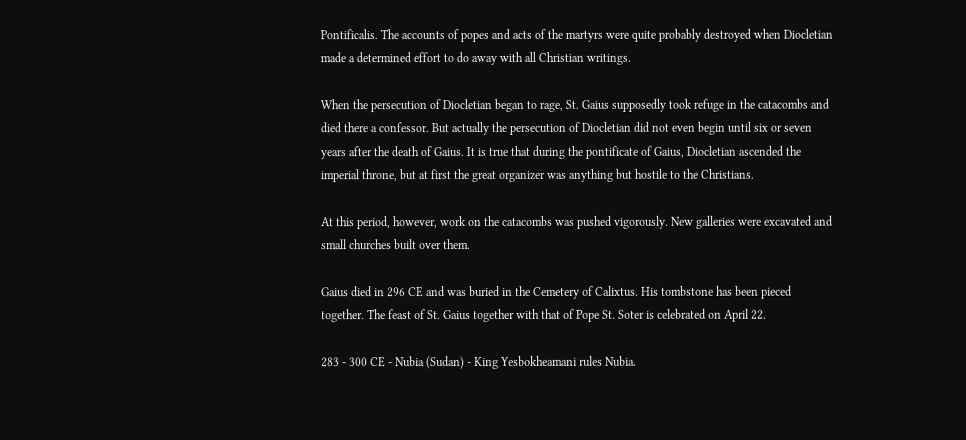Pontificalis. The accounts of popes and acts of the martyrs were quite probably destroyed when Diocletian made a determined effort to do away with all Christian writings.

When the persecution of Diocletian began to rage, St. Gaius supposedly took refuge in the catacombs and died there a confessor. But actually the persecution of Diocletian did not even begin until six or seven years after the death of Gaius. It is true that during the pontificate of Gaius, Diocletian ascended the imperial throne, but at first the great organizer was anything but hostile to the Christians.

At this period, however, work on the catacombs was pushed vigorously. New galleries were excavated and small churches built over them.

Gaius died in 296 CE and was buried in the Cemetery of Calixtus. His tombstone has been pieced together. The feast of St. Gaius together with that of Pope St. Soter is celebrated on April 22.

283 - 300 CE - Nubia (Sudan) - King Yesbokheamani rules Nubia.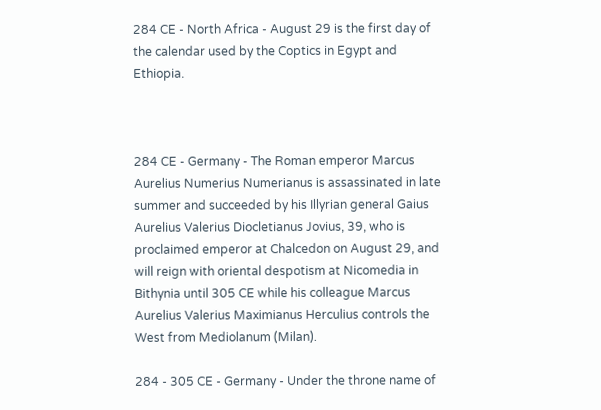284 CE - North Africa - August 29 is the first day of the calendar used by the Coptics in Egypt and Ethiopia.



284 CE - Germany - The Roman emperor Marcus Aurelius Numerius Numerianus is assassinated in late summer and succeeded by his Illyrian general Gaius Aurelius Valerius Diocletianus Jovius, 39, who is proclaimed emperor at Chalcedon on August 29, and will reign with oriental despotism at Nicomedia in Bithynia until 305 CE while his colleague Marcus Aurelius Valerius Maximianus Herculius controls the West from Mediolanum (Milan).

284 - 305 CE - Germany - Under the throne name of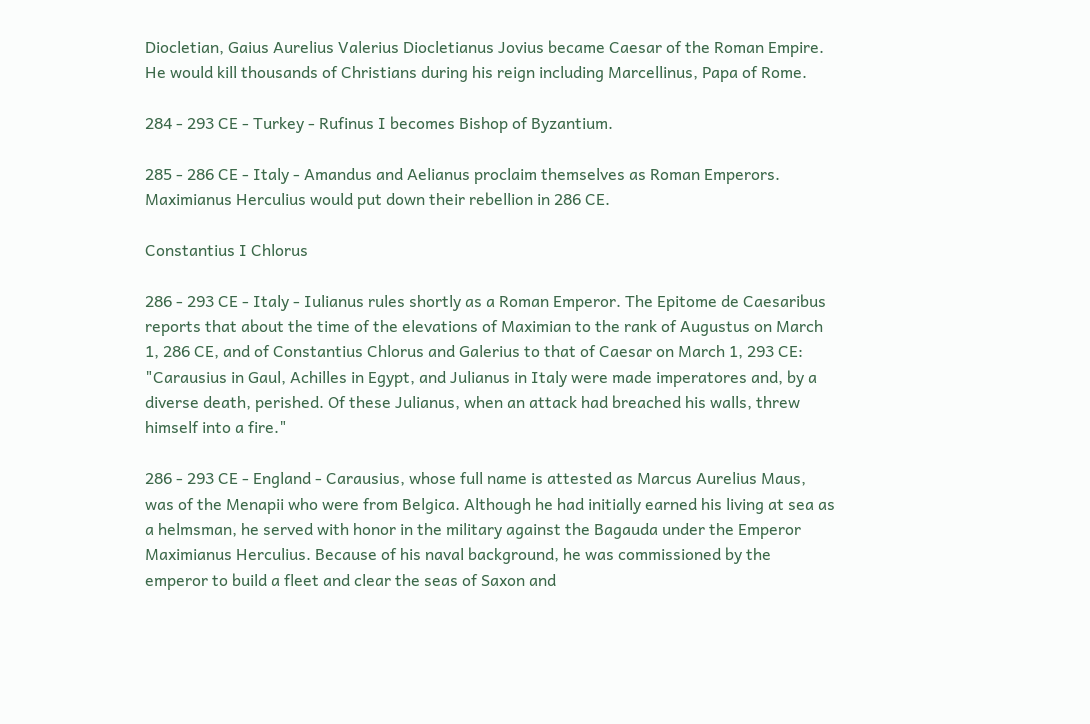Diocletian, Gaius Aurelius Valerius Diocletianus Jovius became Caesar of the Roman Empire. He would kill thousands of Christians during his reign including Marcellinus, Papa of Rome.

284 - 293 CE - Turkey - Rufinus I becomes Bishop of Byzantium.

285 - 286 CE - Italy - Amandus and Aelianus proclaim themselves as Roman Emperors. Maximianus Herculius would put down their rebellion in 286 CE.

Constantius I Chlorus

286 - 293 CE - Italy - Iulianus rules shortly as a Roman Emperor. The Epitome de Caesaribus reports that about the time of the elevations of Maximian to the rank of Augustus on March 1, 286 CE, and of Constantius Chlorus and Galerius to that of Caesar on March 1, 293 CE: "Carausius in Gaul, Achilles in Egypt, and Julianus in Italy were made imperatores and, by a diverse death, perished. Of these Julianus, when an attack had breached his walls, threw himself into a fire."

286 - 293 CE - England - Carausius, whose full name is attested as Marcus Aurelius Maus, was of the Menapii who were from Belgica. Although he had initially earned his living at sea as a helmsman, he served with honor in the military against the Bagauda under the Emperor Maximianus Herculius. Because of his naval background, he was commissioned by the emperor to build a fleet and clear the seas of Saxon and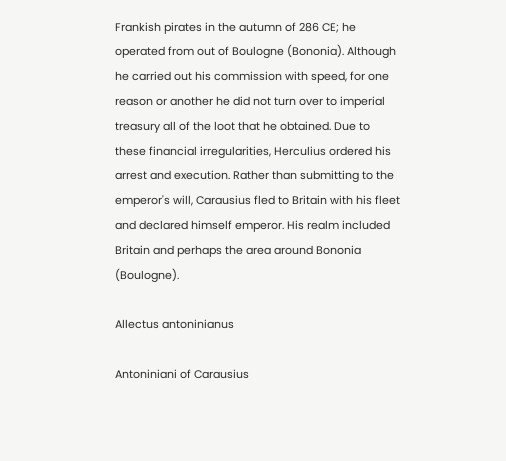Frankish pirates in the autumn of 286 CE; he operated from out of Boulogne (Bononia). Although he carried out his commission with speed, for one reason or another he did not turn over to imperial treasury all of the loot that he obtained. Due to these financial irregularities, Herculius ordered his arrest and execution. Rather than submitting to the emperor's will, Carausius fled to Britain with his fleet and declared himself emperor. His realm included Britain and perhaps the area around Bononia (Boulogne).

Allectus antoninianus

Antoniniani of Carausius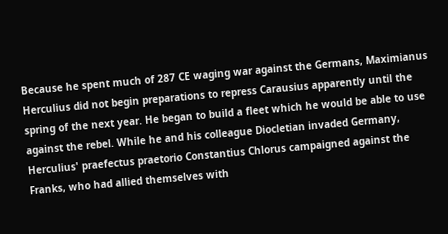Because he spent much of 287 CE waging war against the Germans, Maximianus Herculius did not begin preparations to repress Carausius apparently until the spring of the next year. He began to build a fleet which he would be able to use against the rebel. While he and his colleague Diocletian invaded Germany, Herculius' praefectus praetorio Constantius Chlorus campaigned against the Franks, who had allied themselves with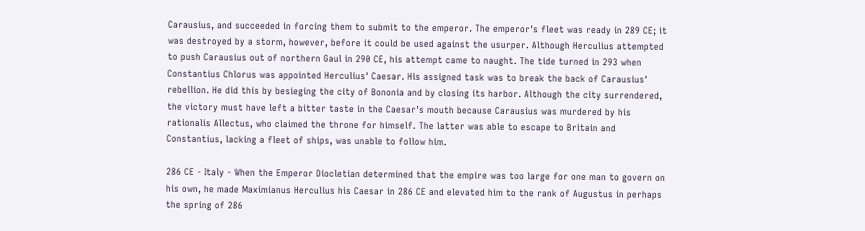Carausius, and succeeded in forcing them to submit to the emperor. The emperor's fleet was ready in 289 CE; it was destroyed by a storm, however, before it could be used against the usurper. Although Herculius attempted to push Carausius out of northern Gaul in 290 CE, his attempt came to naught. The tide turned in 293 when Constantius Chlorus was appointed Herculius' Caesar. His assigned task was to break the back of Carausius' rebellion. He did this by besieging the city of Bononia and by closing its harbor. Although the city surrendered, the victory must have left a bitter taste in the Caesar's mouth because Carausius was murdered by his rationalis Allectus, who claimed the throne for himself. The latter was able to escape to Britain and Constantius, lacking a fleet of ships, was unable to follow him.

286 CE - Italy - When the Emperor Diocletian determined that the empire was too large for one man to govern on his own, he made Maximianus Herculius his Caesar in 286 CE and elevated him to the rank of Augustus in perhaps the spring of 286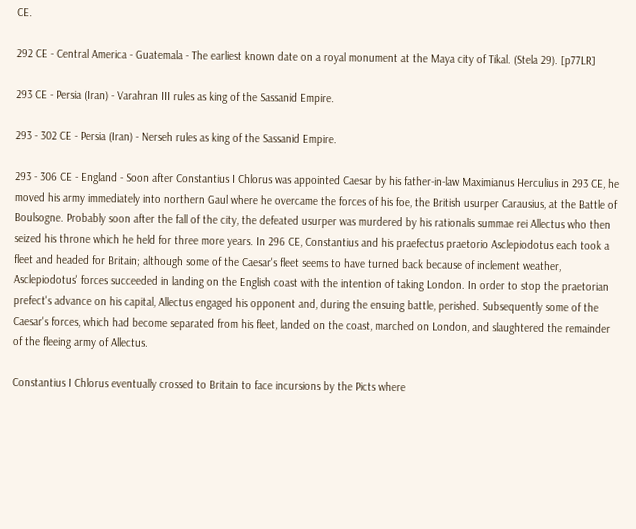CE.

292 CE - Central America - Guatemala - The earliest known date on a royal monument at the Maya city of Tikal. (Stela 29). [p77LR]

293 CE - Persia (Iran) - Varahran III rules as king of the Sassanid Empire.

293 - 302 CE - Persia (Iran) - Nerseh rules as king of the Sassanid Empire.

293 - 306 CE - England - Soon after Constantius I Chlorus was appointed Caesar by his father-in-law Maximianus Herculius in 293 CE, he moved his army immediately into northern Gaul where he overcame the forces of his foe, the British usurper Carausius, at the Battle of Boulsogne. Probably soon after the fall of the city, the defeated usurper was murdered by his rationalis summae rei Allectus who then seized his throne which he held for three more years. In 296 CE, Constantius and his praefectus praetorio Asclepiodotus each took a fleet and headed for Britain; although some of the Caesar's fleet seems to have turned back because of inclement weather, Asclepiodotus' forces succeeded in landing on the English coast with the intention of taking London. In order to stop the praetorian prefect's advance on his capital, Allectus engaged his opponent and, during the ensuing battle, perished. Subsequently some of the Caesar's forces, which had become separated from his fleet, landed on the coast, marched on London, and slaughtered the remainder of the fleeing army of Allectus.

Constantius I Chlorus eventually crossed to Britain to face incursions by the Picts where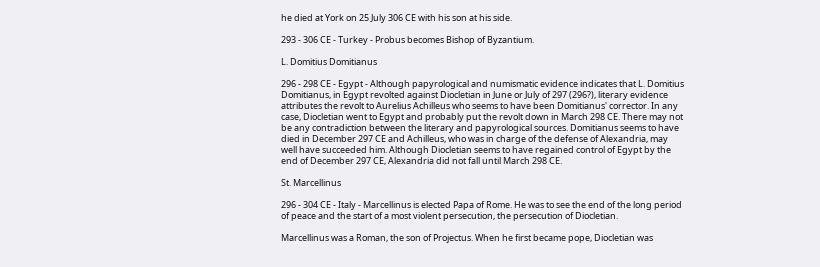he died at York on 25 July 306 CE with his son at his side.

293 - 306 CE - Turkey - Probus becomes Bishop of Byzantium.

L. Domitius Domitianus

296 - 298 CE - Egypt - Although papyrological and numismatic evidence indicates that L. Domitius Domitianus, in Egypt revolted against Diocletian in June or July of 297 (296?), literary evidence attributes the revolt to Aurelius Achilleus who seems to have been Domitianus' corrector. In any case, Diocletian went to Egypt and probably put the revolt down in March 298 CE. There may not be any contradiction between the literary and papyrological sources. Domitianus seems to have died in December 297 CE and Achilleus, who was in charge of the defense of Alexandria, may well have succeeded him. Although Diocletian seems to have regained control of Egypt by the end of December 297 CE, Alexandria did not fall until March 298 CE.

St. Marcellinus

296 - 304 CE - Italy - Marcellinus is elected Papa of Rome. He was to see the end of the long period of peace and the start of a most violent persecution, the persecution of Diocletian.

Marcellinus was a Roman, the son of Projectus. When he first became pope, Diocletian was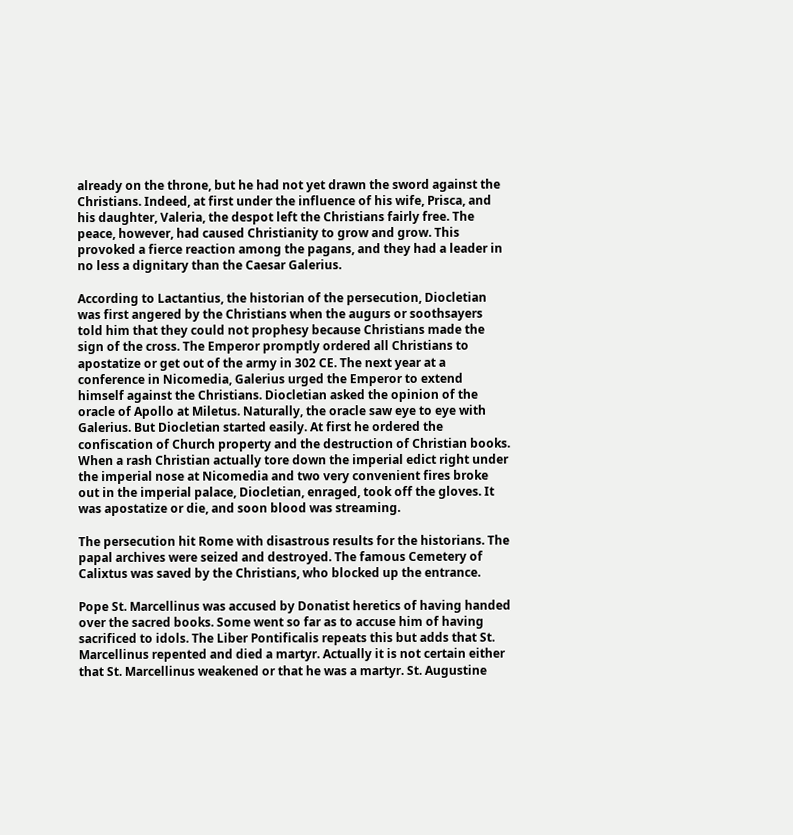already on the throne, but he had not yet drawn the sword against the Christians. Indeed, at first under the influence of his wife, Prisca, and his daughter, Valeria, the despot left the Christians fairly free. The peace, however, had caused Christianity to grow and grow. This provoked a fierce reaction among the pagans, and they had a leader in no less a dignitary than the Caesar Galerius.

According to Lactantius, the historian of the persecution, Diocletian was first angered by the Christians when the augurs or soothsayers told him that they could not prophesy because Christians made the sign of the cross. The Emperor promptly ordered all Christians to apostatize or get out of the army in 302 CE. The next year at a conference in Nicomedia, Galerius urged the Emperor to extend himself against the Christians. Diocletian asked the opinion of the oracle of Apollo at Miletus. Naturally, the oracle saw eye to eye with Galerius. But Diocletian started easily. At first he ordered the confiscation of Church property and the destruction of Christian books. When a rash Christian actually tore down the imperial edict right under the imperial nose at Nicomedia and two very convenient fires broke out in the imperial palace, Diocletian, enraged, took off the gloves. It was apostatize or die, and soon blood was streaming.

The persecution hit Rome with disastrous results for the historians. The papal archives were seized and destroyed. The famous Cemetery of Calixtus was saved by the Christians, who blocked up the entrance.

Pope St. Marcellinus was accused by Donatist heretics of having handed over the sacred books. Some went so far as to accuse him of having sacrificed to idols. The Liber Pontificalis repeats this but adds that St. Marcellinus repented and died a martyr. Actually it is not certain either that St. Marcellinus weakened or that he was a martyr. St. Augustine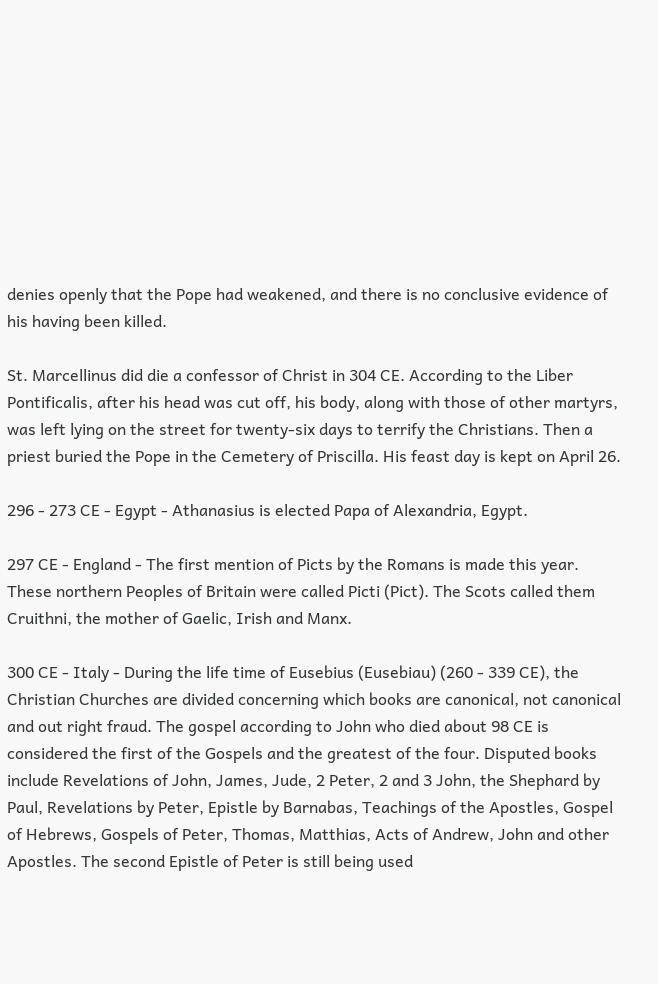denies openly that the Pope had weakened, and there is no conclusive evidence of his having been killed.

St. Marcellinus did die a confessor of Christ in 304 CE. According to the Liber Pontificalis, after his head was cut off, his body, along with those of other martyrs, was left lying on the street for twenty-six days to terrify the Christians. Then a priest buried the Pope in the Cemetery of Priscilla. His feast day is kept on April 26.

296 - 273 CE - Egypt - Athanasius is elected Papa of Alexandria, Egypt.

297 CE - England - The first mention of Picts by the Romans is made this year. These northern Peoples of Britain were called Picti (Pict). The Scots called them Cruithni, the mother of Gaelic, Irish and Manx.

300 CE - Italy - During the life time of Eusebius (Eusebiau) (260 - 339 CE), the Christian Churches are divided concerning which books are canonical, not canonical and out right fraud. The gospel according to John who died about 98 CE is considered the first of the Gospels and the greatest of the four. Disputed books include Revelations of John, James, Jude, 2 Peter, 2 and 3 John, the Shephard by Paul, Revelations by Peter, Epistle by Barnabas, Teachings of the Apostles, Gospel of Hebrews, Gospels of Peter, Thomas, Matthias, Acts of Andrew, John and other Apostles. The second Epistle of Peter is still being used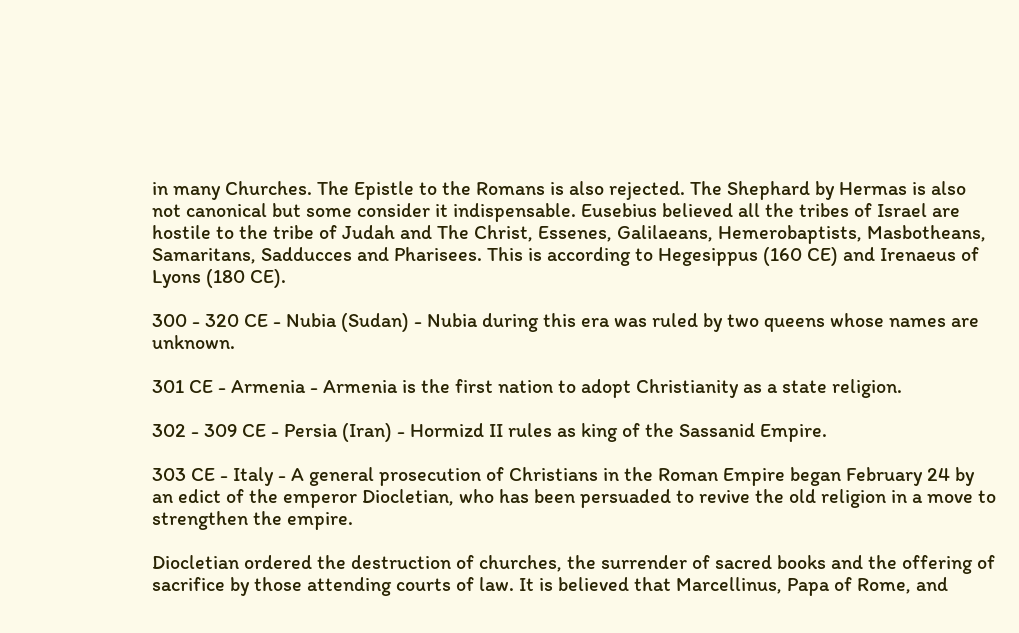in many Churches. The Epistle to the Romans is also rejected. The Shephard by Hermas is also not canonical but some consider it indispensable. Eusebius believed all the tribes of Israel are hostile to the tribe of Judah and The Christ, Essenes, Galilaeans, Hemerobaptists, Masbotheans, Samaritans, Sadducces and Pharisees. This is according to Hegesippus (160 CE) and Irenaeus of Lyons (180 CE).

300 - 320 CE - Nubia (Sudan) - Nubia during this era was ruled by two queens whose names are unknown.

301 CE - Armenia - Armenia is the first nation to adopt Christianity as a state religion.

302 - 309 CE - Persia (Iran) - Hormizd II rules as king of the Sassanid Empire.

303 CE - Italy - A general prosecution of Christians in the Roman Empire began February 24 by an edict of the emperor Diocletian, who has been persuaded to revive the old religion in a move to strengthen the empire.

Diocletian ordered the destruction of churches, the surrender of sacred books and the offering of sacrifice by those attending courts of law. It is believed that Marcellinus, Papa of Rome, and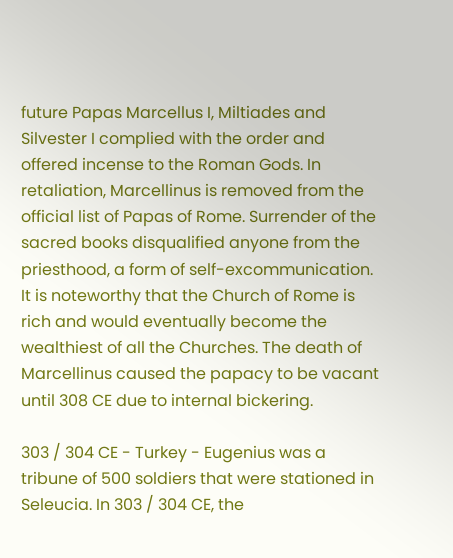future Papas Marcellus I, Miltiades and Silvester I complied with the order and offered incense to the Roman Gods. In retaliation, Marcellinus is removed from the official list of Papas of Rome. Surrender of the sacred books disqualified anyone from the priesthood, a form of self-excommunication. It is noteworthy that the Church of Rome is rich and would eventually become the wealthiest of all the Churches. The death of Marcellinus caused the papacy to be vacant until 308 CE due to internal bickering.

303 / 304 CE - Turkey - Eugenius was a tribune of 500 soldiers that were stationed in Seleucia. In 303 / 304 CE, the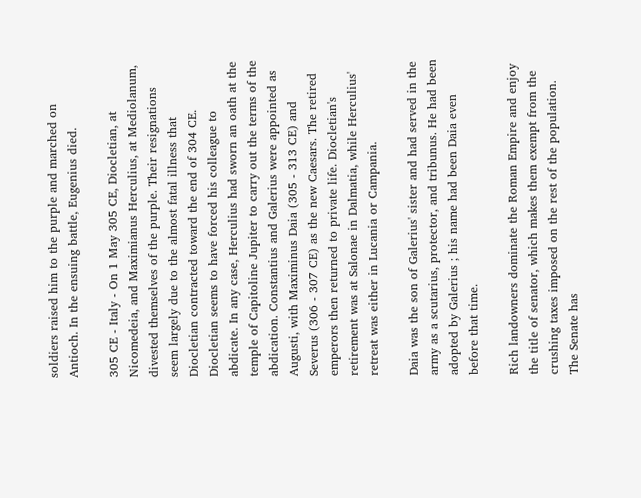soldiers raised him to the purple and marched on Antioch. In the ensuing battle, Eugenius died.

305 CE - Italy - On 1 May 305 CE, Diocletian, at Nicomedeia, and Maximianus Herculius, at Mediolanum, divested themselves of the purple. Their resignations seem largely due to the almost fatal illness that Diocletian contracted toward the end of 304 CE. Diocletian seems to have forced his colleague to abdicate. In any case, Herculius had sworn an oath at the temple of Capitoline Jupiter to carry out the terms of the abdication. Constantius and Galerius were appointed as Augusti, with Maximinus Daia (305 - 313 CE) and Severus (306 - 307 CE) as the new Caesars. The retired emperors then returned to private life. Diocletian's retirement was at Salonae in Dalmatia, while Herculius' retreat was either in Lucania or Campania.

Daia was the son of Galerius' sister and had served in the army as a scutarius, protector, and tribunus. He had been adopted by Galerius ; his name had been Daia even before that time.

Rich landowners dominate the Roman Empire and enjoy the title of senator, which makes them exempt from the crushing taxes imposed on the rest of the population. The Senate has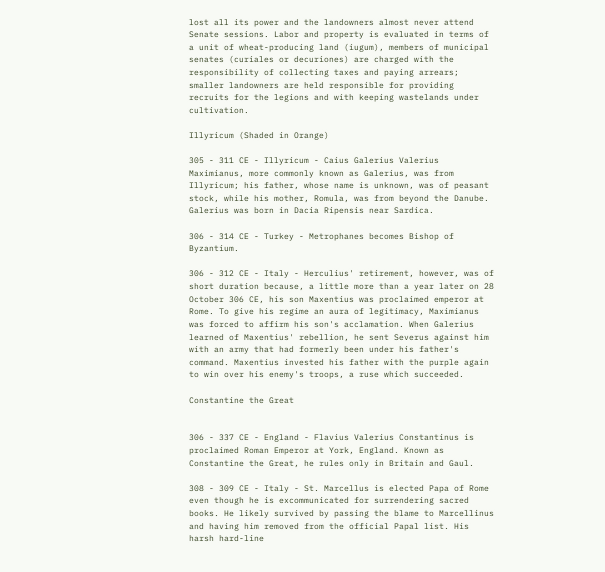lost all its power and the landowners almost never attend Senate sessions. Labor and property is evaluated in terms of a unit of wheat-producing land (iugum), members of municipal senates (curiales or decuriones) are charged with the responsibility of collecting taxes and paying arrears; smaller landowners are held responsible for providing recruits for the legions and with keeping wastelands under cultivation.

Illyricum (Shaded in Orange)

305 - 311 CE - Illyricum - Caius Galerius Valerius Maximianus, more commonly known as Galerius, was from Illyricum; his father, whose name is unknown, was of peasant stock, while his mother, Romula, was from beyond the Danube. Galerius was born in Dacia Ripensis near Sardica.

306 - 314 CE - Turkey - Metrophanes becomes Bishop of Byzantium.

306 - 312 CE - Italy - Herculius' retirement, however, was of short duration because, a little more than a year later on 28 October 306 CE, his son Maxentius was proclaimed emperor at Rome. To give his regime an aura of legitimacy, Maximianus was forced to affirm his son's acclamation. When Galerius learned of Maxentius' rebellion, he sent Severus against him with an army that had formerly been under his father's command. Maxentius invested his father with the purple again to win over his enemy's troops, a ruse which succeeded.

Constantine the Great


306 - 337 CE - England - Flavius Valerius Constantinus is proclaimed Roman Emperor at York, England. Known as Constantine the Great, he rules only in Britain and Gaul.

308 - 309 CE - Italy - St. Marcellus is elected Papa of Rome even though he is excommunicated for surrendering sacred books. He likely survived by passing the blame to Marcellinus and having him removed from the official Papal list. His harsh hard-line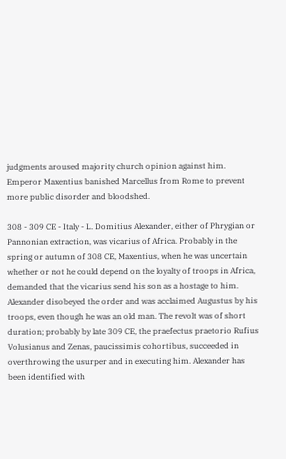judgments aroused majority church opinion against him. Emperor Maxentius banished Marcellus from Rome to prevent more public disorder and bloodshed.

308 - 309 CE - Italy - L. Domitius Alexander, either of Phrygian or Pannonian extraction, was vicarius of Africa. Probably in the spring or autumn of 308 CE, Maxentius, when he was uncertain whether or not he could depend on the loyalty of troops in Africa, demanded that the vicarius send his son as a hostage to him. Alexander disobeyed the order and was acclaimed Augustus by his troops, even though he was an old man. The revolt was of short duration; probably by late 309 CE, the praefectus praetorio Rufius Volusianus and Zenas, paucissimis cohortibus, succeeded in overthrowing the usurper and in executing him. Alexander has been identified with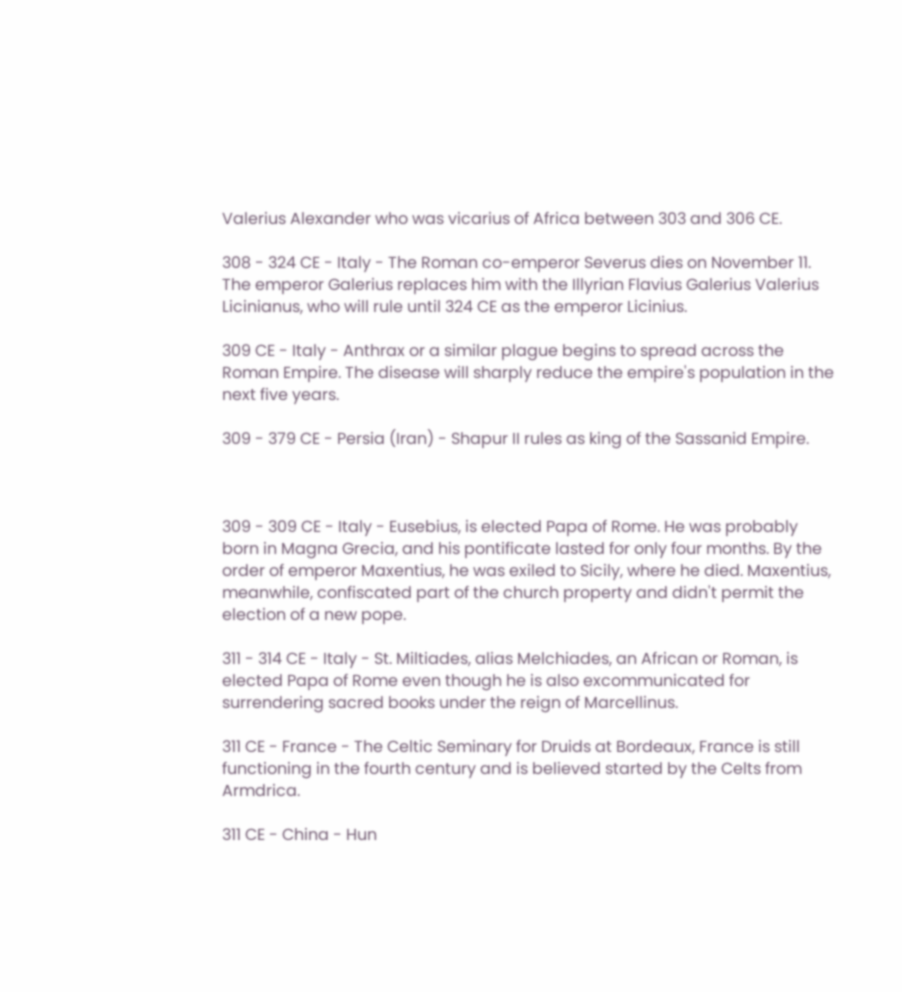Valerius Alexander who was vicarius of Africa between 303 and 306 CE.

308 - 324 CE - Italy - The Roman co-emperor Severus dies on November 11. The emperor Galerius replaces him with the Illyrian Flavius Galerius Valerius Licinianus, who will rule until 324 CE as the emperor Licinius.

309 CE - Italy - Anthrax or a similar plague begins to spread across the Roman Empire. The disease will sharply reduce the empire's population in the next five years.

309 - 379 CE - Persia (Iran) - Shapur II rules as king of the Sassanid Empire.



309 - 309 CE - Italy - Eusebius, is elected Papa of Rome. He was probably born in Magna Grecia, and his pontificate lasted for only four months. By the order of emperor Maxentius, he was exiled to Sicily, where he died. Maxentius, meanwhile, confiscated part of the church property and didn't permit the election of a new pope.

311 - 314 CE - Italy - St. Miltiades, alias Melchiades, an African or Roman, is elected Papa of Rome even though he is also excommunicated for surrendering sacred books under the reign of Marcellinus.

311 CE - France - The Celtic Seminary for Druids at Bordeaux, France is still functioning in the fourth century and is believed started by the Celts from Armdrica.

311 CE - China - Hun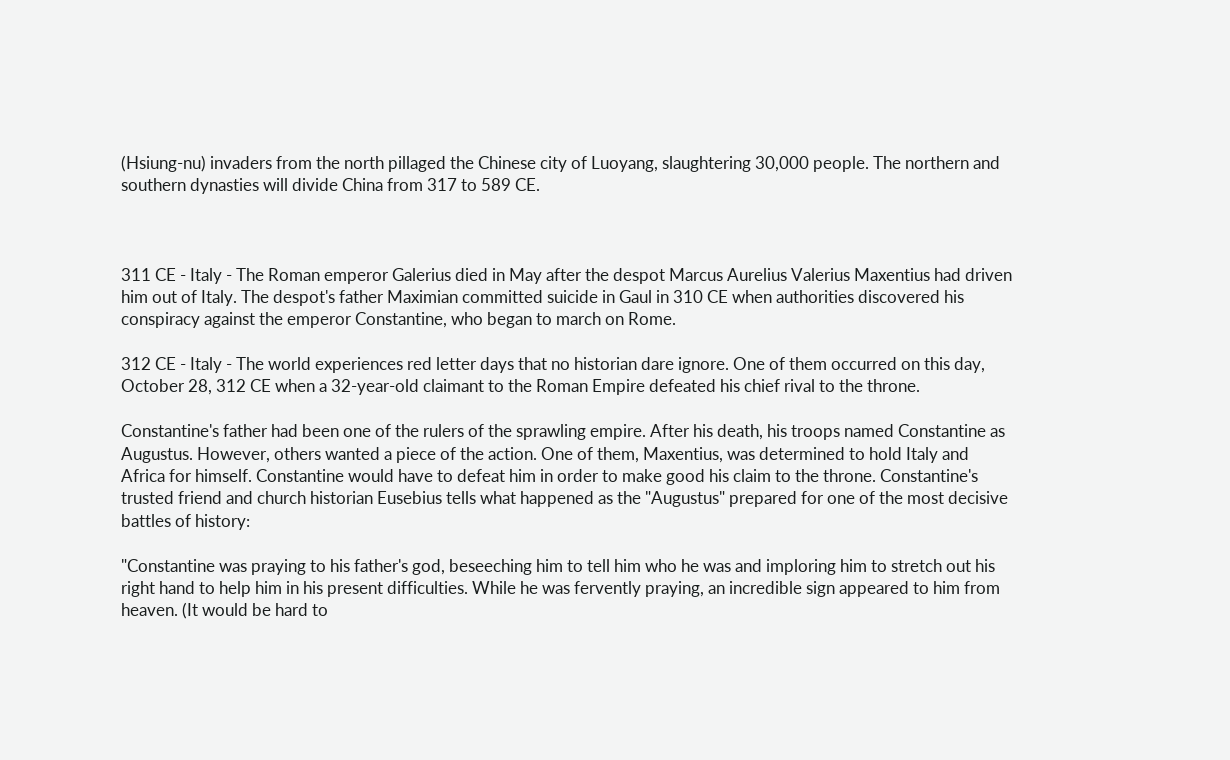(Hsiung-nu) invaders from the north pillaged the Chinese city of Luoyang, slaughtering 30,000 people. The northern and southern dynasties will divide China from 317 to 589 CE.



311 CE - Italy - The Roman emperor Galerius died in May after the despot Marcus Aurelius Valerius Maxentius had driven him out of Italy. The despot's father Maximian committed suicide in Gaul in 310 CE when authorities discovered his conspiracy against the emperor Constantine, who began to march on Rome.

312 CE - Italy - The world experiences red letter days that no historian dare ignore. One of them occurred on this day, October 28, 312 CE when a 32-year-old claimant to the Roman Empire defeated his chief rival to the throne.

Constantine's father had been one of the rulers of the sprawling empire. After his death, his troops named Constantine as Augustus. However, others wanted a piece of the action. One of them, Maxentius, was determined to hold Italy and Africa for himself. Constantine would have to defeat him in order to make good his claim to the throne. Constantine's trusted friend and church historian Eusebius tells what happened as the "Augustus" prepared for one of the most decisive battles of history:

"Constantine was praying to his father's god, beseeching him to tell him who he was and imploring him to stretch out his right hand to help him in his present difficulties. While he was fervently praying, an incredible sign appeared to him from heaven. (It would be hard to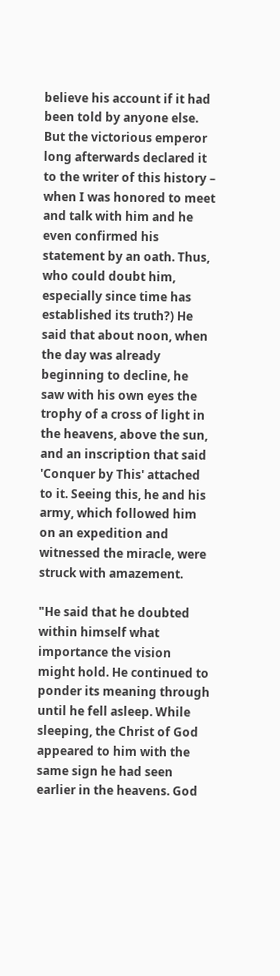believe his account if it had been told by anyone else. But the victorious emperor long afterwards declared it to the writer of this history – when I was honored to meet and talk with him and he even confirmed his statement by an oath. Thus, who could doubt him, especially since time has established its truth?) He said that about noon, when the day was already beginning to decline, he saw with his own eyes the trophy of a cross of light in the heavens, above the sun, and an inscription that said 'Conquer by This' attached to it. Seeing this, he and his army, which followed him on an expedition and witnessed the miracle, were struck with amazement.

"He said that he doubted within himself what importance the vision might hold. He continued to ponder its meaning through until he fell asleep. While sleeping, the Christ of God appeared to him with the same sign he had seen earlier in the heavens. God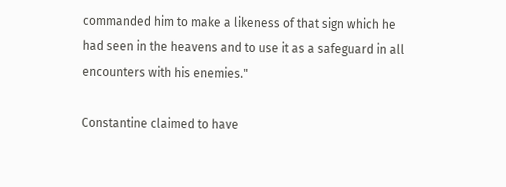commanded him to make a likeness of that sign which he had seen in the heavens and to use it as a safeguard in all encounters with his enemies."

Constantine claimed to have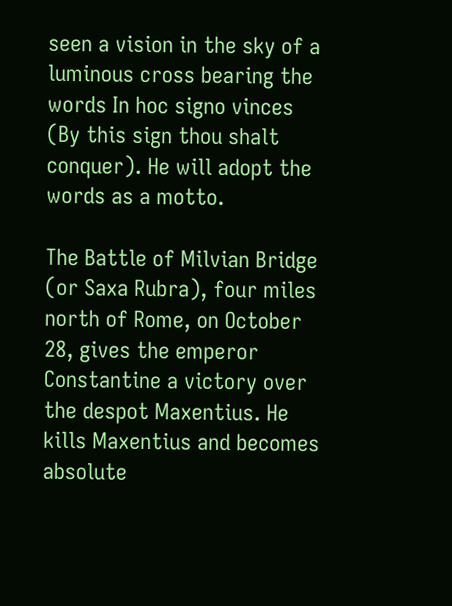seen a vision in the sky of a luminous cross bearing the words In hoc signo vinces (By this sign thou shalt conquer). He will adopt the words as a motto.

The Battle of Milvian Bridge (or Saxa Rubra), four miles north of Rome, on October 28, gives the emperor Constantine a victory over the despot Maxentius. He kills Maxentius and becomes absolute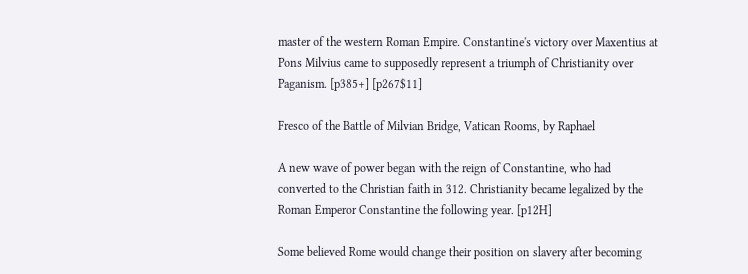master of the western Roman Empire. Constantine's victory over Maxentius at Pons Milvius came to supposedly represent a triumph of Christianity over Paganism. [p385+] [p267$11]

Fresco of the Battle of Milvian Bridge, Vatican Rooms, by Raphael

A new wave of power began with the reign of Constantine, who had converted to the Christian faith in 312. Christianity became legalized by the Roman Emperor Constantine the following year. [p12H]

Some believed Rome would change their position on slavery after becoming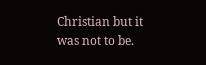Christian but it was not to be.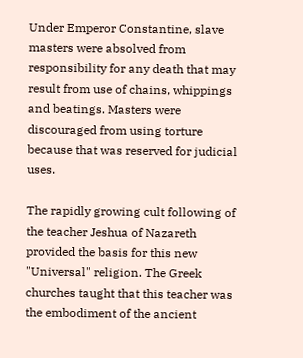Under Emperor Constantine, slave masters were absolved from responsibility for any death that may result from use of chains, whippings and beatings. Masters were discouraged from using torture because that was reserved for judicial uses.

The rapidly growing cult following of the teacher Jeshua of Nazareth provided the basis for this new "Universal" religion. The Greek churches taught that this teacher was the embodiment of the ancient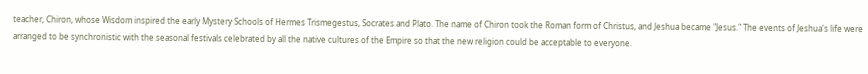teacher, Chiron, whose Wisdom inspired the early Mystery Schools of Hermes Trismegestus, Socrates and Plato. The name of Chiron took the Roman form of Christus, and Jeshua became "Jesus." The events of Jeshua's life were arranged to be synchronistic with the seasonal festivals celebrated by all the native cultures of the Empire so that the new religion could be acceptable to everyone.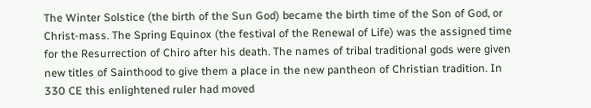The Winter Solstice (the birth of the Sun God) became the birth time of the Son of God, or Christ-mass. The Spring Equinox (the festival of the Renewal of Life) was the assigned time for the Resurrection of Chiro after his death. The names of tribal traditional gods were given new titles of Sainthood to give them a place in the new pantheon of Christian tradition. In 330 CE this enlightened ruler had moved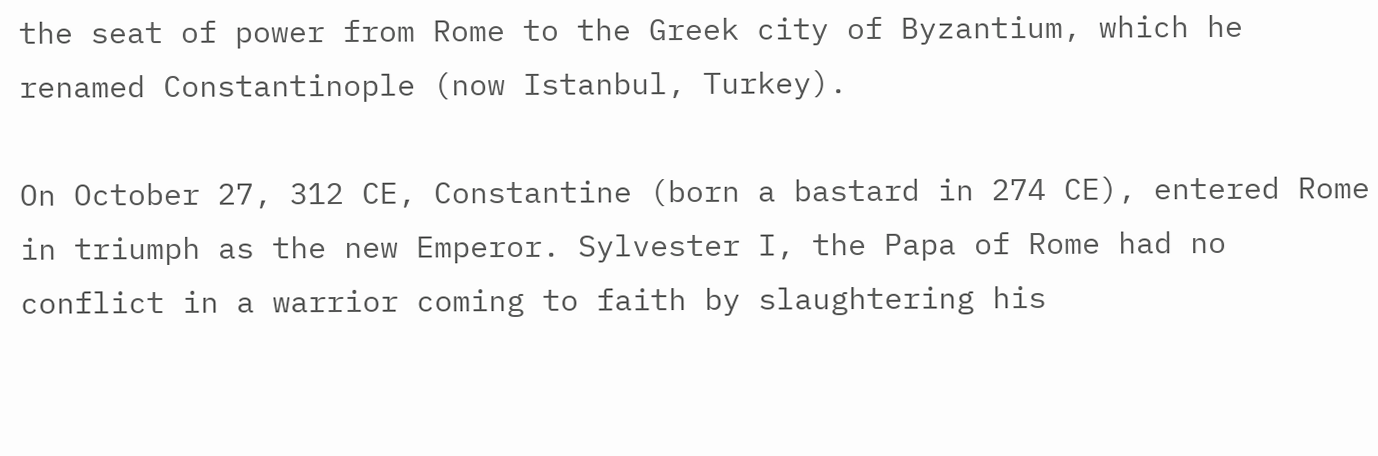the seat of power from Rome to the Greek city of Byzantium, which he renamed Constantinople (now Istanbul, Turkey).

On October 27, 312 CE, Constantine (born a bastard in 274 CE), entered Rome in triumph as the new Emperor. Sylvester I, the Papa of Rome had no conflict in a warrior coming to faith by slaughtering his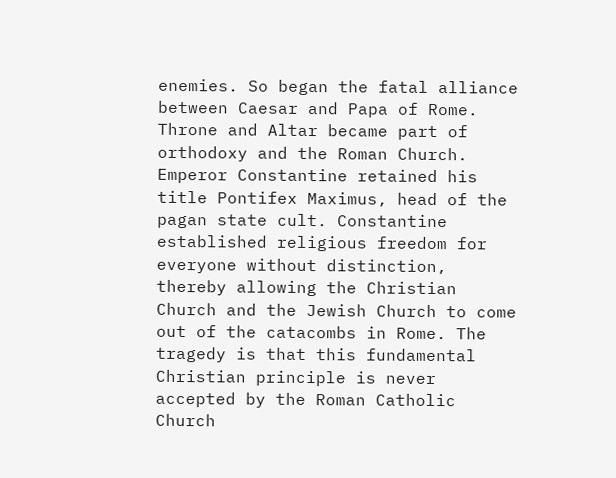enemies. So began the fatal alliance between Caesar and Papa of Rome. Throne and Altar became part of orthodoxy and the Roman Church. Emperor Constantine retained his title Pontifex Maximus, head of the pagan state cult. Constantine established religious freedom for everyone without distinction, thereby allowing the Christian Church and the Jewish Church to come out of the catacombs in Rome. The tragedy is that this fundamental Christian principle is never accepted by the Roman Catholic Church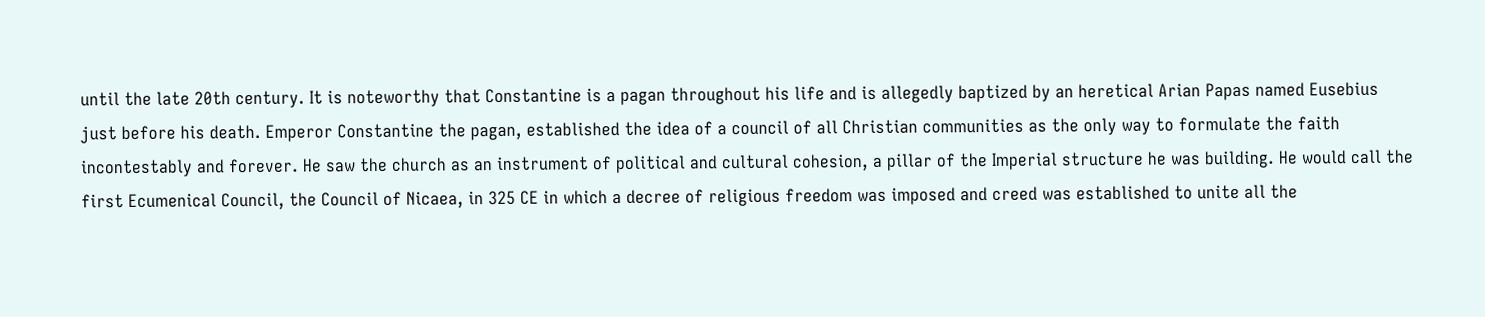until the late 20th century. It is noteworthy that Constantine is a pagan throughout his life and is allegedly baptized by an heretical Arian Papas named Eusebius just before his death. Emperor Constantine the pagan, established the idea of a council of all Christian communities as the only way to formulate the faith incontestably and forever. He saw the church as an instrument of political and cultural cohesion, a pillar of the Imperial structure he was building. He would call the first Ecumenical Council, the Council of Nicaea, in 325 CE in which a decree of religious freedom was imposed and creed was established to unite all the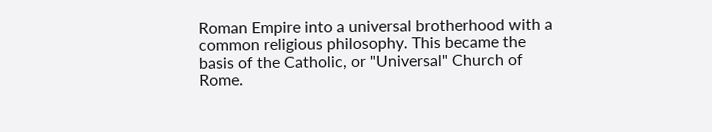Roman Empire into a universal brotherhood with a common religious philosophy. This became the basis of the Catholic, or "Universal" Church of Rome.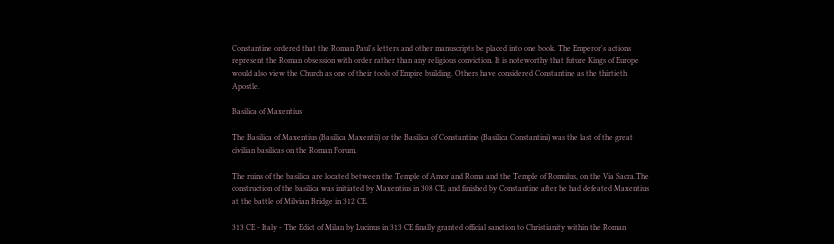Constantine ordered that the Roman Paul's letters and other manuscripts be placed into one book. The Emperor's actions represent the Roman obsession with order rather than any religious conviction. It is noteworthy that future Kings of Europe would also view the Church as one of their tools of Empire building. Others have considered Constantine as the thirtieth Apostle.

Basilica of Maxentius

The Basilica of Maxentius (Basilica Maxentii) or the Basilica of Constantine (Basilica Constantini) was the last of the great civilian basilicas on the Roman Forum.

The ruins of the basilica are located between the Temple of Amor and Roma and the Temple of Romulus, on the Via Sacra.The construction of the basilica was initiated by Maxentius in 308 CE, and finished by Constantine after he had defeated Maxentius at the battle of Milvian Bridge in 312 CE.

313 CE - Italy - The Edict of Milan by Lucinus in 313 CE finally granted official sanction to Christianity within the Roman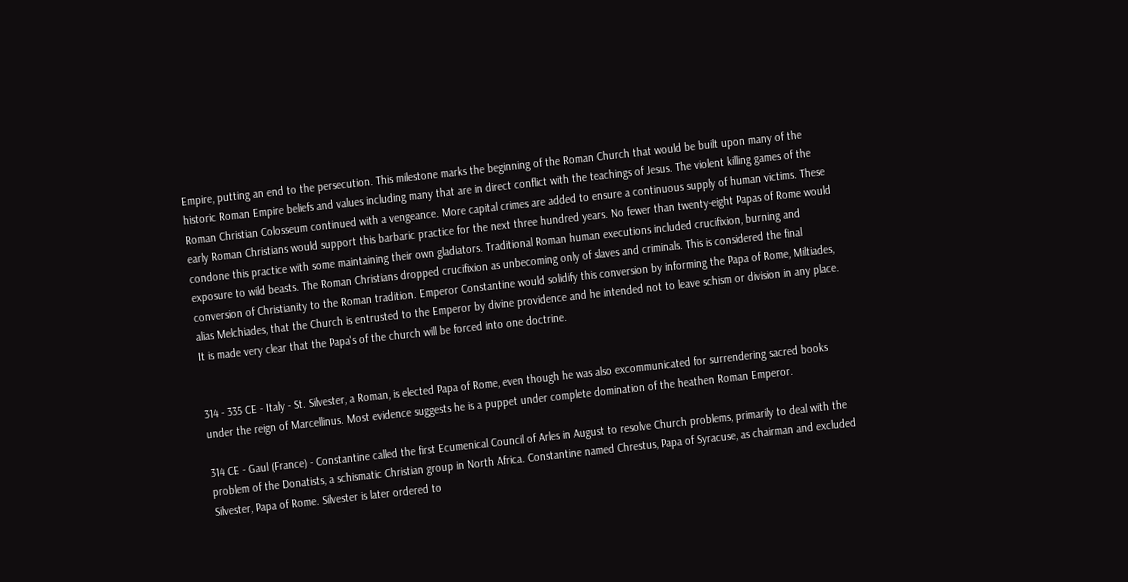Empire, putting an end to the persecution. This milestone marks the beginning of the Roman Church that would be built upon many of the historic Roman Empire beliefs and values including many that are in direct conflict with the teachings of Jesus. The violent killing games of the Roman Christian Colosseum continued with a vengeance. More capital crimes are added to ensure a continuous supply of human victims. These early Roman Christians would support this barbaric practice for the next three hundred years. No fewer than twenty-eight Papas of Rome would condone this practice with some maintaining their own gladiators. Traditional Roman human executions included crucifixion, burning and exposure to wild beasts. The Roman Christians dropped crucifixion as unbecoming only of slaves and criminals. This is considered the final conversion of Christianity to the Roman tradition. Emperor Constantine would solidify this conversion by informing the Papa of Rome, Miltiades, alias Melchiades, that the Church is entrusted to the Emperor by divine providence and he intended not to leave schism or division in any place. It is made very clear that the Papa's of the church will be forced into one doctrine.


314 - 335 CE - Italy - St. Silvester, a Roman, is elected Papa of Rome, even though he was also excommunicated for surrendering sacred books under the reign of Marcellinus. Most evidence suggests he is a puppet under complete domination of the heathen Roman Emperor.

314 CE - Gaul (France) - Constantine called the first Ecumenical Council of Arles in August to resolve Church problems, primarily to deal with the problem of the Donatists, a schismatic Christian group in North Africa. Constantine named Chrestus, Papa of Syracuse, as chairman and excluded Silvester, Papa of Rome. Silvester is later ordered to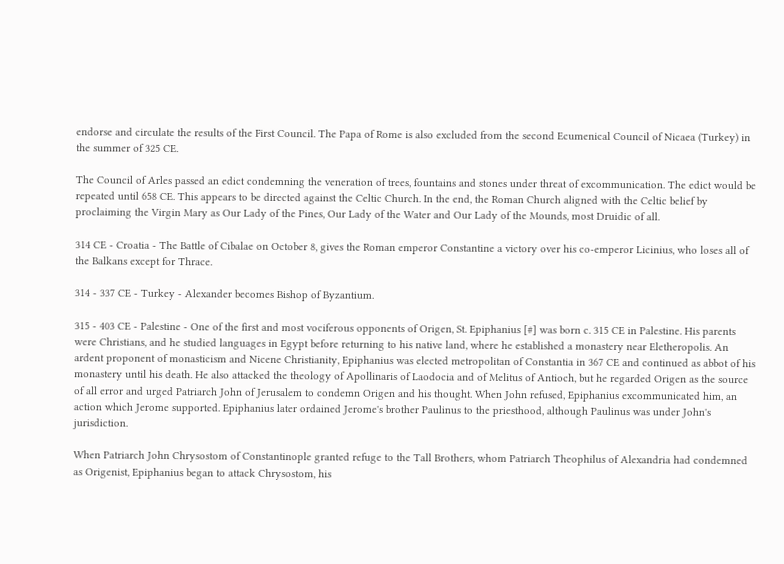endorse and circulate the results of the First Council. The Papa of Rome is also excluded from the second Ecumenical Council of Nicaea (Turkey) in the summer of 325 CE.

The Council of Arles passed an edict condemning the veneration of trees, fountains and stones under threat of excommunication. The edict would be repeated until 658 CE. This appears to be directed against the Celtic Church. In the end, the Roman Church aligned with the Celtic belief by proclaiming the Virgin Mary as Our Lady of the Pines, Our Lady of the Water and Our Lady of the Mounds, most Druidic of all.

314 CE - Croatia - The Battle of Cibalae on October 8, gives the Roman emperor Constantine a victory over his co-emperor Licinius, who loses all of the Balkans except for Thrace.

314 - 337 CE - Turkey - Alexander becomes Bishop of Byzantium.

315 - 403 CE - Palestine - One of the first and most vociferous opponents of Origen, St. Epiphanius [#] was born c. 315 CE in Palestine. His parents were Christians, and he studied languages in Egypt before returning to his native land, where he established a monastery near Eletheropolis. An ardent proponent of monasticism and Nicene Christianity, Epiphanius was elected metropolitan of Constantia in 367 CE and continued as abbot of his monastery until his death. He also attacked the theology of Apollinaris of Laodocia and of Melitus of Antioch, but he regarded Origen as the source of all error and urged Patriarch John of Jerusalem to condemn Origen and his thought. When John refused, Epiphanius excommunicated him, an action which Jerome supported. Epiphanius later ordained Jerome's brother Paulinus to the priesthood, although Paulinus was under John's jurisdiction.

When Patriarch John Chrysostom of Constantinople granted refuge to the Tall Brothers, whom Patriarch Theophilus of Alexandria had condemned as Origenist, Epiphanius began to attack Chrysostom, his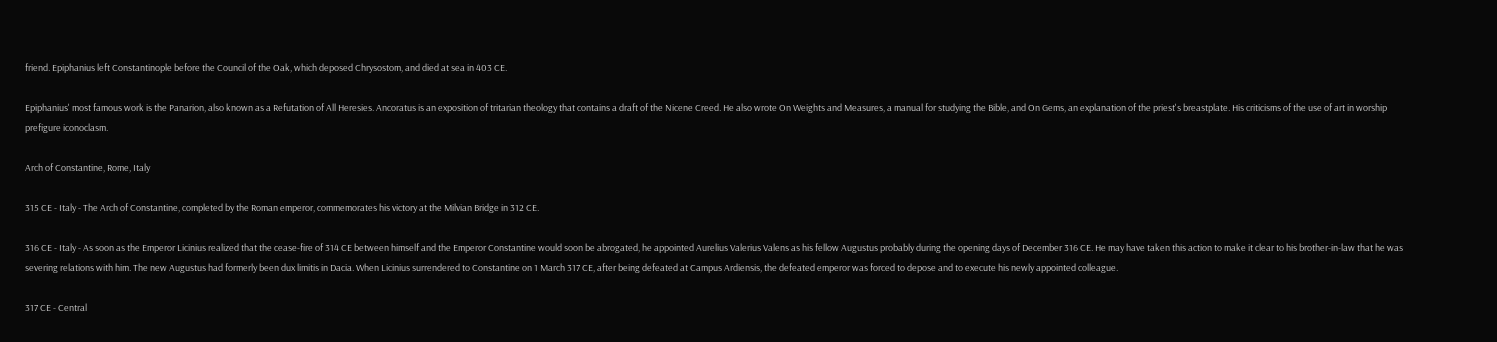friend. Epiphanius left Constantinople before the Council of the Oak, which deposed Chrysostom, and died at sea in 403 CE.

Epiphanius' most famous work is the Panarion, also known as a Refutation of All Heresies. Ancoratus is an exposition of tritarian theology that contains a draft of the Nicene Creed. He also wrote On Weights and Measures, a manual for studying the Bible, and On Gems, an explanation of the priest's breastplate. His criticisms of the use of art in worship prefigure iconoclasm.

Arch of Constantine, Rome, Italy

315 CE - Italy - The Arch of Constantine, completed by the Roman emperor, commemorates his victory at the Milvian Bridge in 312 CE.

316 CE - Italy - As soon as the Emperor Licinius realized that the cease-fire of 314 CE between himself and the Emperor Constantine would soon be abrogated, he appointed Aurelius Valerius Valens as his fellow Augustus probably during the opening days of December 316 CE. He may have taken this action to make it clear to his brother-in-law that he was severing relations with him. The new Augustus had formerly been dux limitis in Dacia. When Licinius surrendered to Constantine on 1 March 317 CE, after being defeated at Campus Ardiensis, the defeated emperor was forced to depose and to execute his newly appointed colleague.

317 CE - Central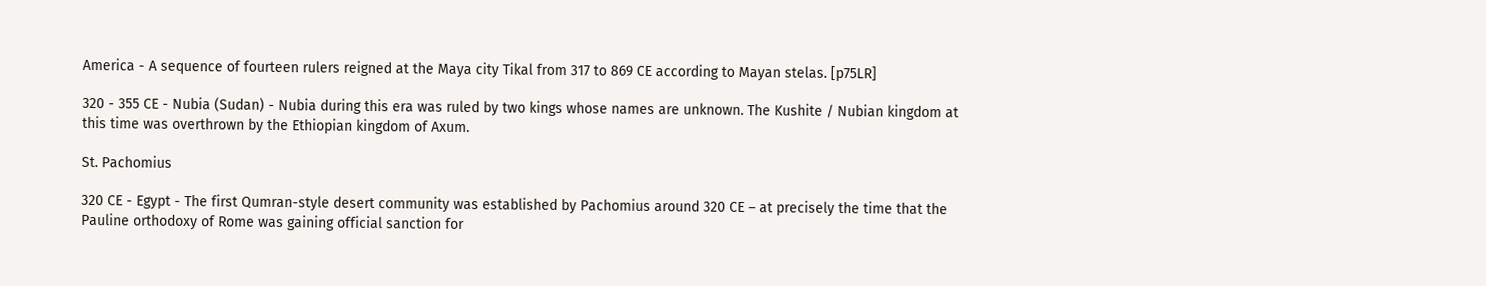America - A sequence of fourteen rulers reigned at the Maya city Tikal from 317 to 869 CE according to Mayan stelas. [p75LR]

320 - 355 CE - Nubia (Sudan) - Nubia during this era was ruled by two kings whose names are unknown. The Kushite / Nubian kingdom at this time was overthrown by the Ethiopian kingdom of Axum.

St. Pachomius

320 CE - Egypt - The first Qumran-style desert community was established by Pachomius around 320 CE – at precisely the time that the Pauline orthodoxy of Rome was gaining official sanction for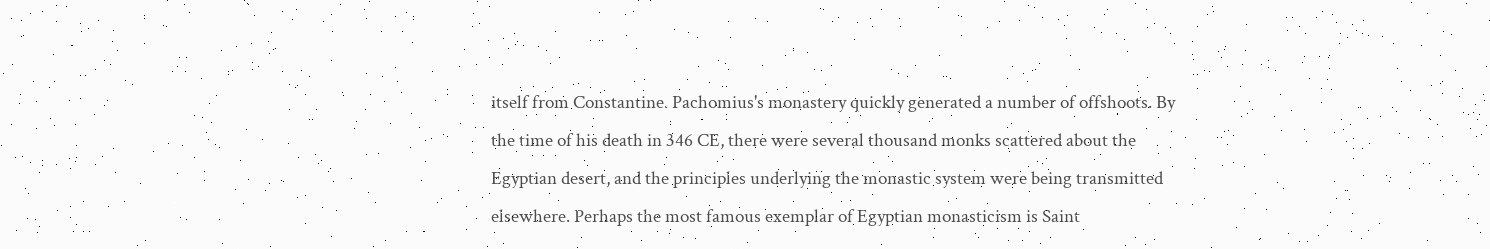itself from Constantine. Pachomius's monastery quickly generated a number of offshoots. By the time of his death in 346 CE, there were several thousand monks scattered about the Egyptian desert, and the principles underlying the monastic system were being transmitted elsewhere. Perhaps the most famous exemplar of Egyptian monasticism is Saint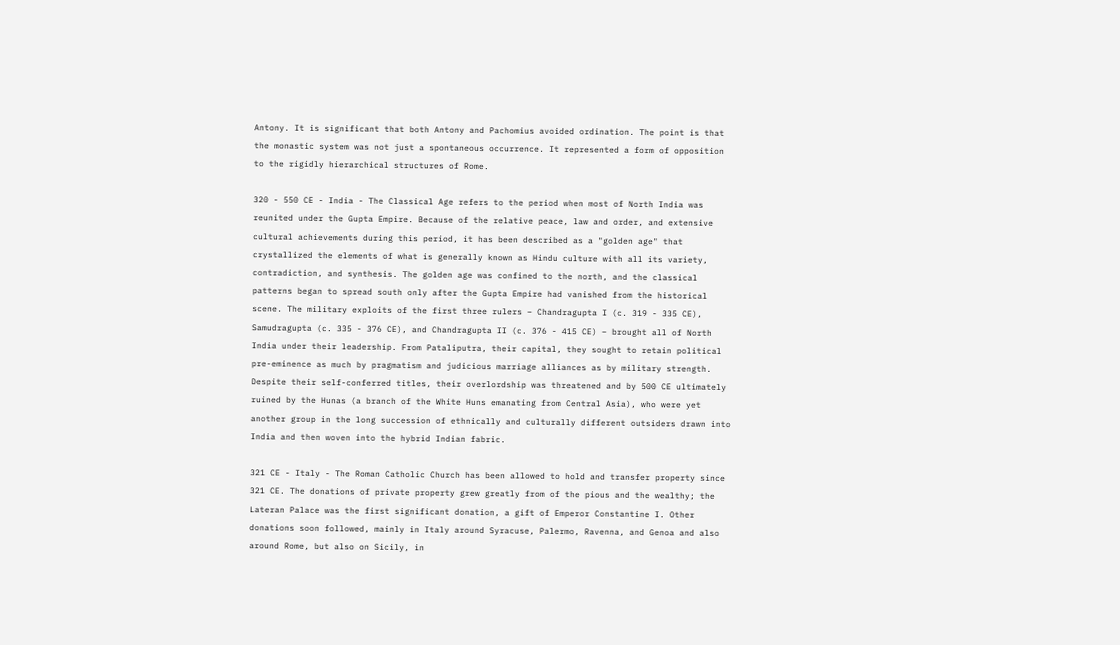Antony. It is significant that both Antony and Pachomius avoided ordination. The point is that the monastic system was not just a spontaneous occurrence. It represented a form of opposition to the rigidly hierarchical structures of Rome.

320 - 550 CE - India - The Classical Age refers to the period when most of North India was reunited under the Gupta Empire. Because of the relative peace, law and order, and extensive cultural achievements during this period, it has been described as a "golden age" that crystallized the elements of what is generally known as Hindu culture with all its variety, contradiction, and synthesis. The golden age was confined to the north, and the classical patterns began to spread south only after the Gupta Empire had vanished from the historical scene. The military exploits of the first three rulers – Chandragupta I (c. 319 - 335 CE), Samudragupta (c. 335 - 376 CE), and Chandragupta II (c. 376 - 415 CE) – brought all of North India under their leadership. From Pataliputra, their capital, they sought to retain political pre-eminence as much by pragmatism and judicious marriage alliances as by military strength. Despite their self-conferred titles, their overlordship was threatened and by 500 CE ultimately ruined by the Hunas (a branch of the White Huns emanating from Central Asia), who were yet another group in the long succession of ethnically and culturally different outsiders drawn into India and then woven into the hybrid Indian fabric.

321 CE - Italy - The Roman Catholic Church has been allowed to hold and transfer property since 321 CE. The donations of private property grew greatly from of the pious and the wealthy; the Lateran Palace was the first significant donation, a gift of Emperor Constantine I. Other donations soon followed, mainly in Italy around Syracuse, Palermo, Ravenna, and Genoa and also around Rome, but also on Sicily, in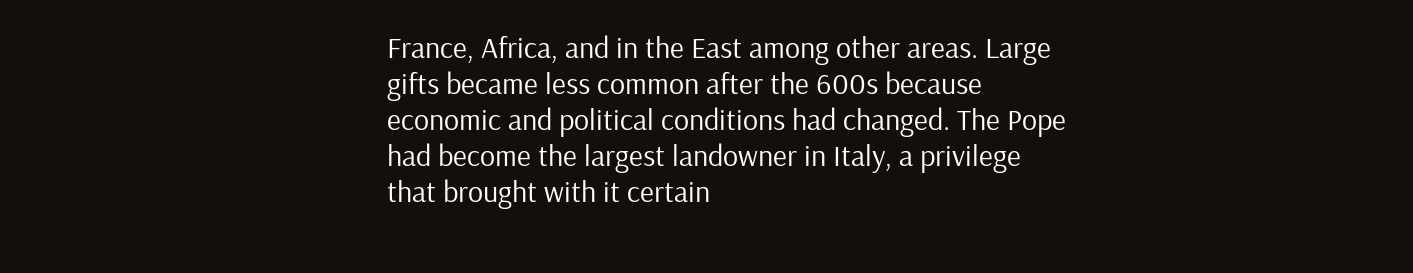France, Africa, and in the East among other areas. Large gifts became less common after the 600s because economic and political conditions had changed. The Pope had become the largest landowner in Italy, a privilege that brought with it certain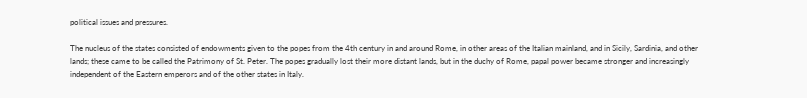political issues and pressures.

The nucleus of the states consisted of endowments given to the popes from the 4th century in and around Rome, in other areas of the Italian mainland, and in Sicily, Sardinia, and other lands; these came to be called the Patrimony of St. Peter. The popes gradually lost their more distant lands, but in the duchy of Rome, papal power became stronger and increasingly independent of the Eastern emperors and of the other states in Italy.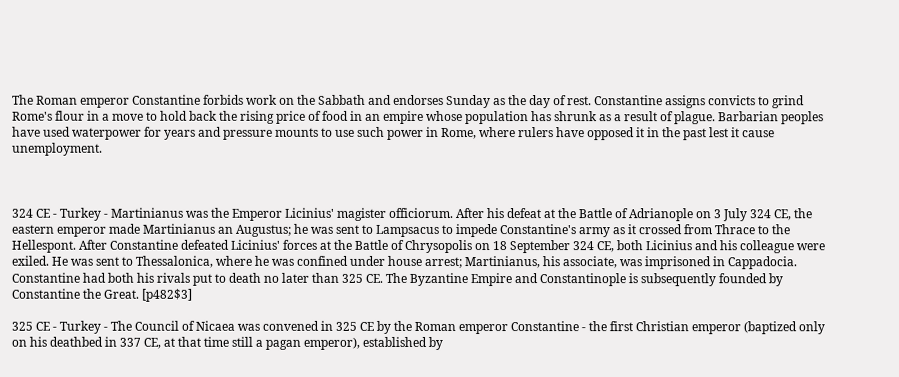The Roman emperor Constantine forbids work on the Sabbath and endorses Sunday as the day of rest. Constantine assigns convicts to grind Rome's flour in a move to hold back the rising price of food in an empire whose population has shrunk as a result of plague. Barbarian peoples have used waterpower for years and pressure mounts to use such power in Rome, where rulers have opposed it in the past lest it cause unemployment.



324 CE - Turkey - Martinianus was the Emperor Licinius' magister officiorum. After his defeat at the Battle of Adrianople on 3 July 324 CE, the eastern emperor made Martinianus an Augustus; he was sent to Lampsacus to impede Constantine's army as it crossed from Thrace to the Hellespont. After Constantine defeated Licinius' forces at the Battle of Chrysopolis on 18 September 324 CE, both Licinius and his colleague were exiled. He was sent to Thessalonica, where he was confined under house arrest; Martinianus, his associate, was imprisoned in Cappadocia. Constantine had both his rivals put to death no later than 325 CE. The Byzantine Empire and Constantinople is subsequently founded by Constantine the Great. [p482$3]

325 CE - Turkey - The Council of Nicaea was convened in 325 CE by the Roman emperor Constantine - the first Christian emperor (baptized only on his deathbed in 337 CE, at that time still a pagan emperor), established by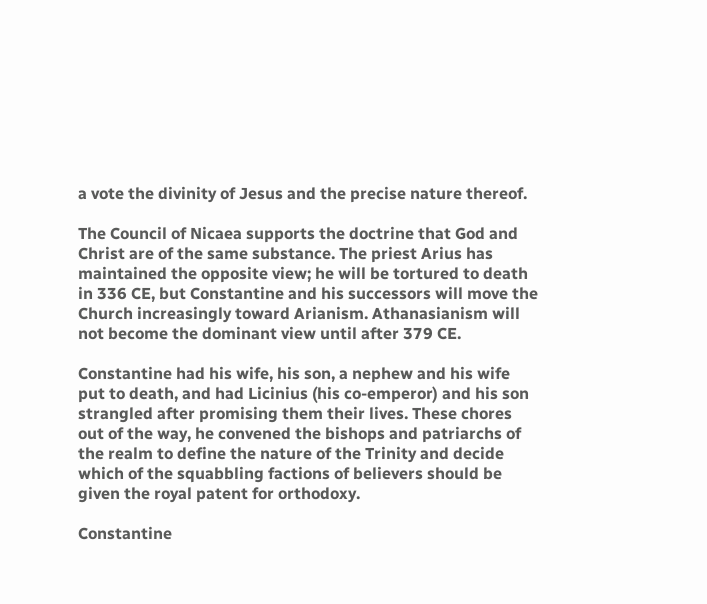a vote the divinity of Jesus and the precise nature thereof.

The Council of Nicaea supports the doctrine that God and Christ are of the same substance. The priest Arius has maintained the opposite view; he will be tortured to death in 336 CE, but Constantine and his successors will move the Church increasingly toward Arianism. Athanasianism will not become the dominant view until after 379 CE.

Constantine had his wife, his son, a nephew and his wife put to death, and had Licinius (his co-emperor) and his son strangled after promising them their lives. These chores out of the way, he convened the bishops and patriarchs of the realm to define the nature of the Trinity and decide which of the squabbling factions of believers should be given the royal patent for orthodoxy.

Constantine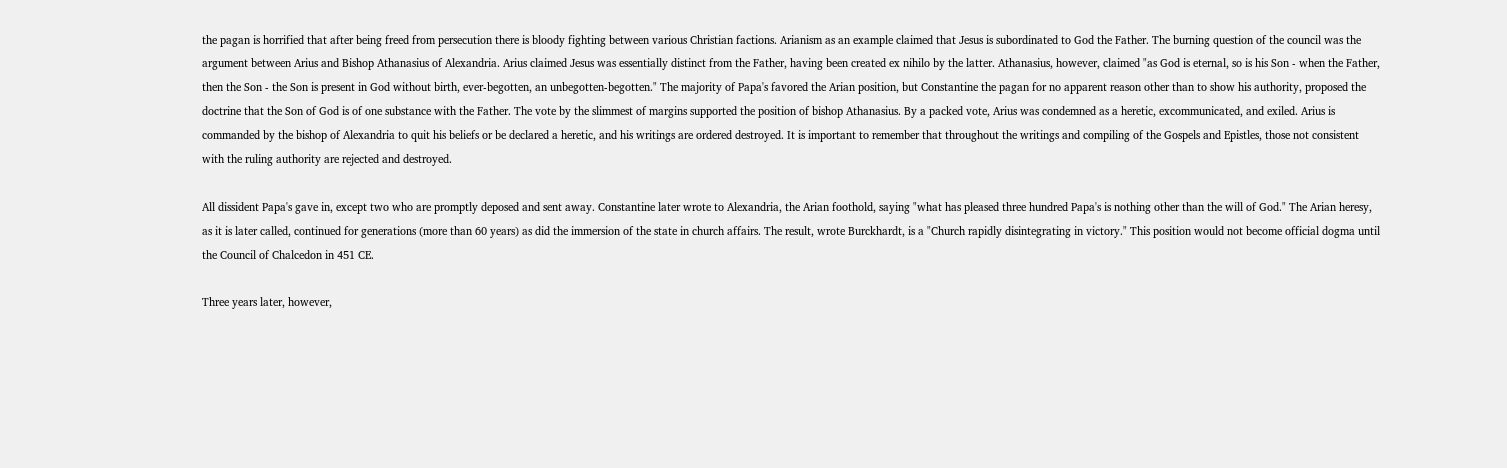the pagan is horrified that after being freed from persecution there is bloody fighting between various Christian factions. Arianism as an example claimed that Jesus is subordinated to God the Father. The burning question of the council was the argument between Arius and Bishop Athanasius of Alexandria. Arius claimed Jesus was essentially distinct from the Father, having been created ex nihilo by the latter. Athanasius, however, claimed "as God is eternal, so is his Son - when the Father, then the Son - the Son is present in God without birth, ever-begotten, an unbegotten-begotten." The majority of Papa's favored the Arian position, but Constantine the pagan for no apparent reason other than to show his authority, proposed the doctrine that the Son of God is of one substance with the Father. The vote by the slimmest of margins supported the position of bishop Athanasius. By a packed vote, Arius was condemned as a heretic, excommunicated, and exiled. Arius is commanded by the bishop of Alexandria to quit his beliefs or be declared a heretic, and his writings are ordered destroyed. It is important to remember that throughout the writings and compiling of the Gospels and Epistles, those not consistent with the ruling authority are rejected and destroyed.

All dissident Papa's gave in, except two who are promptly deposed and sent away. Constantine later wrote to Alexandria, the Arian foothold, saying "what has pleased three hundred Papa's is nothing other than the will of God." The Arian heresy, as it is later called, continued for generations (more than 60 years) as did the immersion of the state in church affairs. The result, wrote Burckhardt, is a "Church rapidly disintegrating in victory." This position would not become official dogma until the Council of Chalcedon in 451 CE.

Three years later, however,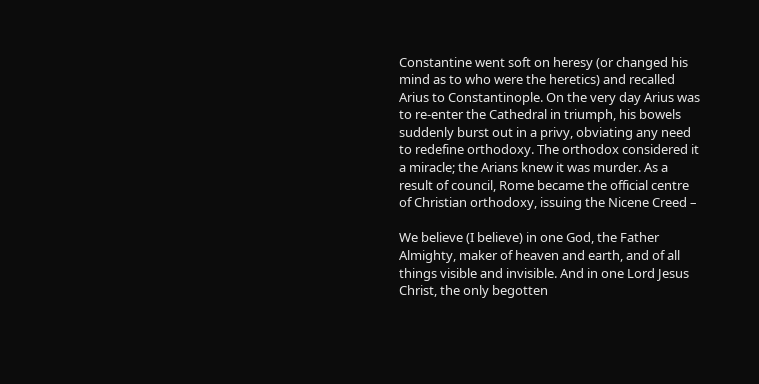Constantine went soft on heresy (or changed his mind as to who were the heretics) and recalled Arius to Constantinople. On the very day Arius was to re-enter the Cathedral in triumph, his bowels suddenly burst out in a privy, obviating any need to redefine orthodoxy. The orthodox considered it a miracle; the Arians knew it was murder. As a result of council, Rome became the official centre of Christian orthodoxy, issuing the Nicene Creed –

We believe (I believe) in one God, the Father Almighty, maker of heaven and earth, and of all things visible and invisible. And in one Lord Jesus Christ, the only begotten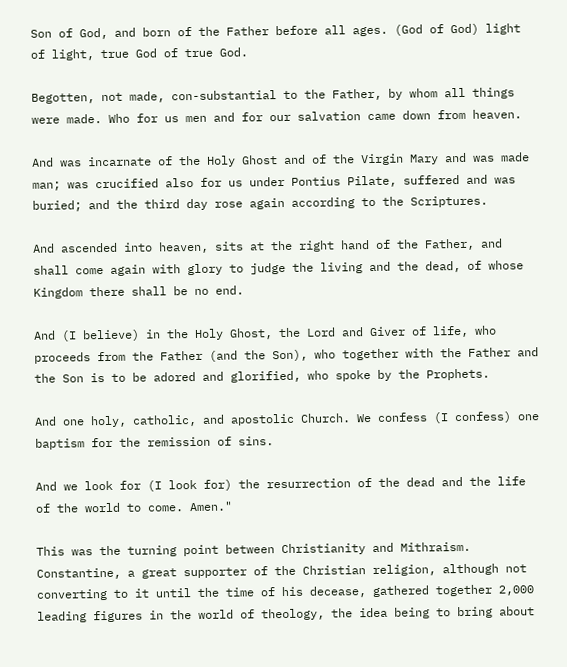Son of God, and born of the Father before all ages. (God of God) light of light, true God of true God.

Begotten, not made, con-substantial to the Father, by whom all things were made. Who for us men and for our salvation came down from heaven.

And was incarnate of the Holy Ghost and of the Virgin Mary and was made man; was crucified also for us under Pontius Pilate, suffered and was buried; and the third day rose again according to the Scriptures.

And ascended into heaven, sits at the right hand of the Father, and shall come again with glory to judge the living and the dead, of whose Kingdom there shall be no end.

And (I believe) in the Holy Ghost, the Lord and Giver of life, who proceeds from the Father (and the Son), who together with the Father and the Son is to be adored and glorified, who spoke by the Prophets.

And one holy, catholic, and apostolic Church. We confess (I confess) one baptism for the remission of sins.

And we look for (I look for) the resurrection of the dead and the life of the world to come. Amen."

This was the turning point between Christianity and Mithraism. Constantine, a great supporter of the Christian religion, although not converting to it until the time of his decease, gathered together 2,000 leading figures in the world of theology, the idea being to bring about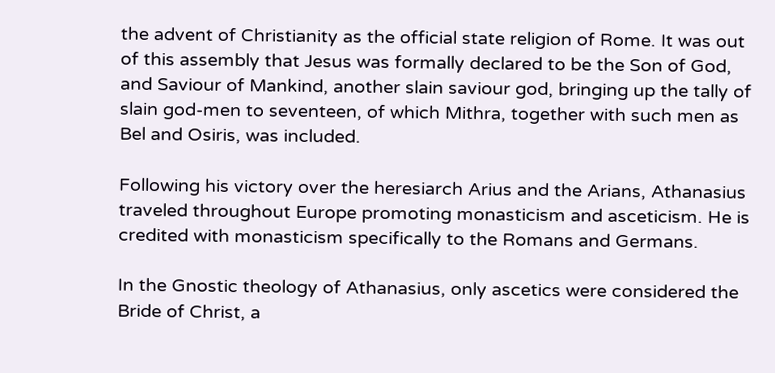the advent of Christianity as the official state religion of Rome. It was out of this assembly that Jesus was formally declared to be the Son of God, and Saviour of Mankind, another slain saviour god, bringing up the tally of slain god-men to seventeen, of which Mithra, together with such men as Bel and Osiris, was included.

Following his victory over the heresiarch Arius and the Arians, Athanasius traveled throughout Europe promoting monasticism and asceticism. He is credited with monasticism specifically to the Romans and Germans.

In the Gnostic theology of Athanasius, only ascetics were considered the Bride of Christ, a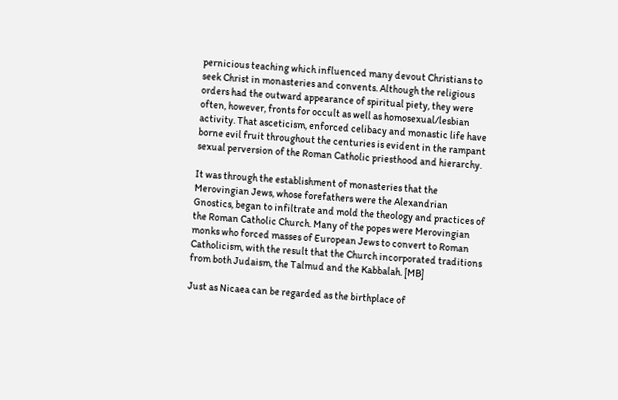pernicious teaching which influenced many devout Christians to seek Christ in monasteries and convents. Although the religious orders had the outward appearance of spiritual piety, they were often, however, fronts for occult as well as homosexual/lesbian activity. That asceticism, enforced celibacy and monastic life have borne evil fruit throughout the centuries is evident in the rampant sexual perversion of the Roman Catholic priesthood and hierarchy.

It was through the establishment of monasteries that the Merovingian Jews, whose forefathers were the Alexandrian Gnostics, began to infiltrate and mold the theology and practices of the Roman Catholic Church. Many of the popes were Merovingian monks who forced masses of European Jews to convert to Roman Catholicism, with the result that the Church incorporated traditions from both Judaism, the Talmud and the Kabbalah. [MB]

Just as Nicaea can be regarded as the birthplace of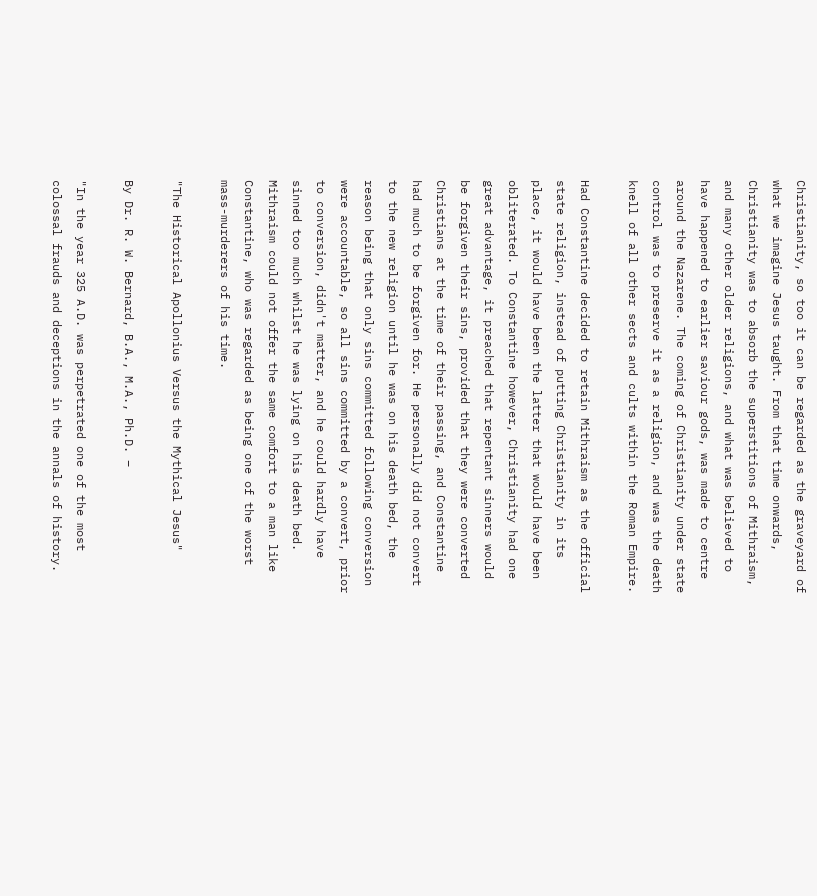Christianity, so too it can be regarded as the graveyard of what we imagine Jesus taught. From that time onwards, Christianity was to absorb the superstitions of Mithraism, and many other older religions, and what was believed to have happened to earlier saviour gods, was made to centre around the Nazarene. The coming of Christianity under state control was to preserve it as a religion, and was the death knell of all other sects and cults within the Roman Empire.

Had Constantine decided to retain Mithraism as the official state religion, instead of putting Christianity in its place, it would have been the latter that would have been obliterated. To Constantine however, Christianity had one great advantage, it preached that repentant sinners would be forgiven their sins, provided that they were converted Christians at the time of their passing, and Constantine had much to be forgiven for. He personally did not convert to the new religion until he was on his death bed, the reason being that only sins committed following conversion were accountable, so all sins committed by a convert, prior to conversion, didn't matter, and he could hardly have sinned too much whilst he was lying on his death bed. Mithraism could not offer the same comfort to a man like Constantine, who was regarded as being one of the worst mass-murderers of his time.

"The Historical Apollonius Versus the Mythical Jesus"

By Dr. R. W. Bernard, B.A., M.A., Ph.D. –

"In the year 325 A.D. was perpetrated one of the most colossal frauds and deceptions in the annals of history.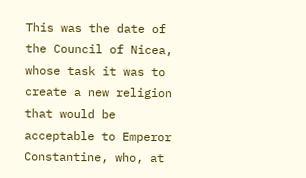This was the date of the Council of Nicea, whose task it was to create a new religion that would be acceptable to Emperor Constantine, who, at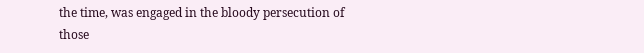the time, was engaged in the bloody persecution of those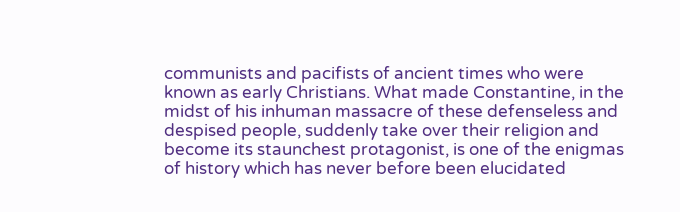communists and pacifists of ancient times who were known as early Christians. What made Constantine, in the midst of his inhuman massacre of these defenseless and despised people, suddenly take over their religion and become its staunchest protagonist, is one of the enigmas of history which has never before been elucidated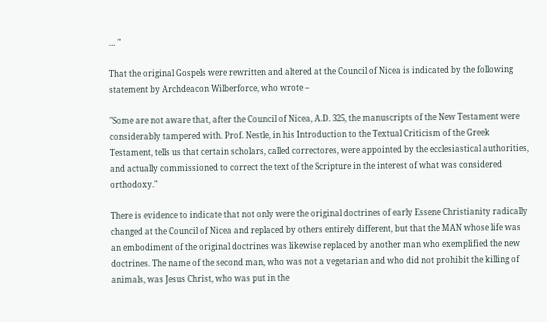… "

That the original Gospels were rewritten and altered at the Council of Nicea is indicated by the following statement by Archdeacon Wilberforce, who wrote –

"Some are not aware that, after the Council of Nicea, A.D. 325, the manuscripts of the New Testament were considerably tampered with. Prof. Nestle, in his Introduction to the Textual Criticism of the Greek Testament, tells us that certain scholars, called correctores, were appointed by the ecclesiastical authorities, and actually commissioned to correct the text of the Scripture in the interest of what was considered orthodoxy."

There is evidence to indicate that not only were the original doctrines of early Essene Christianity radically changed at the Council of Nicea and replaced by others entirely different, but that the MAN whose life was an embodiment of the original doctrines was likewise replaced by another man who exemplified the new doctrines. The name of the second man, who was not a vegetarian and who did not prohibit the killing of animals, was Jesus Christ, who was put in the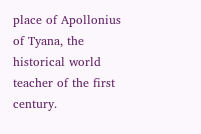place of Apollonius of Tyana, the historical world teacher of the first century.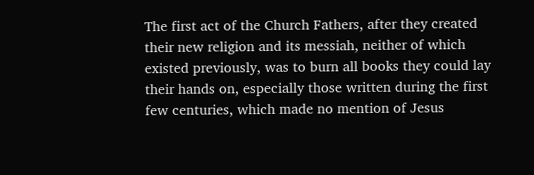The first act of the Church Fathers, after they created their new religion and its messiah, neither of which existed previously, was to burn all books they could lay their hands on, especially those written during the first few centuries, which made no mention of Jesus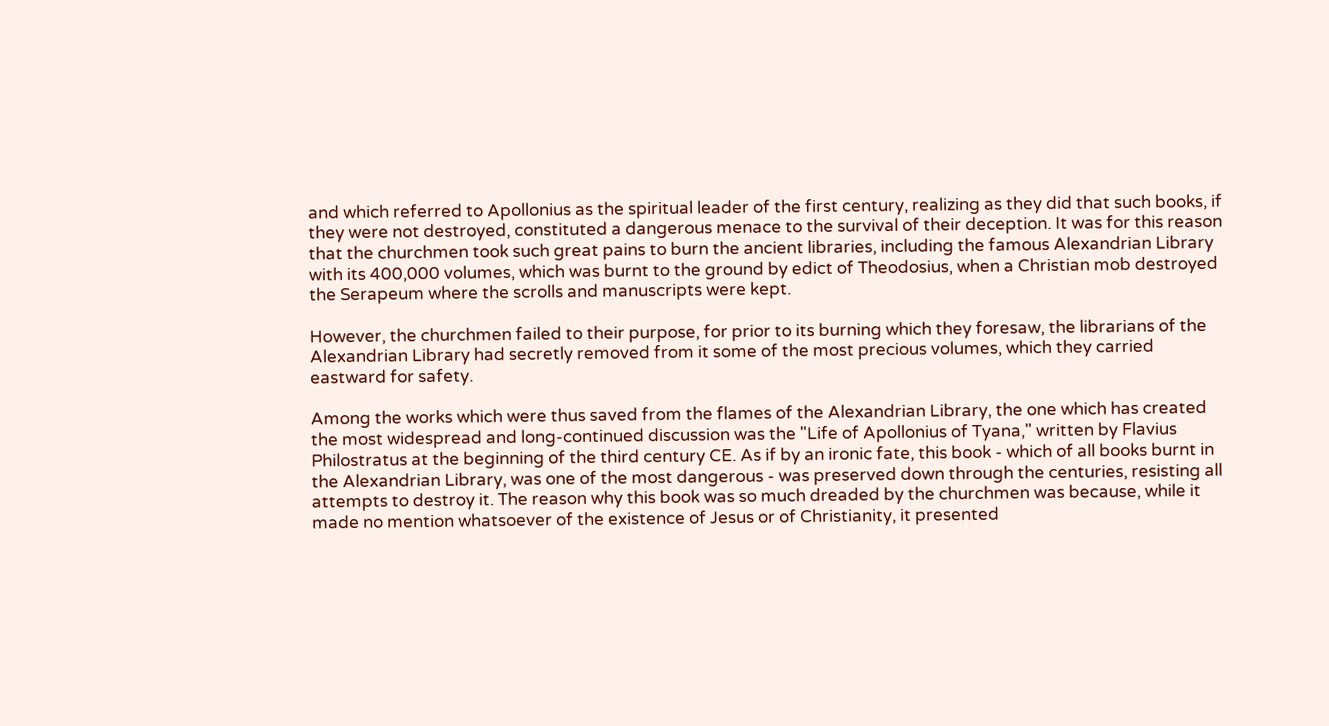and which referred to Apollonius as the spiritual leader of the first century, realizing as they did that such books, if they were not destroyed, constituted a dangerous menace to the survival of their deception. It was for this reason that the churchmen took such great pains to burn the ancient libraries, including the famous Alexandrian Library with its 400,000 volumes, which was burnt to the ground by edict of Theodosius, when a Christian mob destroyed the Serapeum where the scrolls and manuscripts were kept.

However, the churchmen failed to their purpose, for prior to its burning which they foresaw, the librarians of the Alexandrian Library had secretly removed from it some of the most precious volumes, which they carried eastward for safety.

Among the works which were thus saved from the flames of the Alexandrian Library, the one which has created the most widespread and long-continued discussion was the "Life of Apollonius of Tyana," written by Flavius Philostratus at the beginning of the third century CE. As if by an ironic fate, this book - which of all books burnt in the Alexandrian Library, was one of the most dangerous - was preserved down through the centuries, resisting all attempts to destroy it. The reason why this book was so much dreaded by the churchmen was because, while it made no mention whatsoever of the existence of Jesus or of Christianity, it presented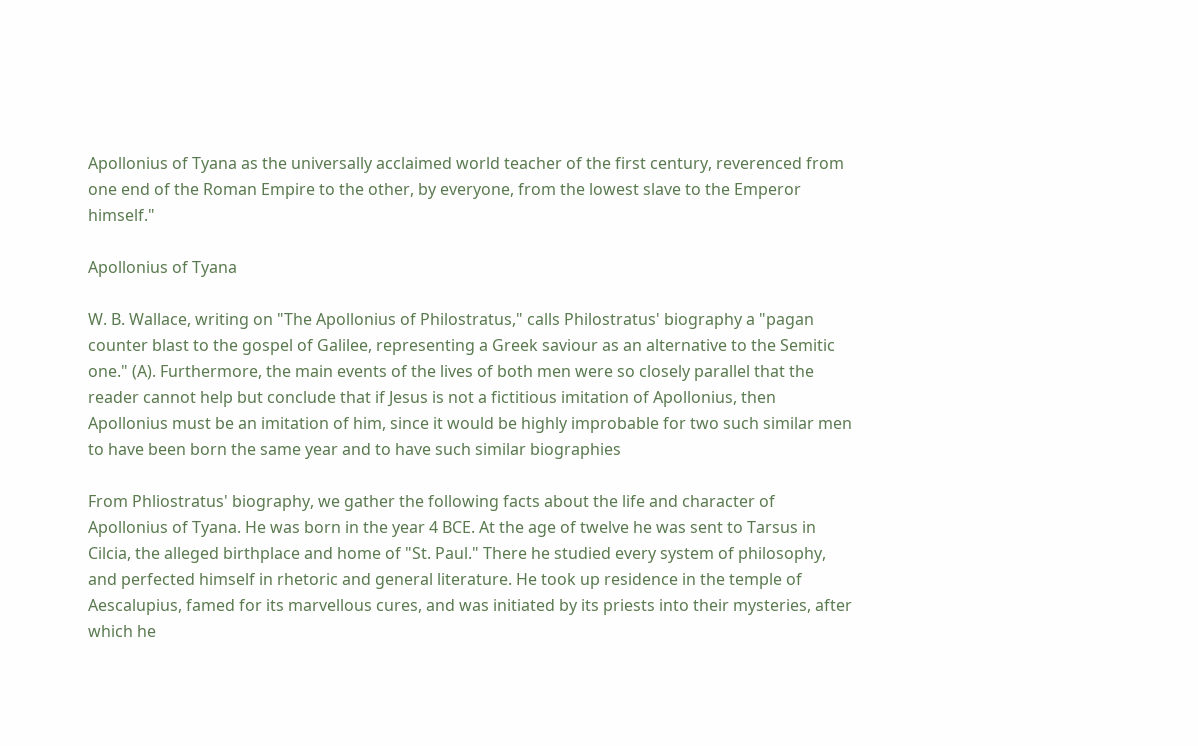Apollonius of Tyana as the universally acclaimed world teacher of the first century, reverenced from one end of the Roman Empire to the other, by everyone, from the lowest slave to the Emperor himself."

Apollonius of Tyana

W. B. Wallace, writing on "The Apollonius of Philostratus," calls Philostratus' biography a "pagan counter blast to the gospel of Galilee, representing a Greek saviour as an alternative to the Semitic one." (A). Furthermore, the main events of the lives of both men were so closely parallel that the reader cannot help but conclude that if Jesus is not a fictitious imitation of Apollonius, then Apollonius must be an imitation of him, since it would be highly improbable for two such similar men to have been born the same year and to have such similar biographies

From Phliostratus' biography, we gather the following facts about the life and character of Apollonius of Tyana. He was born in the year 4 BCE. At the age of twelve he was sent to Tarsus in Cilcia, the alleged birthplace and home of "St. Paul." There he studied every system of philosophy, and perfected himself in rhetoric and general literature. He took up residence in the temple of Aescalupius, famed for its marvellous cures, and was initiated by its priests into their mysteries, after which he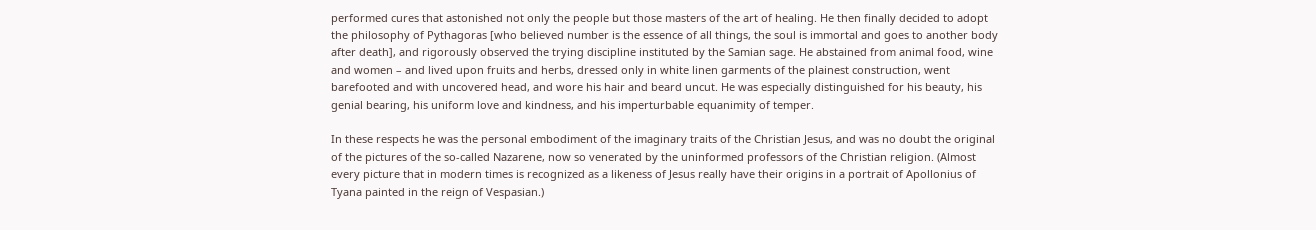performed cures that astonished not only the people but those masters of the art of healing. He then finally decided to adopt the philosophy of Pythagoras [who believed number is the essence of all things, the soul is immortal and goes to another body after death], and rigorously observed the trying discipline instituted by the Samian sage. He abstained from animal food, wine and women – and lived upon fruits and herbs, dressed only in white linen garments of the plainest construction, went barefooted and with uncovered head, and wore his hair and beard uncut. He was especially distinguished for his beauty, his genial bearing, his uniform love and kindness, and his imperturbable equanimity of temper.

In these respects he was the personal embodiment of the imaginary traits of the Christian Jesus, and was no doubt the original of the pictures of the so-called Nazarene, now so venerated by the uninformed professors of the Christian religion. (Almost every picture that in modern times is recognized as a likeness of Jesus really have their origins in a portrait of Apollonius of Tyana painted in the reign of Vespasian.)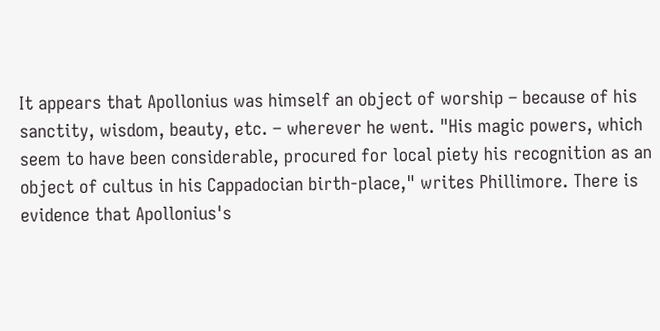It appears that Apollonius was himself an object of worship – because of his sanctity, wisdom, beauty, etc. – wherever he went. "His magic powers, which seem to have been considerable, procured for local piety his recognition as an object of cultus in his Cappadocian birth-place," writes Phillimore. There is evidence that Apollonius's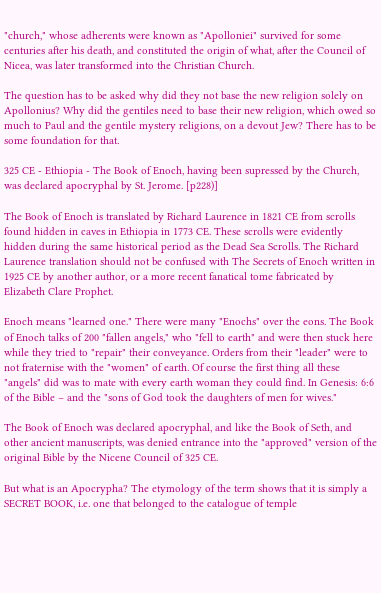"church," whose adherents were known as "Apolloniei" survived for some centuries after his death, and constituted the origin of what, after the Council of Nicea, was later transformed into the Christian Church.

The question has to be asked why did they not base the new religion solely on Apollonius? Why did the gentiles need to base their new religion, which owed so much to Paul and the gentile mystery religions, on a devout Jew? There has to be some foundation for that.

325 CE - Ethiopia - The Book of Enoch, having been supressed by the Church, was declared apocryphal by St. Jerome. [p228)]

The Book of Enoch is translated by Richard Laurence in 1821 CE from scrolls found hidden in caves in Ethiopia in 1773 CE. These scrolls were evidently hidden during the same historical period as the Dead Sea Scrolls. The Richard Laurence translation should not be confused with The Secrets of Enoch written in 1925 CE by another author, or a more recent fanatical tome fabricated by Elizabeth Clare Prophet.

Enoch means "learned one." There were many "Enochs" over the eons. The Book of Enoch talks of 200 "fallen angels," who "fell to earth" and were then stuck here while they tried to "repair" their conveyance. Orders from their "leader" were to not fraternise with the "women" of earth. Of course the first thing all these "angels" did was to mate with every earth woman they could find. In Genesis: 6:6 of the Bible – and the "sons of God took the daughters of men for wives."

The Book of Enoch was declared apocryphal, and like the Book of Seth, and other ancient manuscripts, was denied entrance into the "approved" version of the original Bible by the Nicene Council of 325 CE.

But what is an Apocrypha? The etymology of the term shows that it is simply a SECRET BOOK, i.e. one that belonged to the catalogue of temple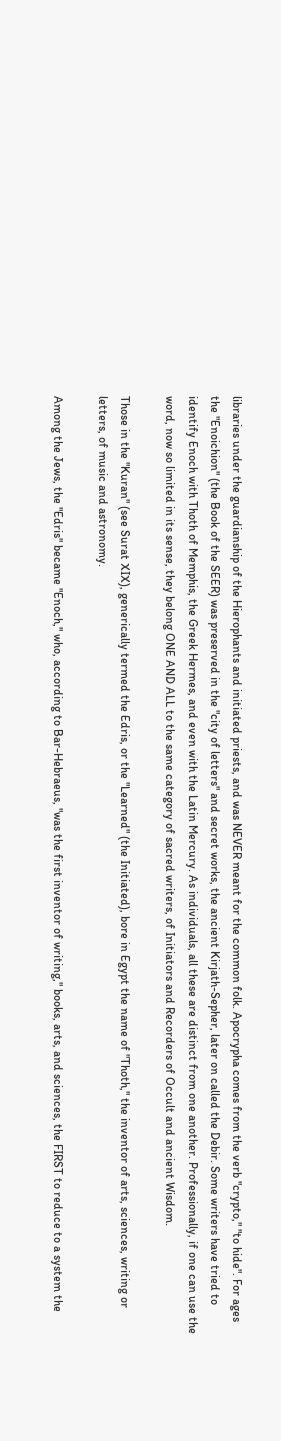libraries under the guardianship of the Hierophants and initiated priests, and was NEVER meant for the common folk. Apocrypha comes from the verb "crypto," "to hide". For ages the "Enoichion" (the Book of the SEER) was preserved in the "city of letters" and secret works, the ancient Kirjath-Sepher, later on called the Debir. Some writers have tried to identify Enoch with Thoth of Memphis, the Greek Hermes, and even with the Latin Mercury. As individuals, all these are distinct from one another. Professionally, if one can use the word, now so limited in its sense, they belong ONE AND ALL to the same category of sacred writers, of Initiators and Recorders of Occult and ancient Wisdom.

Those in the "Kuran" (see Surat XIX), generically termed the Edris, or the "Learned" (the Initiated), bore in Egypt the name of "Thoth," the inventor of arts, sciences, writing or letters, of music and astronomy.

Among the Jews, the "Edris" became "Enoch," who, according to Bar-Hebraeus, "was the first inventor of writing," books, arts, and sciences, the FIRST to reduce to a system the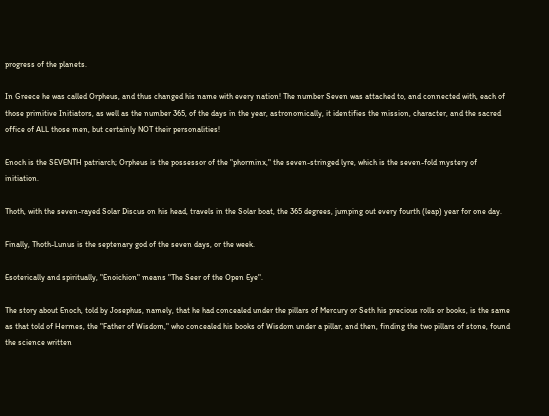progress of the planets.

In Greece he was called Orpheus, and thus changed his name with every nation! The number Seven was attached to, and connected with, each of those primitive Initiators, as well as the number 365, of the days in the year, astronomically, it identifies the mission, character, and the sacred office of ALL those men, but certainly NOT their personalities!

Enoch is the SEVENTH patriarch; Orpheus is the possessor of the "phorminx," the seven-stringed lyre, which is the seven-fold mystery of initiation.

Thoth, with the seven-rayed Solar Discus on his head, travels in the Solar boat, the 365 degrees, jumping out every fourth (leap) year for one day.

Finally, Thoth-Lunus is the septenary god of the seven days, or the week.

Esoterically and spiritually, "Enoichion" means "The Seer of the Open Eye".

The story about Enoch, told by Josephus, namely, that he had concealed under the pillars of Mercury or Seth his precious rolls or books, is the same as that told of Hermes, the "Father of Wisdom," who concealed his books of Wisdom under a pillar, and then, finding the two pillars of stone, found the science written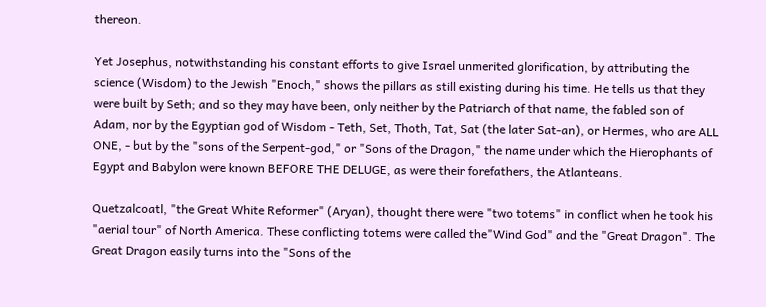thereon.

Yet Josephus, notwithstanding his constant efforts to give Israel unmerited glorification, by attributing the science (Wisdom) to the Jewish "Enoch," shows the pillars as still existing during his time. He tells us that they were built by Seth; and so they may have been, only neither by the Patriarch of that name, the fabled son of Adam, nor by the Egyptian god of Wisdom - Teth, Set, Thoth, Tat, Sat (the later Sat-an), or Hermes, who are ALL ONE, - but by the "sons of the Serpent-god," or "Sons of the Dragon," the name under which the Hierophants of Egypt and Babylon were known BEFORE THE DELUGE, as were their forefathers, the Atlanteans.

Quetzalcoatl, "the Great White Reformer" (Aryan), thought there were "two totems" in conflict when he took his "aerial tour" of North America. These conflicting totems were called the"Wind God" and the "Great Dragon". The Great Dragon easily turns into the "Sons of the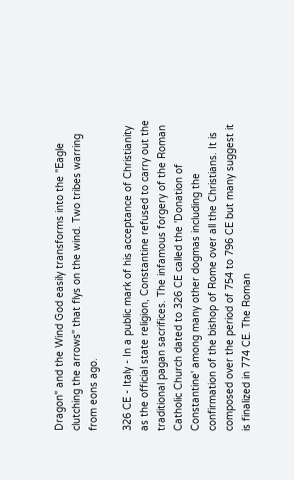Dragon" and the Wind God easily transforms into the "Eagle clutching the arrows" that flys on the wind. Two tribes warring from eons ago.

326 CE - Italy - In a public mark of his acceptance of Christianity as the official state religion, Constantine refused to carry out the traditional pagan sacrifices. The infamous forgery of the Roman Catholic Church dated to 326 CE called the 'Donation of Constantine' among many other dogmas including the confirmation of the bishop of Rome over all the Christians. It is composed over the period of 754 to 796 CE but many suggest it is finalized in 774 CE. The Roman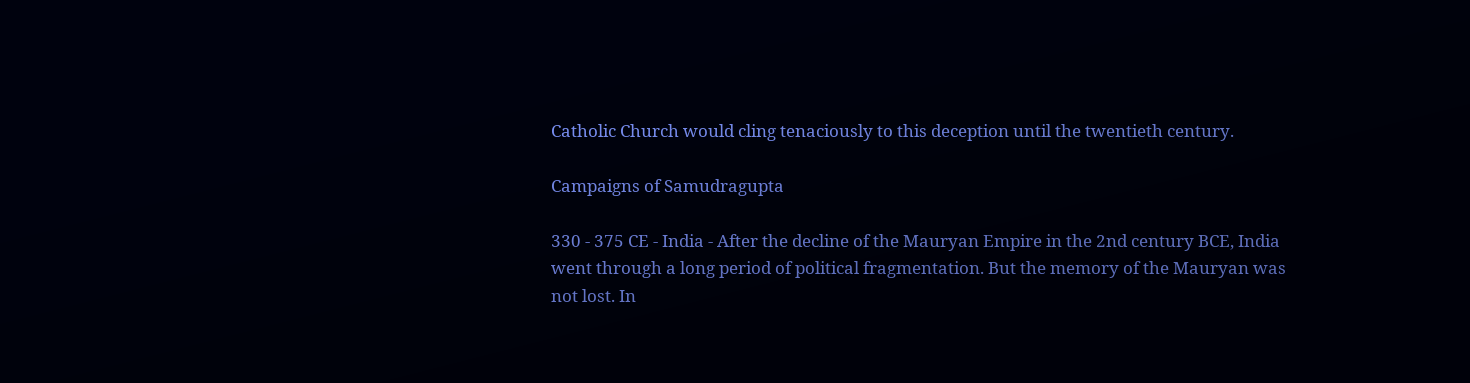Catholic Church would cling tenaciously to this deception until the twentieth century.

Campaigns of Samudragupta

330 - 375 CE - India - After the decline of the Mauryan Empire in the 2nd century BCE, India went through a long period of political fragmentation. But the memory of the Mauryan was not lost. In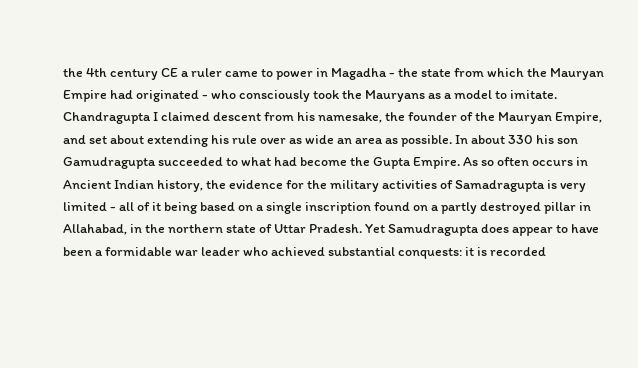the 4th century CE a ruler came to power in Magadha - the state from which the Mauryan Empire had originated - who consciously took the Mauryans as a model to imitate. Chandragupta I claimed descent from his namesake, the founder of the Mauryan Empire, and set about extending his rule over as wide an area as possible. In about 330 his son Gamudragupta succeeded to what had become the Gupta Empire. As so often occurs in Ancient Indian history, the evidence for the military activities of Samadragupta is very limited - all of it being based on a single inscription found on a partly destroyed pillar in Allahabad, in the northern state of Uttar Pradesh. Yet Samudragupta does appear to have been a formidable war leader who achieved substantial conquests: it is recorded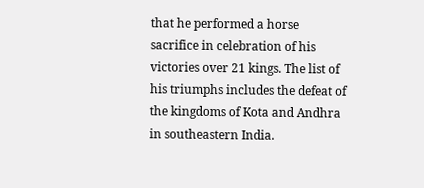that he performed a horse sacrifice in celebration of his victories over 21 kings. The list of his triumphs includes the defeat of the kingdoms of Kota and Andhra in southeastern India.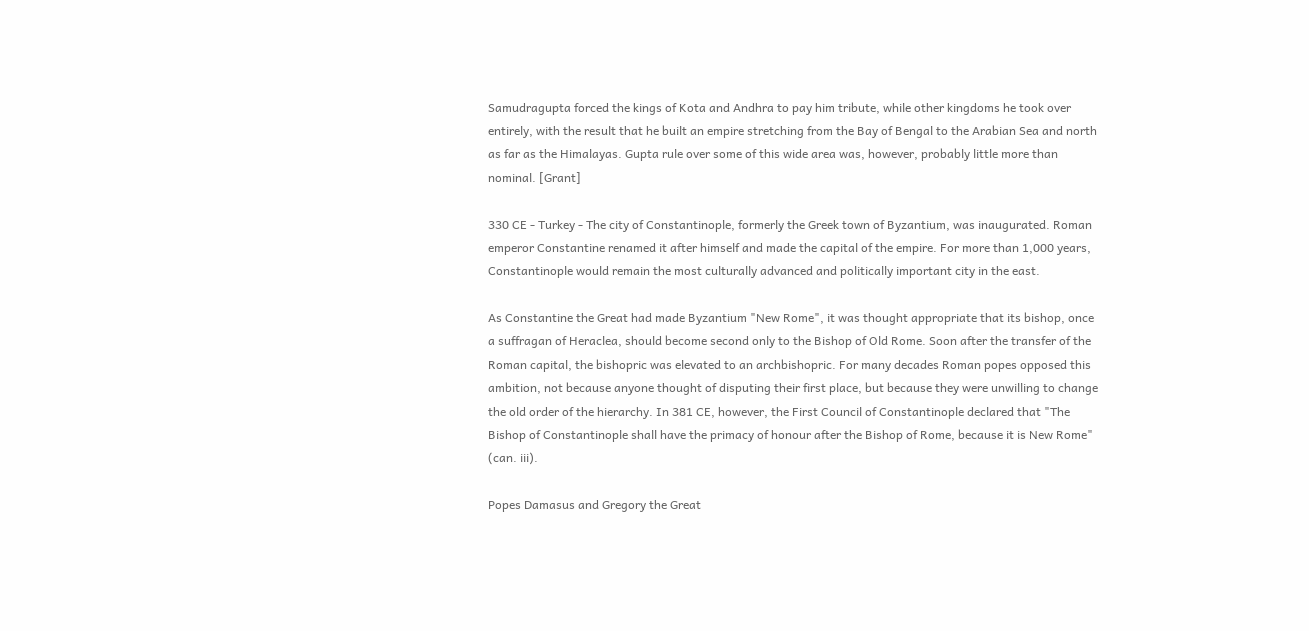Samudragupta forced the kings of Kota and Andhra to pay him tribute, while other kingdoms he took over entirely, with the result that he built an empire stretching from the Bay of Bengal to the Arabian Sea and north as far as the Himalayas. Gupta rule over some of this wide area was, however, probably little more than nominal. [Grant]

330 CE - Turkey - The city of Constantinople, formerly the Greek town of Byzantium, was inaugurated. Roman emperor Constantine renamed it after himself and made the capital of the empire. For more than 1,000 years, Constantinople would remain the most culturally advanced and politically important city in the east.

As Constantine the Great had made Byzantium "New Rome", it was thought appropriate that its bishop, once a suffragan of Heraclea, should become second only to the Bishop of Old Rome. Soon after the transfer of the Roman capital, the bishopric was elevated to an archbishopric. For many decades Roman popes opposed this ambition, not because anyone thought of disputing their first place, but because they were unwilling to change the old order of the hierarchy. In 381 CE, however, the First Council of Constantinople declared that "The Bishop of Constantinople shall have the primacy of honour after the Bishop of Rome, because it is New Rome" (can. iii).

Popes Damasus and Gregory the Great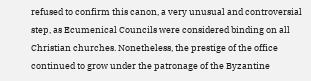refused to confirm this canon, a very unusual and controversial step, as Ecumenical Councils were considered binding on all Christian churches. Nonetheless, the prestige of the office continued to grow under the patronage of the Byzantine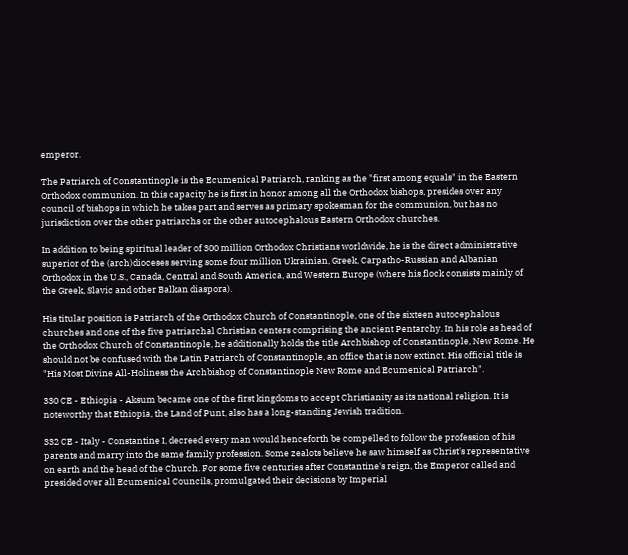emperor.

The Patriarch of Constantinople is the Ecumenical Patriarch, ranking as the "first among equals" in the Eastern Orthodox communion. In this capacity he is first in honor among all the Orthodox bishops, presides over any council of bishops in which he takes part and serves as primary spokesman for the communion, but has no jurisdiction over the other patriarchs or the other autocephalous Eastern Orthodox churches.

In addition to being spiritual leader of 300 million Orthodox Christians worldwide, he is the direct administrative superior of the (arch)dioceses serving some four million Ukrainian, Greek, Carpatho-Russian and Albanian Orthodox in the U.S., Canada, Central and South America, and Western Europe (where his flock consists mainly of the Greek, Slavic and other Balkan diaspora).

His titular position is Patriarch of the Orthodox Church of Constantinople, one of the sixteen autocephalous churches and one of the five patriarchal Christian centers comprising the ancient Pentarchy. In his role as head of the Orthodox Church of Constantinople, he additionally holds the title Archbishop of Constantinople, New Rome. He should not be confused with the Latin Patriarch of Constantinople, an office that is now extinct. His official title is "His Most Divine All-Holiness the Archbishop of Constantinople New Rome and Ecumenical Patriarch".

330 CE - Ethiopia - Aksum became one of the first kingdoms to accept Christianity as its national religion. It is noteworthy that Ethiopia, the Land of Punt, also has a long-standing Jewish tradition.

332 CE - Italy - Constantine I, decreed every man would henceforth be compelled to follow the profession of his parents and marry into the same family profession. Some zealots believe he saw himself as Christ's representative on earth and the head of the Church. For some five centuries after Constantine's reign, the Emperor called and presided over all Ecumenical Councils, promulgated their decisions by Imperial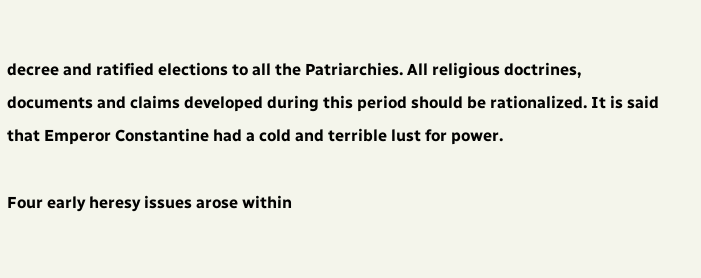decree and ratified elections to all the Patriarchies. All religious doctrines, documents and claims developed during this period should be rationalized. It is said that Emperor Constantine had a cold and terrible lust for power.

Four early heresy issues arose within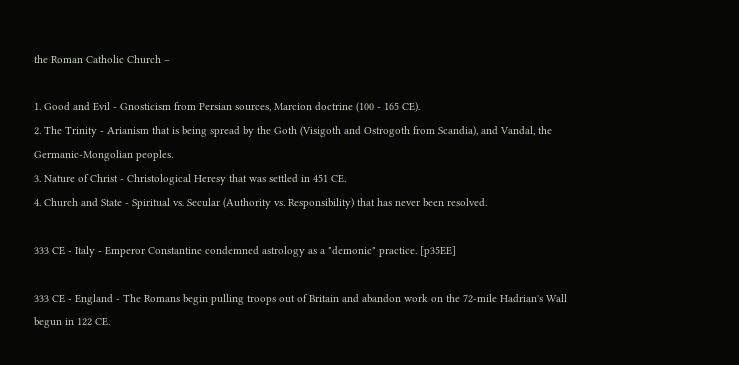the Roman Catholic Church –

1. Good and Evil - Gnosticism from Persian sources, Marcion doctrine (100 - 165 CE).
2. The Trinity - Arianism that is being spread by the Goth (Visigoth and Ostrogoth from Scandia), and Vandal, the Germanic-Mongolian peoples.
3. Nature of Christ - Christological Heresy that was settled in 451 CE.
4. Church and State - Spiritual vs. Secular (Authority vs. Responsibility) that has never been resolved.

333 CE - Italy - Emperor Constantine condemned astrology as a "demonic" practice. [p35EE]

333 CE - England - The Romans begin pulling troops out of Britain and abandon work on the 72-mile Hadrian's Wall begun in 122 CE.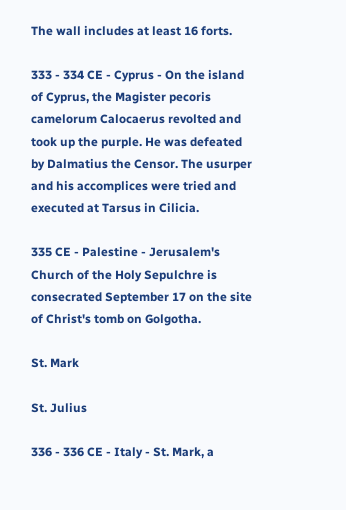The wall includes at least 16 forts.

333 - 334 CE - Cyprus - On the island of Cyprus, the Magister pecoris camelorum Calocaerus revolted and took up the purple. He was defeated by Dalmatius the Censor. The usurper and his accomplices were tried and executed at Tarsus in Cilicia.

335 CE - Palestine - Jerusalem's Church of the Holy Sepulchre is consecrated September 17 on the site of Christ's tomb on Golgotha.

St. Mark

St. Julius

336 - 336 CE - Italy - St. Mark, a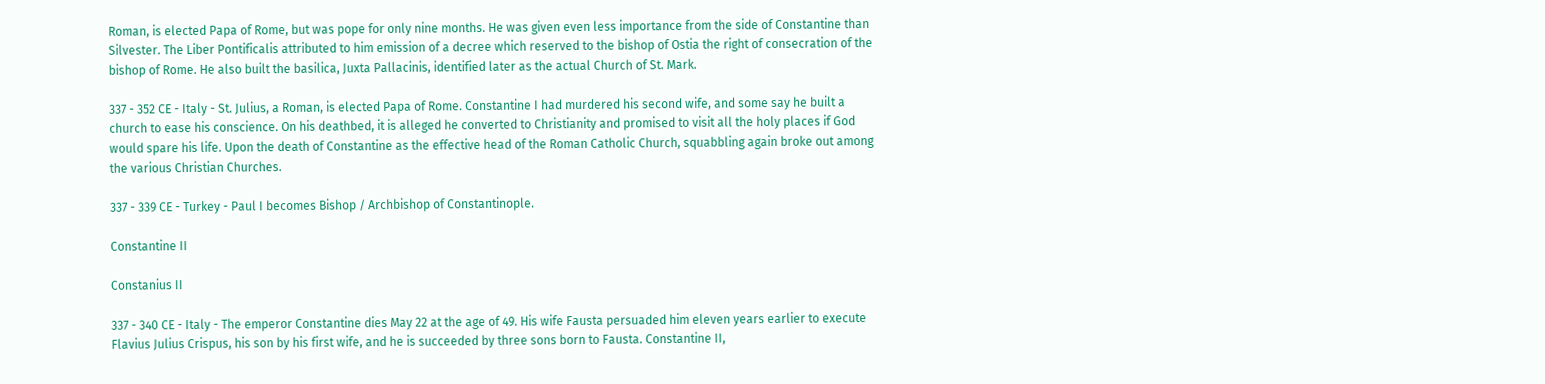Roman, is elected Papa of Rome, but was pope for only nine months. He was given even less importance from the side of Constantine than Silvester. The Liber Pontificalis attributed to him emission of a decree which reserved to the bishop of Ostia the right of consecration of the bishop of Rome. He also built the basilica, Juxta Pallacinis, identified later as the actual Church of St. Mark.

337 - 352 CE - Italy - St. Julius, a Roman, is elected Papa of Rome. Constantine I had murdered his second wife, and some say he built a church to ease his conscience. On his deathbed, it is alleged he converted to Christianity and promised to visit all the holy places if God would spare his life. Upon the death of Constantine as the effective head of the Roman Catholic Church, squabbling again broke out among the various Christian Churches.

337 - 339 CE - Turkey - Paul I becomes Bishop / Archbishop of Constantinople.

Constantine II

Constanius II

337 - 340 CE - Italy - The emperor Constantine dies May 22 at the age of 49. His wife Fausta persuaded him eleven years earlier to execute Flavius Julius Crispus, his son by his first wife, and he is succeeded by three sons born to Fausta. Constantine II,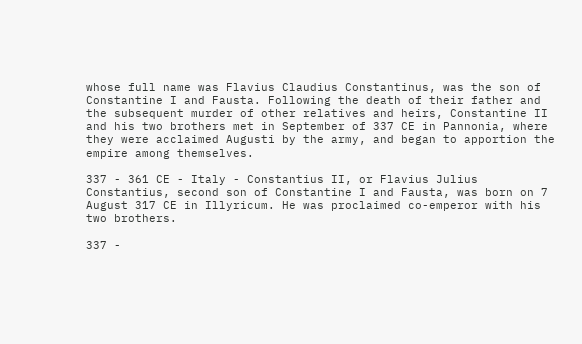whose full name was Flavius Claudius Constantinus, was the son of Constantine I and Fausta. Following the death of their father and the subsequent murder of other relatives and heirs, Constantine II and his two brothers met in September of 337 CE in Pannonia, where they were acclaimed Augusti by the army, and began to apportion the empire among themselves.

337 - 361 CE - Italy - Constantius II, or Flavius Julius Constantius, second son of Constantine I and Fausta, was born on 7 August 317 CE in Illyricum. He was proclaimed co-emperor with his two brothers.

337 -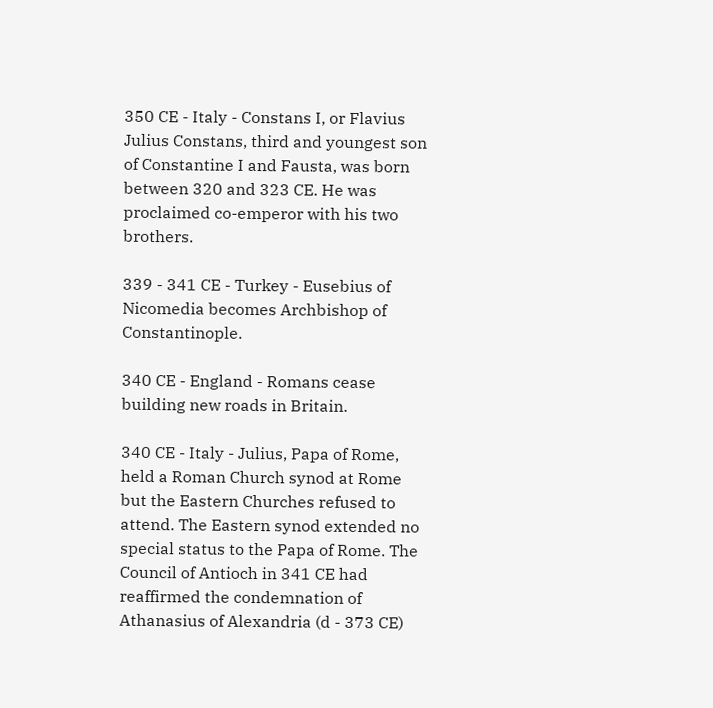350 CE - Italy - Constans I, or Flavius Julius Constans, third and youngest son of Constantine I and Fausta, was born between 320 and 323 CE. He was proclaimed co-emperor with his two brothers.

339 - 341 CE - Turkey - Eusebius of Nicomedia becomes Archbishop of Constantinople.

340 CE - England - Romans cease building new roads in Britain.

340 CE - Italy - Julius, Papa of Rome, held a Roman Church synod at Rome but the Eastern Churches refused to attend. The Eastern synod extended no special status to the Papa of Rome. The Council of Antioch in 341 CE had reaffirmed the condemnation of Athanasius of Alexandria (d - 373 CE)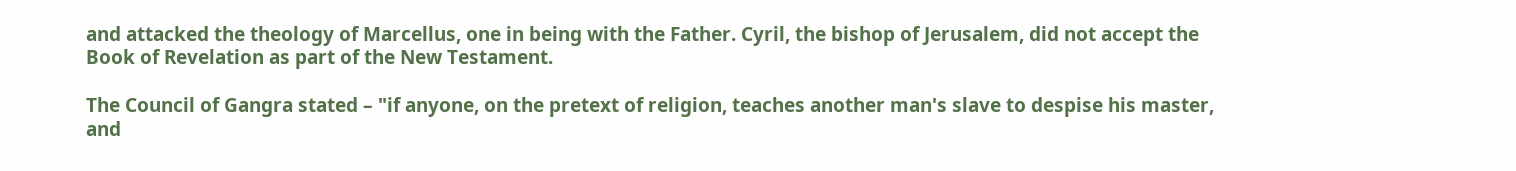and attacked the theology of Marcellus, one in being with the Father. Cyril, the bishop of Jerusalem, did not accept the Book of Revelation as part of the New Testament.

The Council of Gangra stated – "if anyone, on the pretext of religion, teaches another man's slave to despise his master, and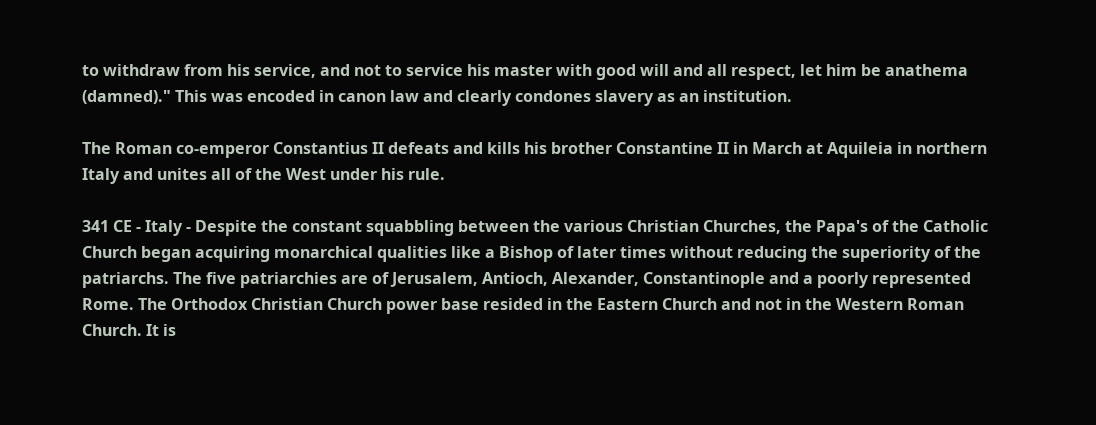to withdraw from his service, and not to service his master with good will and all respect, let him be anathema (damned)." This was encoded in canon law and clearly condones slavery as an institution.

The Roman co-emperor Constantius II defeats and kills his brother Constantine II in March at Aquileia in northern Italy and unites all of the West under his rule.

341 CE - Italy - Despite the constant squabbling between the various Christian Churches, the Papa's of the Catholic Church began acquiring monarchical qualities like a Bishop of later times without reducing the superiority of the patriarchs. The five patriarchies are of Jerusalem, Antioch, Alexander, Constantinople and a poorly represented Rome. The Orthodox Christian Church power base resided in the Eastern Church and not in the Western Roman Church. It is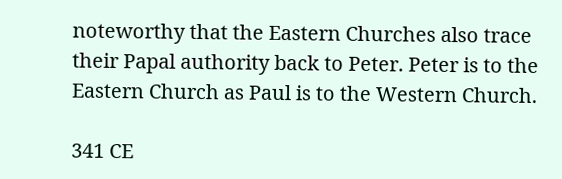noteworthy that the Eastern Churches also trace their Papal authority back to Peter. Peter is to the Eastern Church as Paul is to the Western Church.

341 CE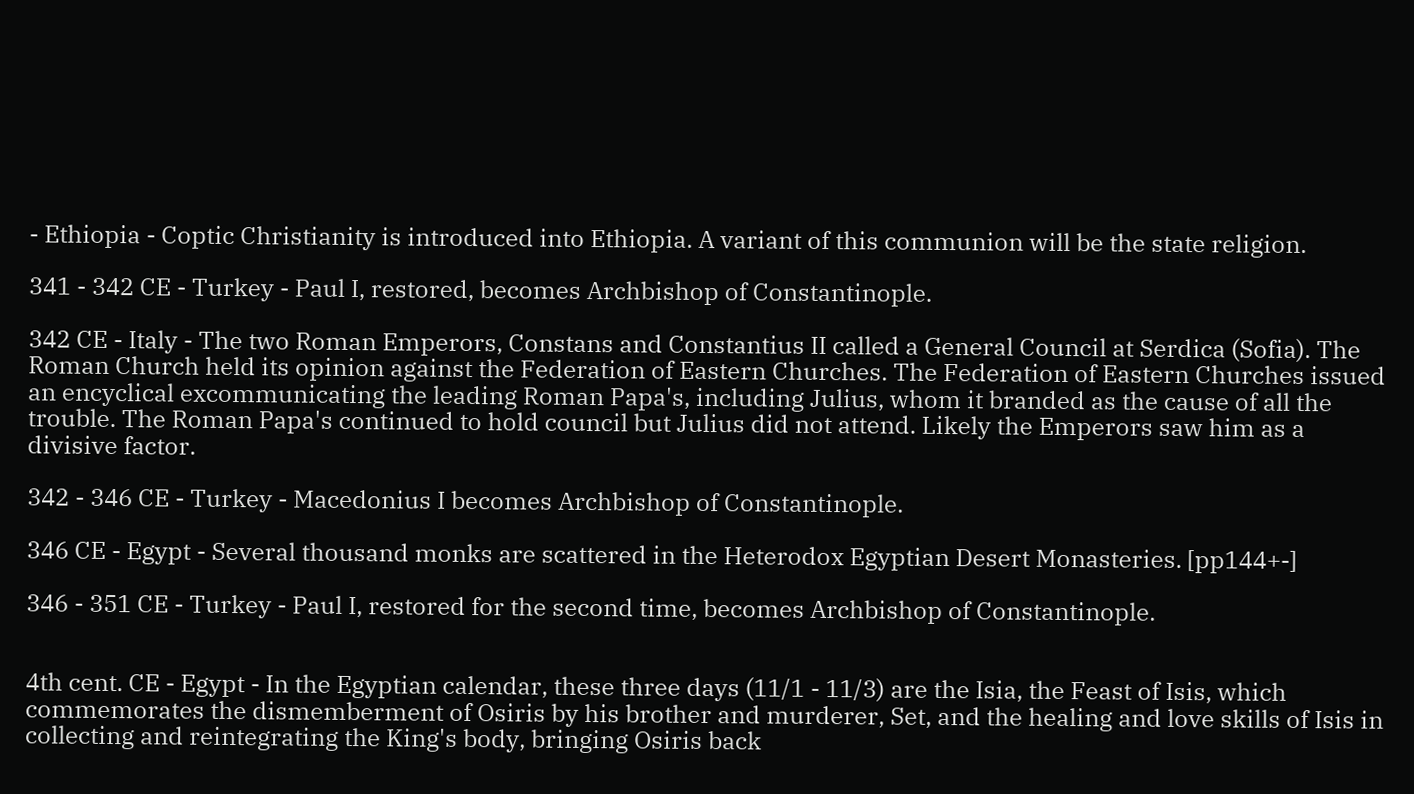- Ethiopia - Coptic Christianity is introduced into Ethiopia. A variant of this communion will be the state religion.

341 - 342 CE - Turkey - Paul I, restored, becomes Archbishop of Constantinople.

342 CE - Italy - The two Roman Emperors, Constans and Constantius II called a General Council at Serdica (Sofia). The Roman Church held its opinion against the Federation of Eastern Churches. The Federation of Eastern Churches issued an encyclical excommunicating the leading Roman Papa's, including Julius, whom it branded as the cause of all the trouble. The Roman Papa's continued to hold council but Julius did not attend. Likely the Emperors saw him as a divisive factor.

342 - 346 CE - Turkey - Macedonius I becomes Archbishop of Constantinople.

346 CE - Egypt - Several thousand monks are scattered in the Heterodox Egyptian Desert Monasteries. [pp144+-]

346 - 351 CE - Turkey - Paul I, restored for the second time, becomes Archbishop of Constantinople.


4th cent. CE - Egypt - In the Egyptian calendar, these three days (11/1 - 11/3) are the Isia, the Feast of Isis, which commemorates the dismemberment of Osiris by his brother and murderer, Set, and the healing and love skills of Isis in collecting and reintegrating the King's body, bringing Osiris back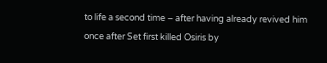to life a second time – after having already revived him once after Set first killed Osiris by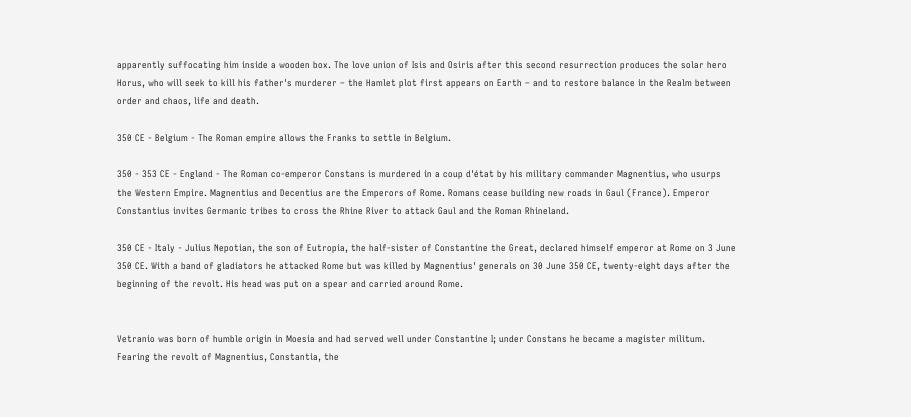apparently suffocating him inside a wooden box. The love union of Isis and Osiris after this second resurrection produces the solar hero Horus, who will seek to kill his father's murderer – the Hamlet plot first appears on Earth – and to restore balance in the Realm between order and chaos, life and death.

350 CE - Belgium - The Roman empire allows the Franks to settle in Belgium.

350 - 353 CE - England - The Roman co-emperor Constans is murdered in a coup d'état by his military commander Magnentius, who usurps the Western Empire. Magnentius and Decentius are the Emperors of Rome. Romans cease building new roads in Gaul (France). Emperor Constantius invites Germanic tribes to cross the Rhine River to attack Gaul and the Roman Rhineland.

350 CE - Italy - Julius Nepotian, the son of Eutropia, the half-sister of Constantine the Great, declared himself emperor at Rome on 3 June 350 CE. With a band of gladiators he attacked Rome but was killed by Magnentius' generals on 30 June 350 CE, twenty-eight days after the beginning of the revolt. His head was put on a spear and carried around Rome.


Vetranio was born of humble origin in Moesia and had served well under Constantine I; under Constans he became a magister militum. Fearing the revolt of Magnentius, Constantia, the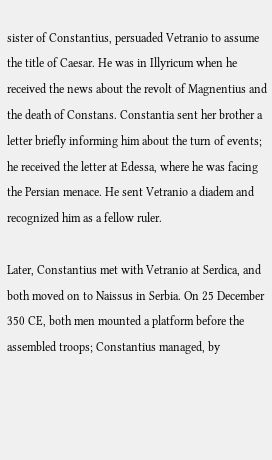sister of Constantius, persuaded Vetranio to assume the title of Caesar. He was in Illyricum when he received the news about the revolt of Magnentius and the death of Constans. Constantia sent her brother a letter briefly informing him about the turn of events; he received the letter at Edessa, where he was facing the Persian menace. He sent Vetranio a diadem and recognized him as a fellow ruler.

Later, Constantius met with Vetranio at Serdica, and both moved on to Naissus in Serbia. On 25 December 350 CE, both men mounted a platform before the assembled troops; Constantius managed, by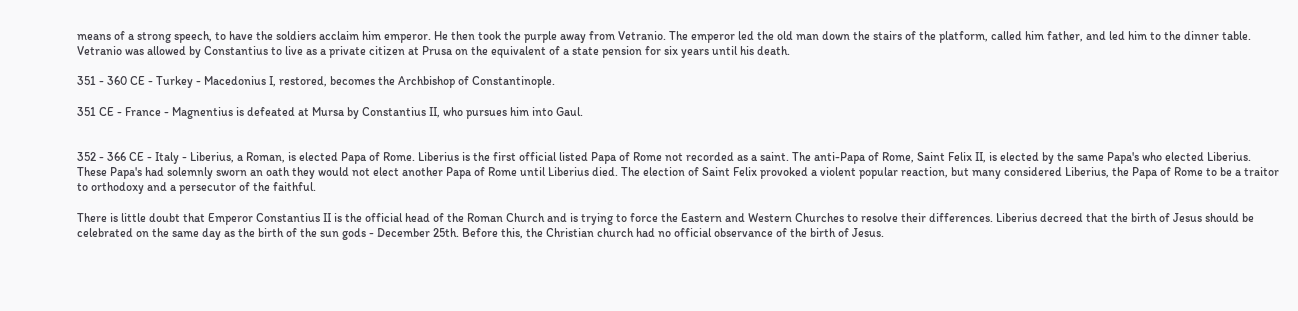means of a strong speech, to have the soldiers acclaim him emperor. He then took the purple away from Vetranio. The emperor led the old man down the stairs of the platform, called him father, and led him to the dinner table. Vetranio was allowed by Constantius to live as a private citizen at Prusa on the equivalent of a state pension for six years until his death.

351 - 360 CE - Turkey - Macedonius I, restored, becomes the Archbishop of Constantinople.

351 CE - France - Magnentius is defeated at Mursa by Constantius II, who pursues him into Gaul.


352 - 366 CE - Italy - Liberius, a Roman, is elected Papa of Rome. Liberius is the first official listed Papa of Rome not recorded as a saint. The anti-Papa of Rome, Saint Felix II, is elected by the same Papa's who elected Liberius. These Papa's had solemnly sworn an oath they would not elect another Papa of Rome until Liberius died. The election of Saint Felix provoked a violent popular reaction, but many considered Liberius, the Papa of Rome to be a traitor to orthodoxy and a persecutor of the faithful.

There is little doubt that Emperor Constantius II is the official head of the Roman Church and is trying to force the Eastern and Western Churches to resolve their differences. Liberius decreed that the birth of Jesus should be celebrated on the same day as the birth of the sun gods - December 25th. Before this, the Christian church had no official observance of the birth of Jesus.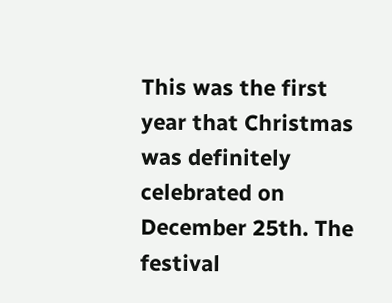This was the first year that Christmas was definitely celebrated on December 25th. The festival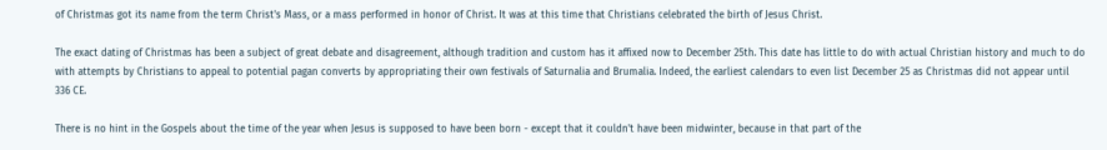of Christmas got its name from the term Christ's Mass, or a mass performed in honor of Christ. It was at this time that Christians celebrated the birth of Jesus Christ.

The exact dating of Christmas has been a subject of great debate and disagreement, although tradition and custom has it affixed now to December 25th. This date has little to do with actual Christian history and much to do with attempts by Christians to appeal to potential pagan converts by appropriating their own festivals of Saturnalia and Brumalia. Indeed, the earliest calendars to even list December 25 as Christmas did not appear until 336 CE.

There is no hint in the Gospels about the time of the year when Jesus is supposed to have been born - except that it couldn't have been midwinter, because in that part of the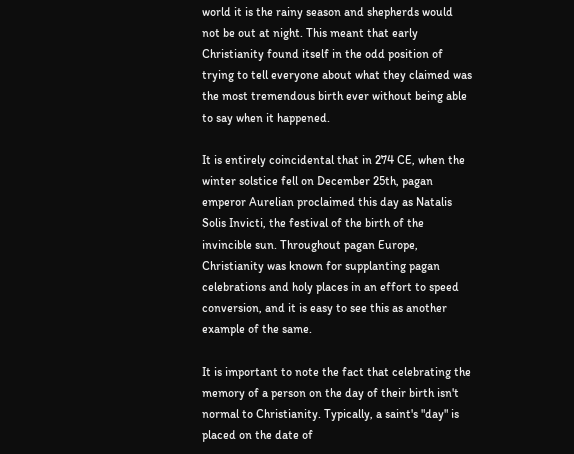world it is the rainy season and shepherds would not be out at night. This meant that early Christianity found itself in the odd position of trying to tell everyone about what they claimed was the most tremendous birth ever without being able to say when it happened.

It is entirely coincidental that in 274 CE, when the winter solstice fell on December 25th, pagan emperor Aurelian proclaimed this day as Natalis Solis Invicti, the festival of the birth of the invincible sun. Throughout pagan Europe, Christianity was known for supplanting pagan celebrations and holy places in an effort to speed conversion, and it is easy to see this as another example of the same.

It is important to note the fact that celebrating the memory of a person on the day of their birth isn't normal to Christianity. Typically, a saint's "day" is placed on the date of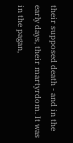their supposed death - and in the early days, their martyrdom. It was in the pagan,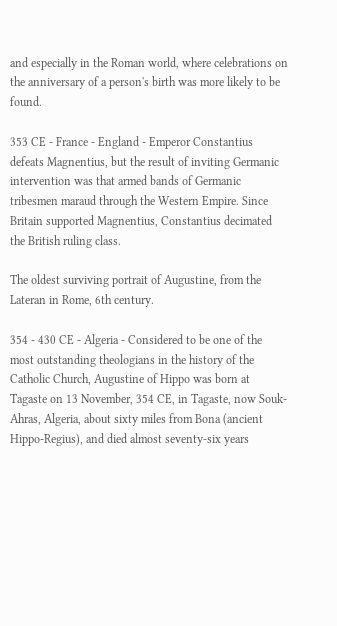and especially in the Roman world, where celebrations on the anniversary of a person's birth was more likely to be found.

353 CE - France - England - Emperor Constantius defeats Magnentius, but the result of inviting Germanic intervention was that armed bands of Germanic tribesmen maraud through the Western Empire. Since Britain supported Magnentius, Constantius decimated the British ruling class.

The oldest surviving portrait of Augustine, from the Lateran in Rome, 6th century.

354 - 430 CE - Algeria - Considered to be one of the most outstanding theologians in the history of the Catholic Church, Augustine of Hippo was born at Tagaste on 13 November, 354 CE, in Tagaste, now Souk-Ahras, Algeria, about sixty miles from Bona (ancient Hippo-Regius), and died almost seventy-six years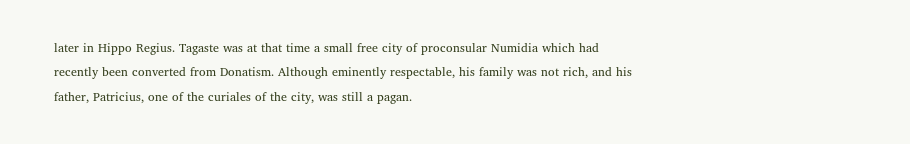later in Hippo Regius. Tagaste was at that time a small free city of proconsular Numidia which had recently been converted from Donatism. Although eminently respectable, his family was not rich, and his father, Patricius, one of the curiales of the city, was still a pagan.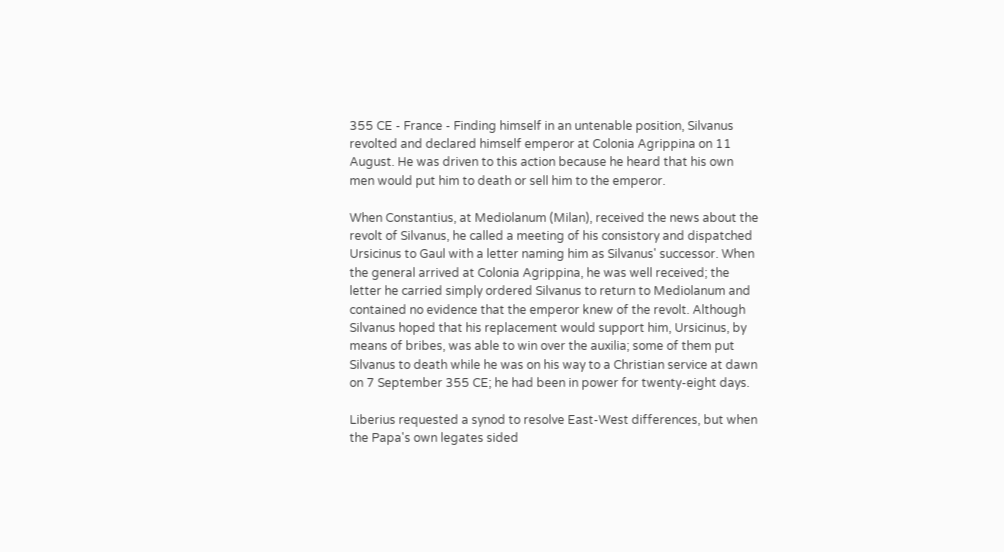355 CE - France - Finding himself in an untenable position, Silvanus revolted and declared himself emperor at Colonia Agrippina on 11 August. He was driven to this action because he heard that his own men would put him to death or sell him to the emperor.

When Constantius, at Mediolanum (Milan), received the news about the revolt of Silvanus, he called a meeting of his consistory and dispatched Ursicinus to Gaul with a letter naming him as Silvanus' successor. When the general arrived at Colonia Agrippina, he was well received; the letter he carried simply ordered Silvanus to return to Mediolanum and contained no evidence that the emperor knew of the revolt. Although Silvanus hoped that his replacement would support him, Ursicinus, by means of bribes, was able to win over the auxilia; some of them put Silvanus to death while he was on his way to a Christian service at dawn on 7 September 355 CE; he had been in power for twenty-eight days.

Liberius requested a synod to resolve East-West differences, but when the Papa's own legates sided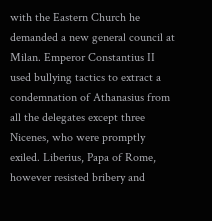with the Eastern Church he demanded a new general council at Milan. Emperor Constantius II used bullying tactics to extract a condemnation of Athanasius from all the delegates except three Nicenes, who were promptly exiled. Liberius, Papa of Rome, however resisted bribery and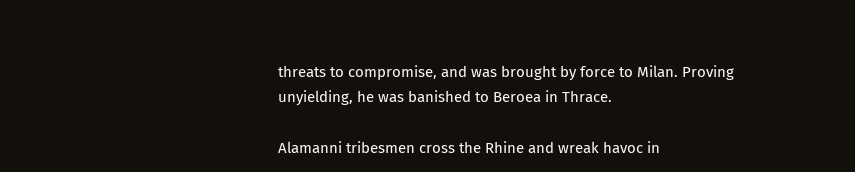threats to compromise, and was brought by force to Milan. Proving unyielding, he was banished to Beroea in Thrace.

Alamanni tribesmen cross the Rhine and wreak havoc in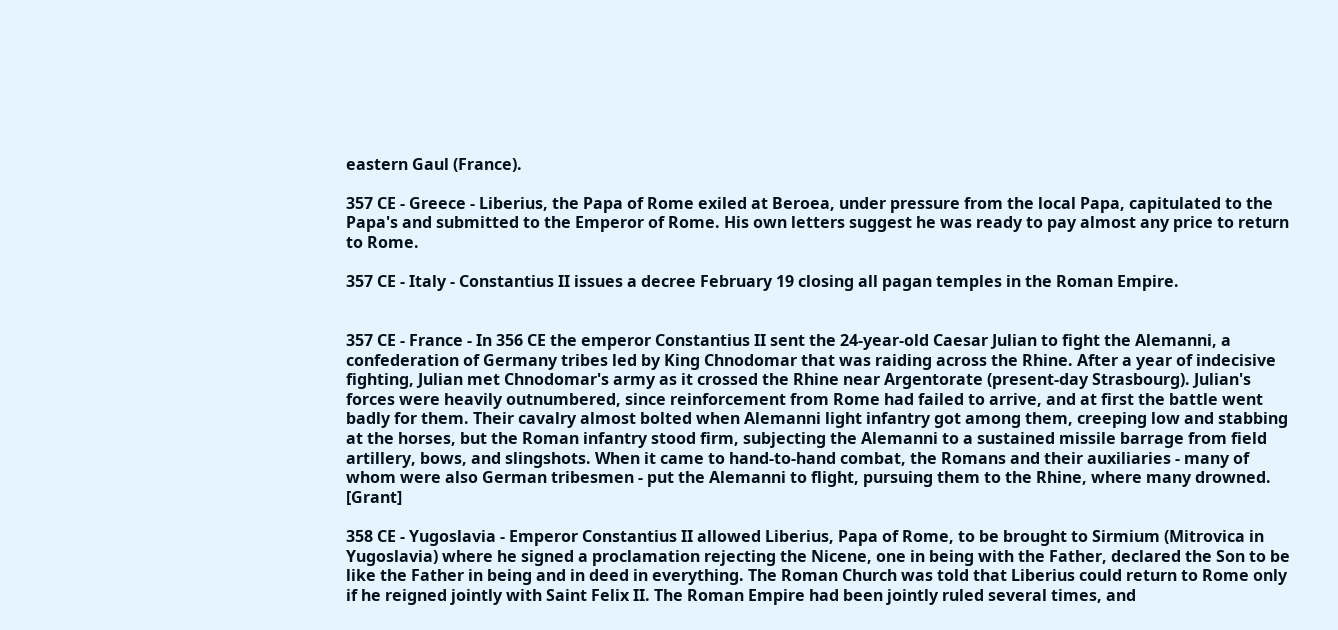eastern Gaul (France).

357 CE - Greece - Liberius, the Papa of Rome exiled at Beroea, under pressure from the local Papa, capitulated to the Papa's and submitted to the Emperor of Rome. His own letters suggest he was ready to pay almost any price to return to Rome.

357 CE - Italy - Constantius II issues a decree February 19 closing all pagan temples in the Roman Empire.


357 CE - France - In 356 CE the emperor Constantius II sent the 24-year-old Caesar Julian to fight the Alemanni, a confederation of Germany tribes led by King Chnodomar that was raiding across the Rhine. After a year of indecisive fighting, Julian met Chnodomar's army as it crossed the Rhine near Argentorate (present-day Strasbourg). Julian's forces were heavily outnumbered, since reinforcement from Rome had failed to arrive, and at first the battle went badly for them. Their cavalry almost bolted when Alemanni light infantry got among them, creeping low and stabbing at the horses, but the Roman infantry stood firm, subjecting the Alemanni to a sustained missile barrage from field artillery, bows, and slingshots. When it came to hand-to-hand combat, the Romans and their auxiliaries - many of whom were also German tribesmen - put the Alemanni to flight, pursuing them to the Rhine, where many drowned. [Grant]

358 CE - Yugoslavia - Emperor Constantius II allowed Liberius, Papa of Rome, to be brought to Sirmium (Mitrovica in Yugoslavia) where he signed a proclamation rejecting the Nicene, one in being with the Father, declared the Son to be like the Father in being and in deed in everything. The Roman Church was told that Liberius could return to Rome only if he reigned jointly with Saint Felix II. The Roman Empire had been jointly ruled several times, and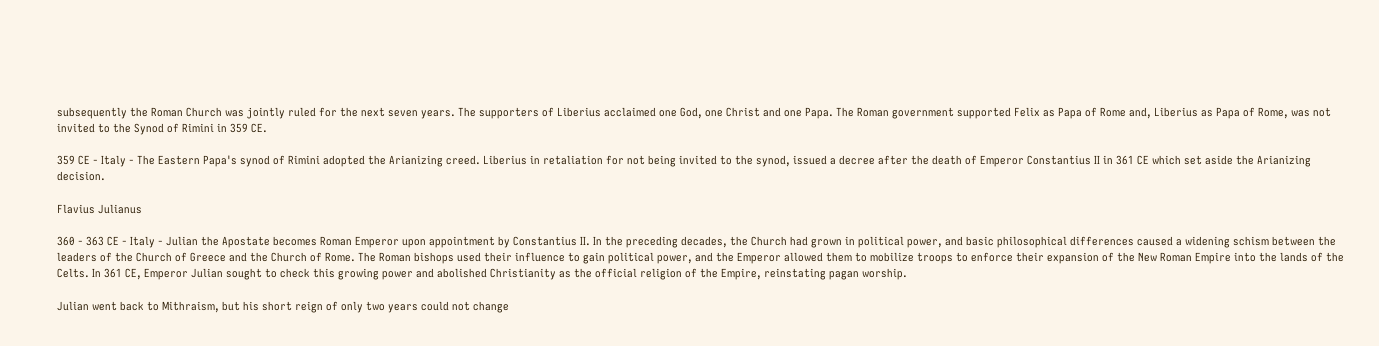subsequently the Roman Church was jointly ruled for the next seven years. The supporters of Liberius acclaimed one God, one Christ and one Papa. The Roman government supported Felix as Papa of Rome and, Liberius as Papa of Rome, was not invited to the Synod of Rimini in 359 CE.

359 CE - Italy - The Eastern Papa's synod of Rimini adopted the Arianizing creed. Liberius in retaliation for not being invited to the synod, issued a decree after the death of Emperor Constantius II in 361 CE which set aside the Arianizing decision.

Flavius Julianus

360 - 363 CE - Italy - Julian the Apostate becomes Roman Emperor upon appointment by Constantius II. In the preceding decades, the Church had grown in political power, and basic philosophical differences caused a widening schism between the leaders of the Church of Greece and the Church of Rome. The Roman bishops used their influence to gain political power, and the Emperor allowed them to mobilize troops to enforce their expansion of the New Roman Empire into the lands of the Celts. In 361 CE, Emperor Julian sought to check this growing power and abolished Christianity as the official religion of the Empire, reinstating pagan worship.

Julian went back to Mithraism, but his short reign of only two years could not change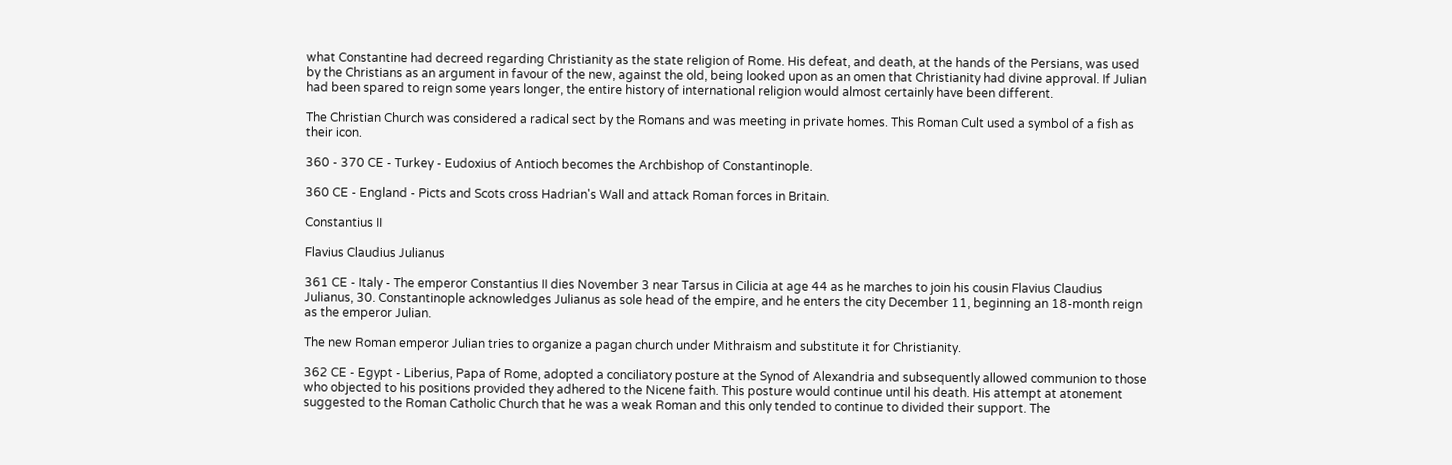what Constantine had decreed regarding Christianity as the state religion of Rome. His defeat, and death, at the hands of the Persians, was used by the Christians as an argument in favour of the new, against the old, being looked upon as an omen that Christianity had divine approval. If Julian had been spared to reign some years longer, the entire history of international religion would almost certainly have been different.

The Christian Church was considered a radical sect by the Romans and was meeting in private homes. This Roman Cult used a symbol of a fish as their icon.

360 - 370 CE - Turkey - Eudoxius of Antioch becomes the Archbishop of Constantinople.

360 CE - England - Picts and Scots cross Hadrian's Wall and attack Roman forces in Britain.

Constantius II

Flavius Claudius Julianus

361 CE - Italy - The emperor Constantius II dies November 3 near Tarsus in Cilicia at age 44 as he marches to join his cousin Flavius Claudius Julianus, 30. Constantinople acknowledges Julianus as sole head of the empire, and he enters the city December 11, beginning an 18-month reign as the emperor Julian.

The new Roman emperor Julian tries to organize a pagan church under Mithraism and substitute it for Christianity.

362 CE - Egypt - Liberius, Papa of Rome, adopted a conciliatory posture at the Synod of Alexandria and subsequently allowed communion to those who objected to his positions provided they adhered to the Nicene faith. This posture would continue until his death. His attempt at atonement suggested to the Roman Catholic Church that he was a weak Roman and this only tended to continue to divided their support. The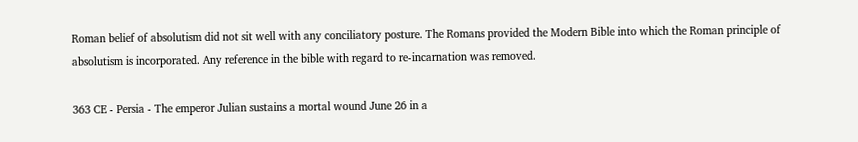Roman belief of absolutism did not sit well with any conciliatory posture. The Romans provided the Modern Bible into which the Roman principle of absolutism is incorporated. Any reference in the bible with regard to re-incarnation was removed.

363 CE - Persia - The emperor Julian sustains a mortal wound June 26 in a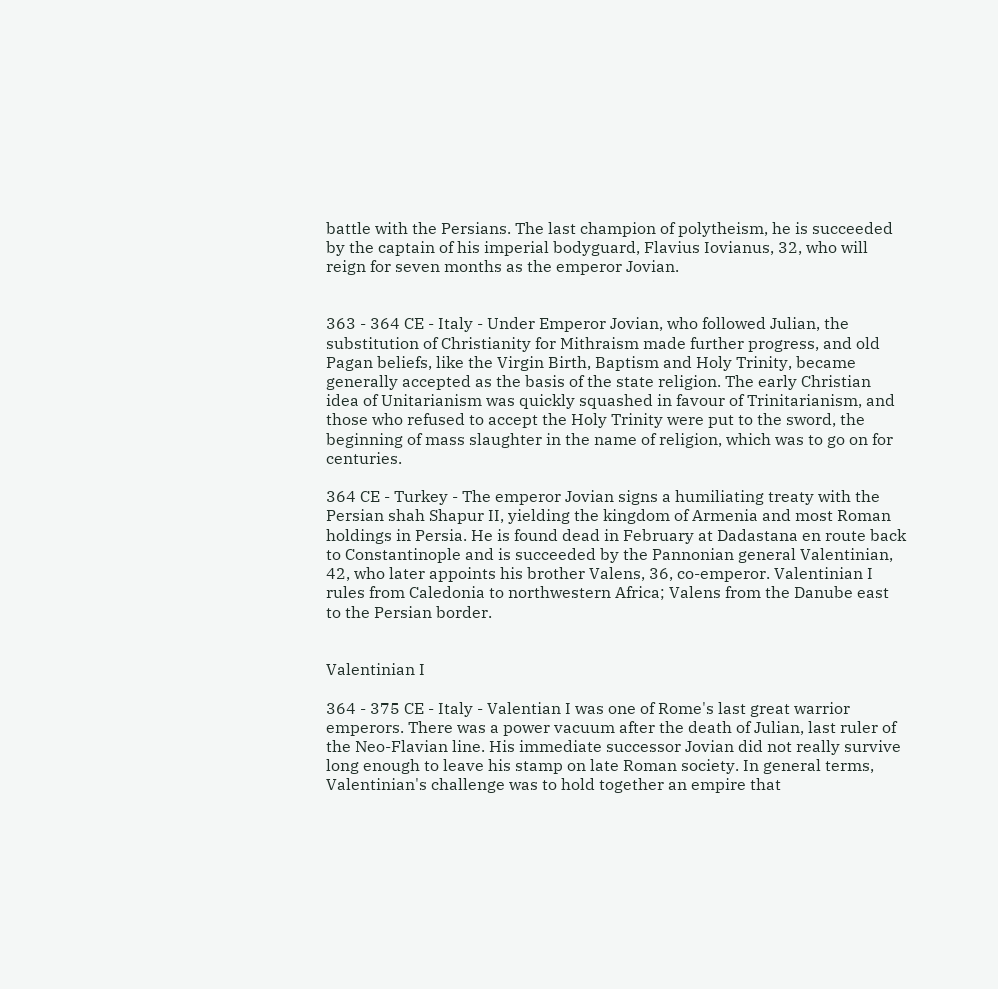battle with the Persians. The last champion of polytheism, he is succeeded by the captain of his imperial bodyguard, Flavius Iovianus, 32, who will reign for seven months as the emperor Jovian.


363 - 364 CE - Italy - Under Emperor Jovian, who followed Julian, the substitution of Christianity for Mithraism made further progress, and old Pagan beliefs, like the Virgin Birth, Baptism and Holy Trinity, became generally accepted as the basis of the state religion. The early Christian idea of Unitarianism was quickly squashed in favour of Trinitarianism, and those who refused to accept the Holy Trinity were put to the sword, the beginning of mass slaughter in the name of religion, which was to go on for centuries.

364 CE - Turkey - The emperor Jovian signs a humiliating treaty with the Persian shah Shapur II, yielding the kingdom of Armenia and most Roman holdings in Persia. He is found dead in February at Dadastana en route back to Constantinople and is succeeded by the Pannonian general Valentinian, 42, who later appoints his brother Valens, 36, co-emperor. Valentinian I rules from Caledonia to northwestern Africa; Valens from the Danube east to the Persian border.


Valentinian I

364 - 375 CE - Italy - Valentian I was one of Rome's last great warrior emperors. There was a power vacuum after the death of Julian, last ruler of the Neo-Flavian line. His immediate successor Jovian did not really survive long enough to leave his stamp on late Roman society. In general terms, Valentinian's challenge was to hold together an empire that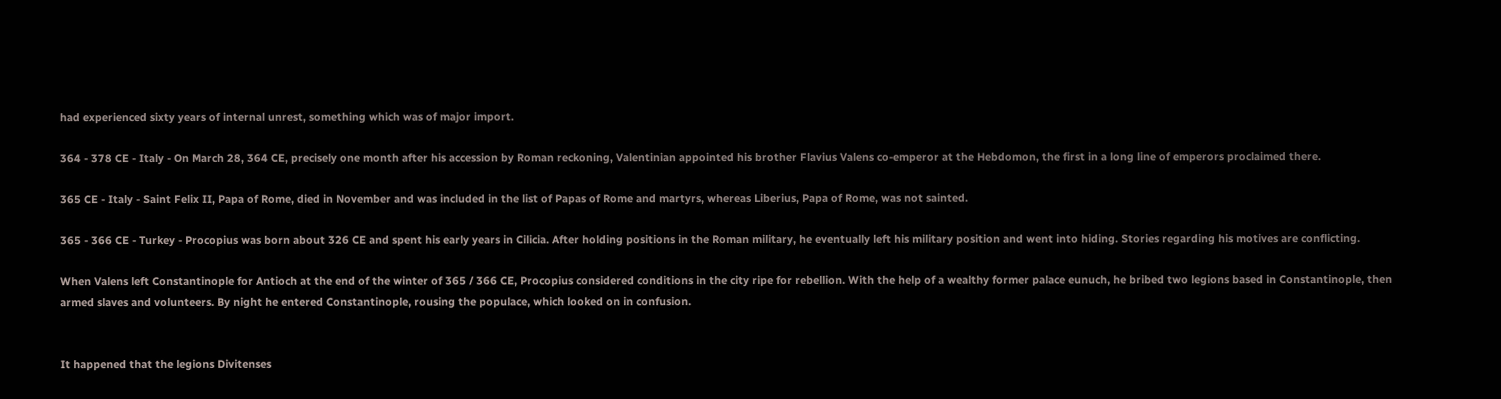had experienced sixty years of internal unrest, something which was of major import.

364 - 378 CE - Italy - On March 28, 364 CE, precisely one month after his accession by Roman reckoning, Valentinian appointed his brother Flavius Valens co-emperor at the Hebdomon, the first in a long line of emperors proclaimed there.

365 CE - Italy - Saint Felix II, Papa of Rome, died in November and was included in the list of Papas of Rome and martyrs, whereas Liberius, Papa of Rome, was not sainted.

365 - 366 CE - Turkey - Procopius was born about 326 CE and spent his early years in Cilicia. After holding positions in the Roman military, he eventually left his military position and went into hiding. Stories regarding his motives are conflicting.

When Valens left Constantinople for Antioch at the end of the winter of 365 / 366 CE, Procopius considered conditions in the city ripe for rebellion. With the help of a wealthy former palace eunuch, he bribed two legions based in Constantinople, then armed slaves and volunteers. By night he entered Constantinople, rousing the populace, which looked on in confusion.


It happened that the legions Divitenses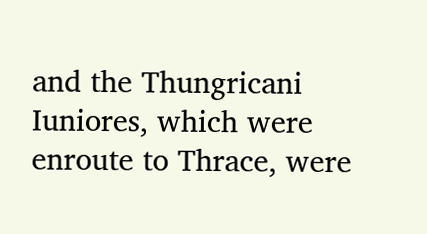and the Thungricani Iuniores, which were enroute to Thrace, were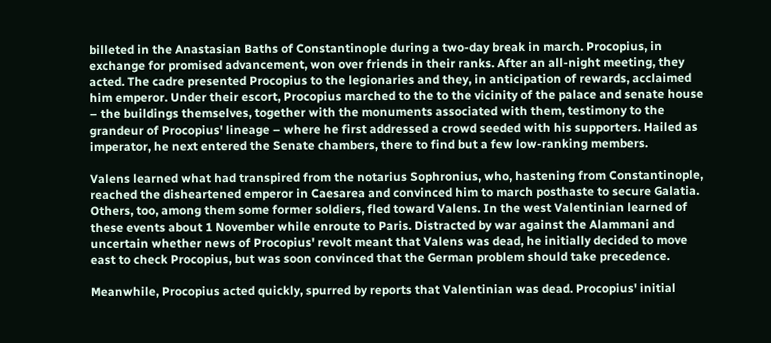billeted in the Anastasian Baths of Constantinople during a two-day break in march. Procopius, in exchange for promised advancement, won over friends in their ranks. After an all-night meeting, they acted. The cadre presented Procopius to the legionaries and they, in anticipation of rewards, acclaimed him emperor. Under their escort, Procopius marched to the to the vicinity of the palace and senate house – the buildings themselves, together with the monuments associated with them, testimony to the grandeur of Procopius' lineage – where he first addressed a crowd seeded with his supporters. Hailed as imperator, he next entered the Senate chambers, there to find but a few low-ranking members.

Valens learned what had transpired from the notarius Sophronius, who, hastening from Constantinople, reached the disheartened emperor in Caesarea and convinced him to march posthaste to secure Galatia. Others, too, among them some former soldiers, fled toward Valens. In the west Valentinian learned of these events about 1 November while enroute to Paris. Distracted by war against the Alammani and uncertain whether news of Procopius' revolt meant that Valens was dead, he initially decided to move east to check Procopius, but was soon convinced that the German problem should take precedence.

Meanwhile, Procopius acted quickly, spurred by reports that Valentinian was dead. Procopius' initial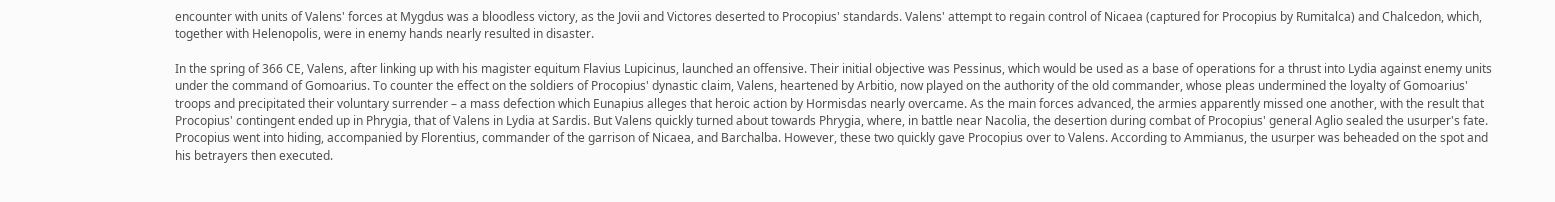encounter with units of Valens' forces at Mygdus was a bloodless victory, as the Jovii and Victores deserted to Procopius' standards. Valens' attempt to regain control of Nicaea (captured for Procopius by Rumitalca) and Chalcedon, which, together with Helenopolis, were in enemy hands nearly resulted in disaster.

In the spring of 366 CE, Valens, after linking up with his magister equitum Flavius Lupicinus, launched an offensive. Their initial objective was Pessinus, which would be used as a base of operations for a thrust into Lydia against enemy units under the command of Gomoarius. To counter the effect on the soldiers of Procopius' dynastic claim, Valens, heartened by Arbitio, now played on the authority of the old commander, whose pleas undermined the loyalty of Gomoarius' troops and precipitated their voluntary surrender – a mass defection which Eunapius alleges that heroic action by Hormisdas nearly overcame. As the main forces advanced, the armies apparently missed one another, with the result that Procopius' contingent ended up in Phrygia, that of Valens in Lydia at Sardis. But Valens quickly turned about towards Phrygia, where, in battle near Nacolia, the desertion during combat of Procopius' general Aglio sealed the usurper's fate. Procopius went into hiding, accompanied by Florentius, commander of the garrison of Nicaea, and Barchalba. However, these two quickly gave Procopius over to Valens. According to Ammianus, the usurper was beheaded on the spot and his betrayers then executed.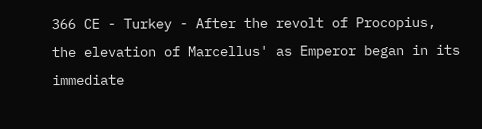366 CE - Turkey - After the revolt of Procopius, the elevation of Marcellus' as Emperor began in its immediate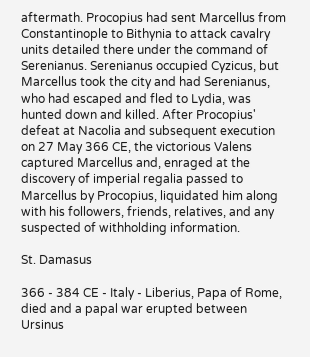aftermath. Procopius had sent Marcellus from Constantinople to Bithynia to attack cavalry units detailed there under the command of Serenianus. Serenianus occupied Cyzicus, but Marcellus took the city and had Serenianus, who had escaped and fled to Lydia, was hunted down and killed. After Procopius' defeat at Nacolia and subsequent execution on 27 May 366 CE, the victorious Valens captured Marcellus and, enraged at the discovery of imperial regalia passed to Marcellus by Procopius, liquidated him along with his followers, friends, relatives, and any suspected of withholding information.

St. Damasus

366 - 384 CE - Italy - Liberius, Papa of Rome, died and a papal war erupted between Ursinus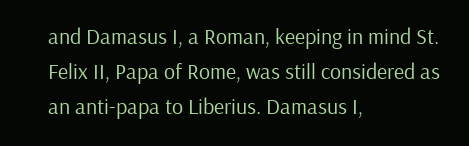and Damasus I, a Roman, keeping in mind St. Felix II, Papa of Rome, was still considered as an anti-papa to Liberius. Damasus I,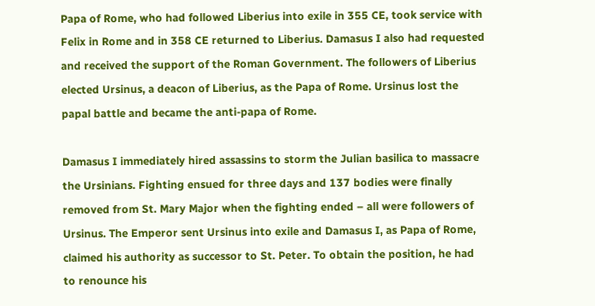Papa of Rome, who had followed Liberius into exile in 355 CE, took service with Felix in Rome and in 358 CE returned to Liberius. Damasus I also had requested and received the support of the Roman Government. The followers of Liberius elected Ursinus, a deacon of Liberius, as the Papa of Rome. Ursinus lost the papal battle and became the anti-papa of Rome.

Damasus I immediately hired assassins to storm the Julian basilica to massacre the Ursinians. Fighting ensued for three days and 137 bodies were finally removed from St. Mary Major when the fighting ended – all were followers of Ursinus. The Emperor sent Ursinus into exile and Damasus I, as Papa of Rome, claimed his authority as successor to St. Peter. To obtain the position, he had to renounce his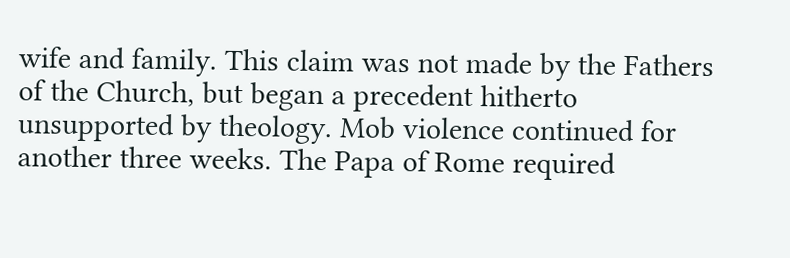wife and family. This claim was not made by the Fathers of the Church, but began a precedent hitherto unsupported by theology. Mob violence continued for another three weeks. The Papa of Rome required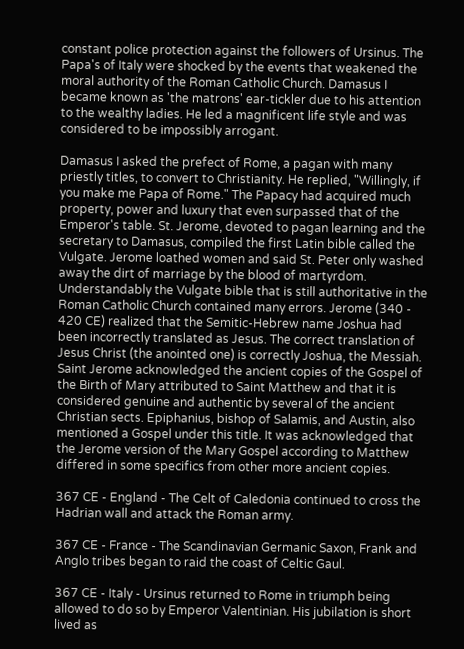constant police protection against the followers of Ursinus. The Papa's of Italy were shocked by the events that weakened the moral authority of the Roman Catholic Church. Damasus I became known as 'the matrons' ear-tickler due to his attention to the wealthy ladies. He led a magnificent life style and was considered to be impossibly arrogant.

Damasus I asked the prefect of Rome, a pagan with many priestly titles, to convert to Christianity. He replied, "Willingly, if you make me Papa of Rome." The Papacy had acquired much property, power and luxury that even surpassed that of the Emperor's table. St. Jerome, devoted to pagan learning and the secretary to Damasus, compiled the first Latin bible called the Vulgate. Jerome loathed women and said St. Peter only washed away the dirt of marriage by the blood of martyrdom. Understandably the Vulgate bible that is still authoritative in the Roman Catholic Church contained many errors. Jerome (340 - 420 CE) realized that the Semitic-Hebrew name Joshua had been incorrectly translated as Jesus. The correct translation of Jesus Christ (the anointed one) is correctly Joshua, the Messiah. Saint Jerome acknowledged the ancient copies of the Gospel of the Birth of Mary attributed to Saint Matthew and that it is considered genuine and authentic by several of the ancient Christian sects. Epiphanius, bishop of Salamis, and Austin, also mentioned a Gospel under this title. It was acknowledged that the Jerome version of the Mary Gospel according to Matthew differed in some specifics from other more ancient copies.

367 CE - England - The Celt of Caledonia continued to cross the Hadrian wall and attack the Roman army.

367 CE - France - The Scandinavian Germanic Saxon, Frank and Anglo tribes began to raid the coast of Celtic Gaul.

367 CE - Italy - Ursinus returned to Rome in triumph being allowed to do so by Emperor Valentinian. His jubilation is short lived as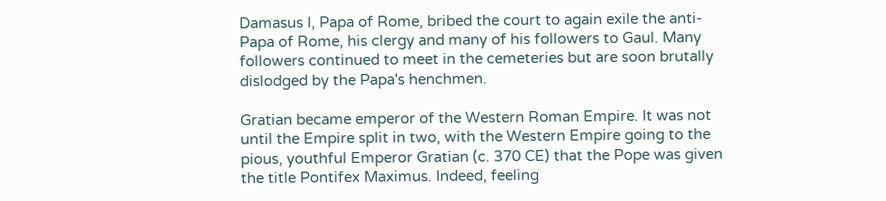Damasus I, Papa of Rome, bribed the court to again exile the anti-Papa of Rome, his clergy and many of his followers to Gaul. Many followers continued to meet in the cemeteries but are soon brutally dislodged by the Papa's henchmen.

Gratian became emperor of the Western Roman Empire. It was not until the Empire split in two, with the Western Empire going to the pious, youthful Emperor Gratian (c. 370 CE) that the Pope was given the title Pontifex Maximus. Indeed, feeling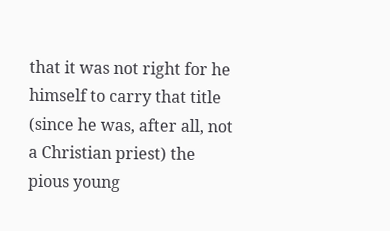that it was not right for he himself to carry that title (since he was, after all, not a Christian priest) the pious young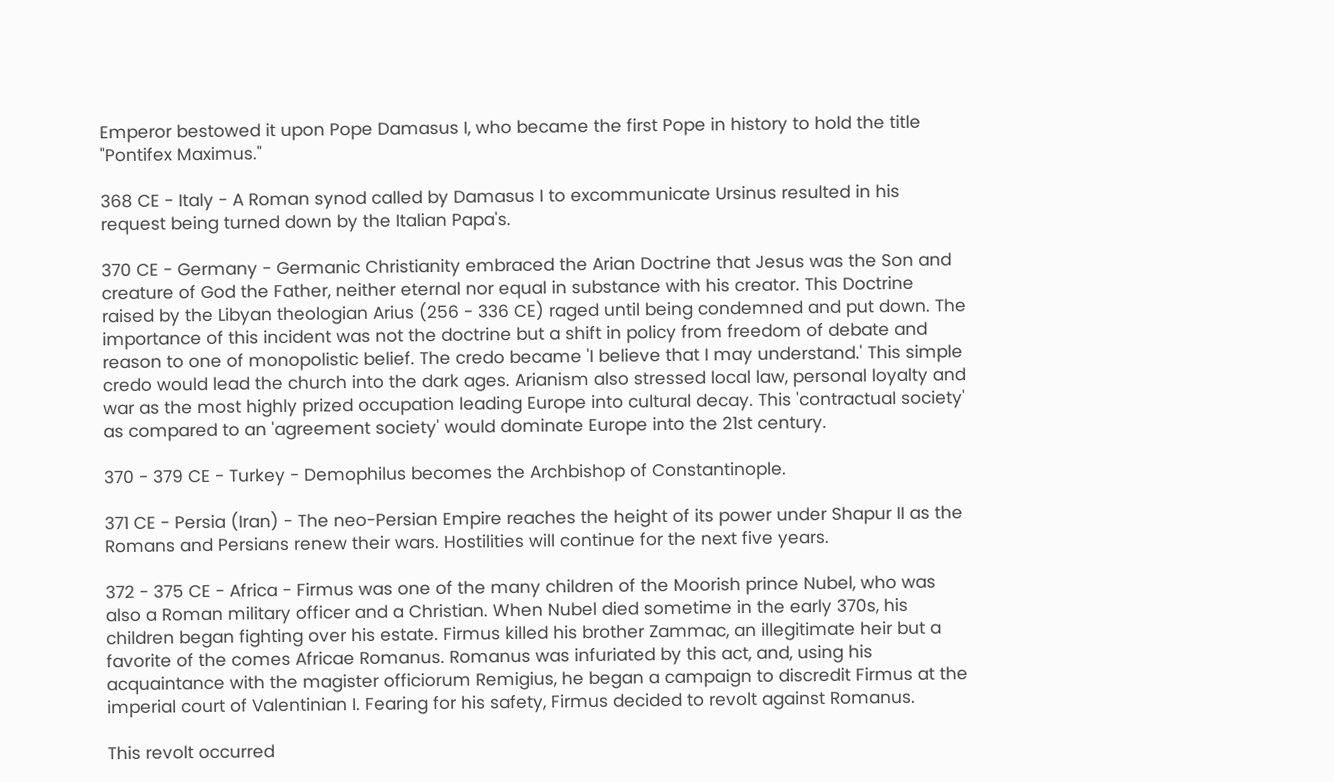Emperor bestowed it upon Pope Damasus I, who became the first Pope in history to hold the title "Pontifex Maximus."

368 CE - Italy - A Roman synod called by Damasus I to excommunicate Ursinus resulted in his request being turned down by the Italian Papa's.

370 CE - Germany - Germanic Christianity embraced the Arian Doctrine that Jesus was the Son and creature of God the Father, neither eternal nor equal in substance with his creator. This Doctrine raised by the Libyan theologian Arius (256 - 336 CE) raged until being condemned and put down. The importance of this incident was not the doctrine but a shift in policy from freedom of debate and reason to one of monopolistic belief. The credo became 'I believe that I may understand.' This simple credo would lead the church into the dark ages. Arianism also stressed local law, personal loyalty and war as the most highly prized occupation leading Europe into cultural decay. This 'contractual society' as compared to an 'agreement society' would dominate Europe into the 21st century.

370 - 379 CE - Turkey - Demophilus becomes the Archbishop of Constantinople.

371 CE - Persia (Iran) - The neo-Persian Empire reaches the height of its power under Shapur II as the Romans and Persians renew their wars. Hostilities will continue for the next five years.

372 - 375 CE - Africa - Firmus was one of the many children of the Moorish prince Nubel, who was also a Roman military officer and a Christian. When Nubel died sometime in the early 370s, his children began fighting over his estate. Firmus killed his brother Zammac, an illegitimate heir but a favorite of the comes Africae Romanus. Romanus was infuriated by this act, and, using his acquaintance with the magister officiorum Remigius, he began a campaign to discredit Firmus at the imperial court of Valentinian I. Fearing for his safety, Firmus decided to revolt against Romanus.

This revolt occurred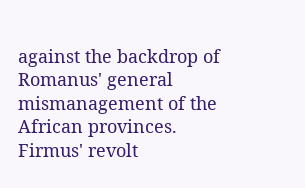against the backdrop of Romanus' general mismanagement of the African provinces. Firmus' revolt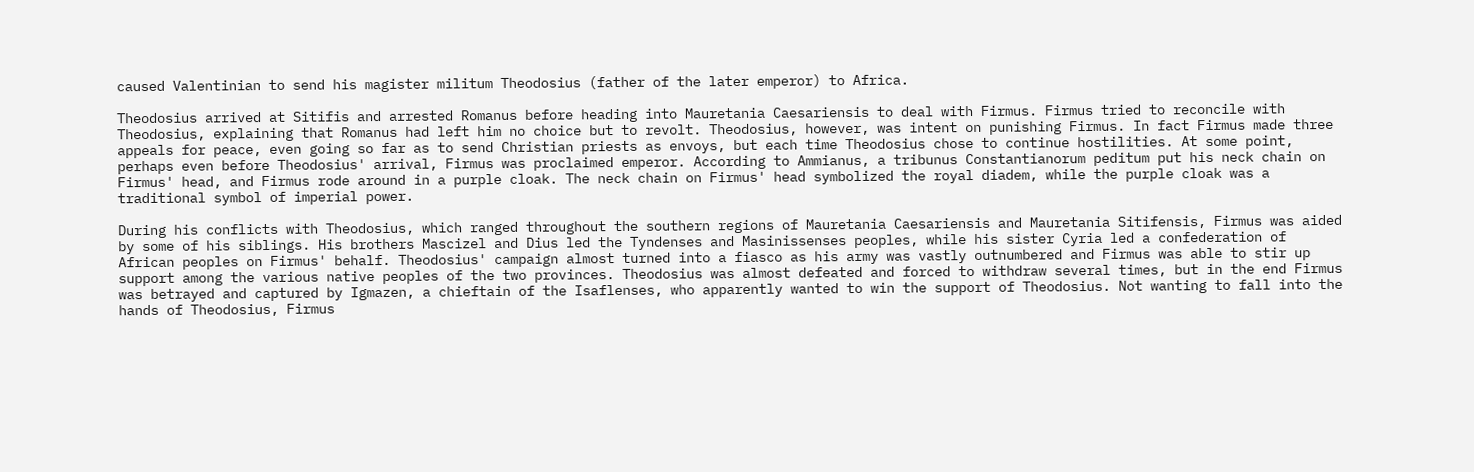caused Valentinian to send his magister militum Theodosius (father of the later emperor) to Africa.

Theodosius arrived at Sitifis and arrested Romanus before heading into Mauretania Caesariensis to deal with Firmus. Firmus tried to reconcile with Theodosius, explaining that Romanus had left him no choice but to revolt. Theodosius, however, was intent on punishing Firmus. In fact Firmus made three appeals for peace, even going so far as to send Christian priests as envoys, but each time Theodosius chose to continue hostilities. At some point, perhaps even before Theodosius' arrival, Firmus was proclaimed emperor. According to Ammianus, a tribunus Constantianorum peditum put his neck chain on Firmus' head, and Firmus rode around in a purple cloak. The neck chain on Firmus' head symbolized the royal diadem, while the purple cloak was a traditional symbol of imperial power.

During his conflicts with Theodosius, which ranged throughout the southern regions of Mauretania Caesariensis and Mauretania Sitifensis, Firmus was aided by some of his siblings. His brothers Mascizel and Dius led the Tyndenses and Masinissenses peoples, while his sister Cyria led a confederation of African peoples on Firmus' behalf. Theodosius' campaign almost turned into a fiasco as his army was vastly outnumbered and Firmus was able to stir up support among the various native peoples of the two provinces. Theodosius was almost defeated and forced to withdraw several times, but in the end Firmus was betrayed and captured by Igmazen, a chieftain of the Isaflenses, who apparently wanted to win the support of Theodosius. Not wanting to fall into the hands of Theodosius, Firmus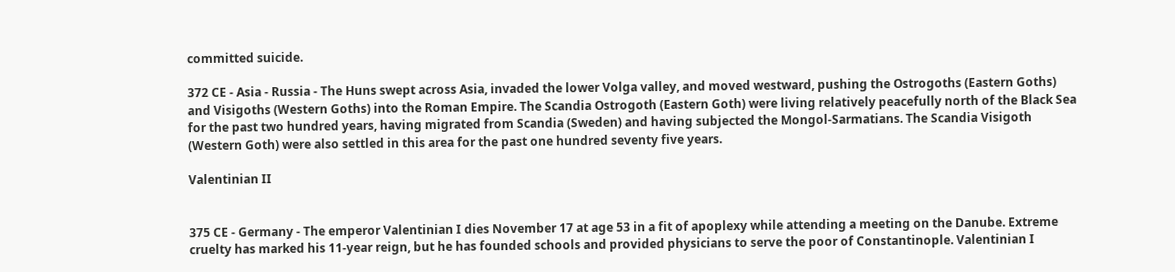committed suicide.

372 CE - Asia - Russia - The Huns swept across Asia, invaded the lower Volga valley, and moved westward, pushing the Ostrogoths (Eastern Goths) and Visigoths (Western Goths) into the Roman Empire. The Scandia Ostrogoth (Eastern Goth) were living relatively peacefully north of the Black Sea for the past two hundred years, having migrated from Scandia (Sweden) and having subjected the Mongol-Sarmatians. The Scandia Visigoth (Western Goth) were also settled in this area for the past one hundred seventy five years.

Valentinian II


375 CE - Germany - The emperor Valentinian I dies November 17 at age 53 in a fit of apoplexy while attending a meeting on the Danube. Extreme cruelty has marked his 11-year reign, but he has founded schools and provided physicians to serve the poor of Constantinople. Valentinian I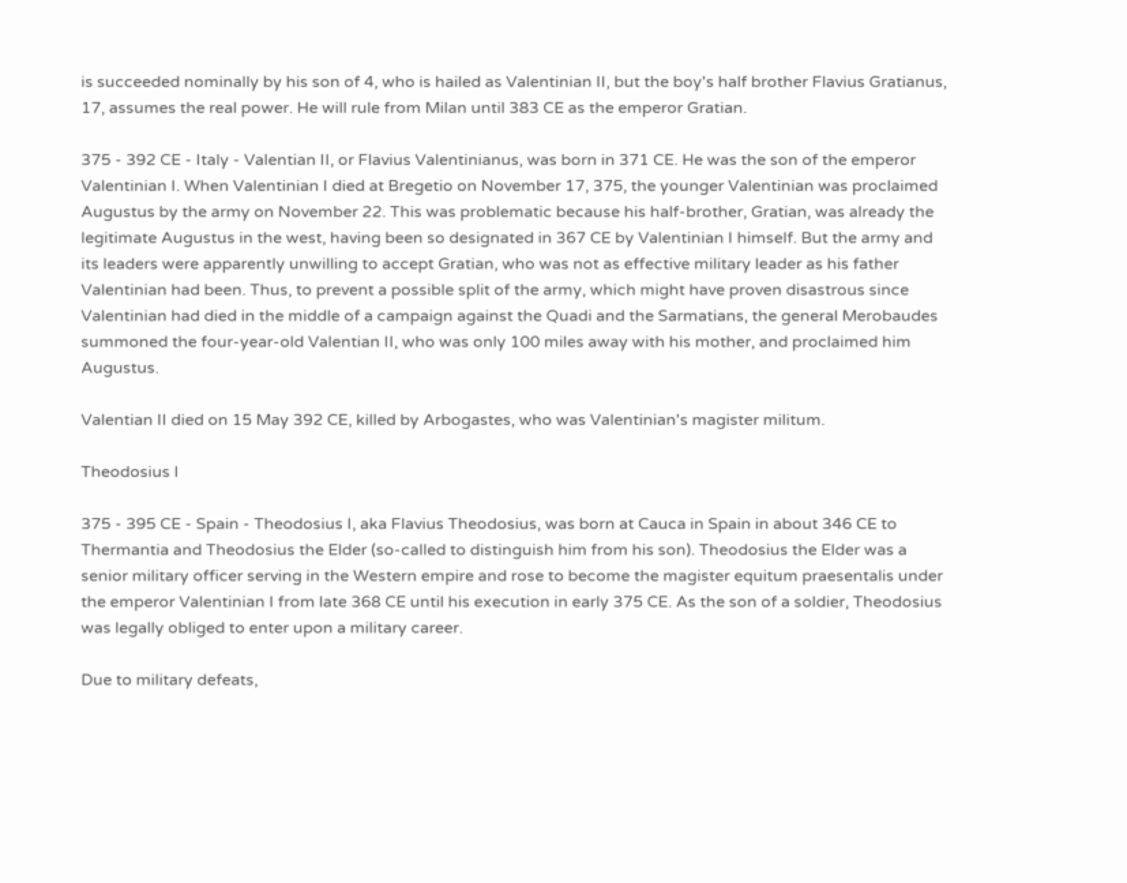is succeeded nominally by his son of 4, who is hailed as Valentinian II, but the boy's half brother Flavius Gratianus, 17, assumes the real power. He will rule from Milan until 383 CE as the emperor Gratian.

375 - 392 CE - Italy - Valentian II, or Flavius Valentinianus, was born in 371 CE. He was the son of the emperor Valentinian I. When Valentinian I died at Bregetio on November 17, 375, the younger Valentinian was proclaimed Augustus by the army on November 22. This was problematic because his half-brother, Gratian, was already the legitimate Augustus in the west, having been so designated in 367 CE by Valentinian I himself. But the army and its leaders were apparently unwilling to accept Gratian, who was not as effective military leader as his father Valentinian had been. Thus, to prevent a possible split of the army, which might have proven disastrous since Valentinian had died in the middle of a campaign against the Quadi and the Sarmatians, the general Merobaudes summoned the four-year-old Valentian II, who was only 100 miles away with his mother, and proclaimed him Augustus.

Valentian II died on 15 May 392 CE, killed by Arbogastes, who was Valentinian's magister militum.

Theodosius I

375 - 395 CE - Spain - Theodosius I, aka Flavius Theodosius, was born at Cauca in Spain in about 346 CE to Thermantia and Theodosius the Elder (so-called to distinguish him from his son). Theodosius the Elder was a senior military officer serving in the Western empire and rose to become the magister equitum praesentalis under the emperor Valentinian I from late 368 CE until his execution in early 375 CE. As the son of a soldier, Theodosius was legally obliged to enter upon a military career.

Due to military defeats,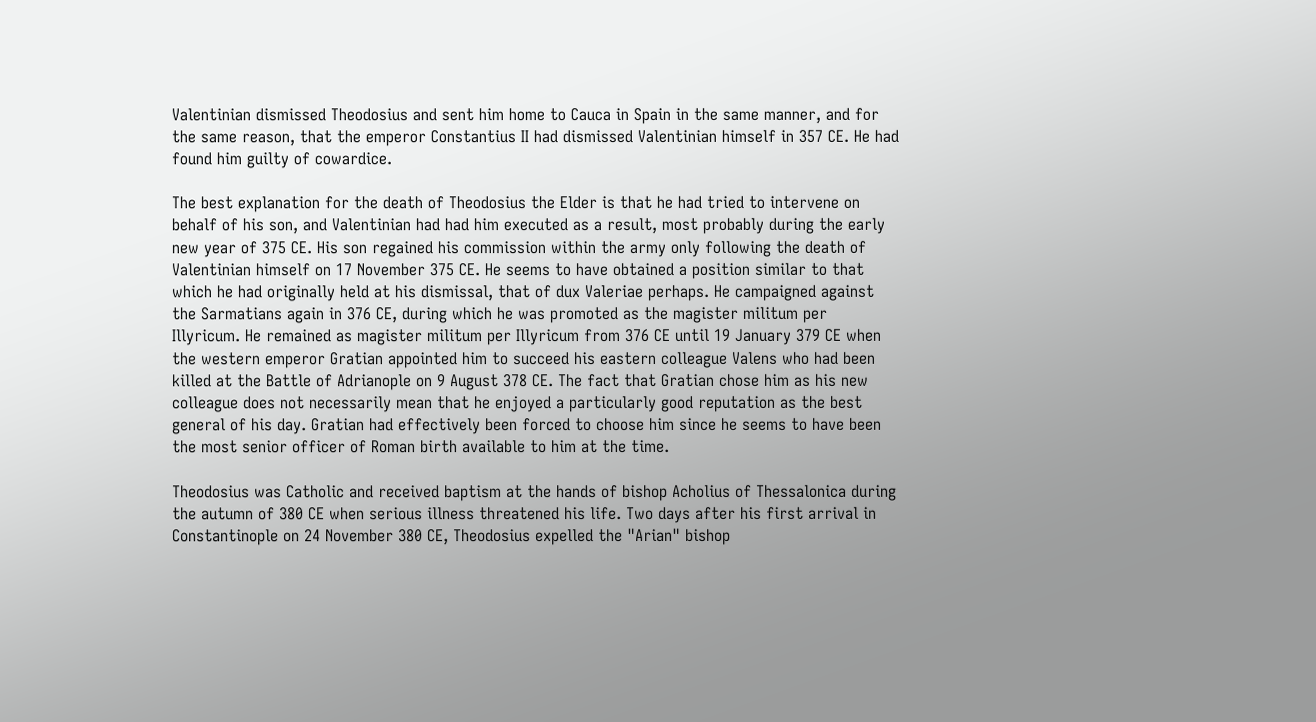Valentinian dismissed Theodosius and sent him home to Cauca in Spain in the same manner, and for the same reason, that the emperor Constantius II had dismissed Valentinian himself in 357 CE. He had found him guilty of cowardice.

The best explanation for the death of Theodosius the Elder is that he had tried to intervene on behalf of his son, and Valentinian had had him executed as a result, most probably during the early new year of 375 CE. His son regained his commission within the army only following the death of Valentinian himself on 17 November 375 CE. He seems to have obtained a position similar to that which he had originally held at his dismissal, that of dux Valeriae perhaps. He campaigned against the Sarmatians again in 376 CE, during which he was promoted as the magister militum per Illyricum. He remained as magister militum per Illyricum from 376 CE until 19 January 379 CE when the western emperor Gratian appointed him to succeed his eastern colleague Valens who had been killed at the Battle of Adrianople on 9 August 378 CE. The fact that Gratian chose him as his new colleague does not necessarily mean that he enjoyed a particularly good reputation as the best general of his day. Gratian had effectively been forced to choose him since he seems to have been the most senior officer of Roman birth available to him at the time.

Theodosius was Catholic and received baptism at the hands of bishop Acholius of Thessalonica during the autumn of 380 CE when serious illness threatened his life. Two days after his first arrival in Constantinople on 24 November 380 CE, Theodosius expelled the "Arian" bishop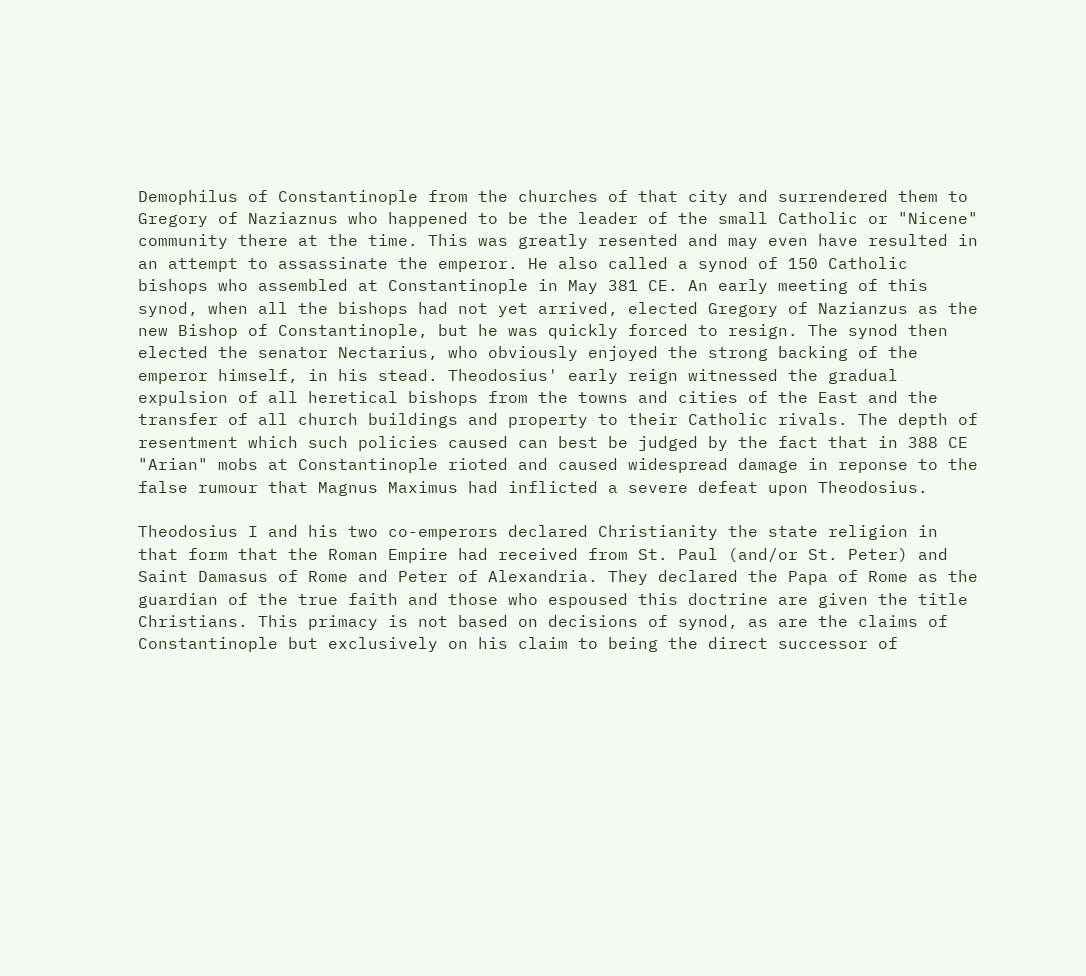Demophilus of Constantinople from the churches of that city and surrendered them to Gregory of Naziaznus who happened to be the leader of the small Catholic or "Nicene" community there at the time. This was greatly resented and may even have resulted in an attempt to assassinate the emperor. He also called a synod of 150 Catholic bishops who assembled at Constantinople in May 381 CE. An early meeting of this synod, when all the bishops had not yet arrived, elected Gregory of Nazianzus as the new Bishop of Constantinople, but he was quickly forced to resign. The synod then elected the senator Nectarius, who obviously enjoyed the strong backing of the emperor himself, in his stead. Theodosius' early reign witnessed the gradual expulsion of all heretical bishops from the towns and cities of the East and the transfer of all church buildings and property to their Catholic rivals. The depth of resentment which such policies caused can best be judged by the fact that in 388 CE "Arian" mobs at Constantinople rioted and caused widespread damage in reponse to the false rumour that Magnus Maximus had inflicted a severe defeat upon Theodosius.

Theodosius I and his two co-emperors declared Christianity the state religion in that form that the Roman Empire had received from St. Paul (and/or St. Peter) and Saint Damasus of Rome and Peter of Alexandria. They declared the Papa of Rome as the guardian of the true faith and those who espoused this doctrine are given the title Christians. This primacy is not based on decisions of synod, as are the claims of Constantinople but exclusively on his claim to being the direct successor of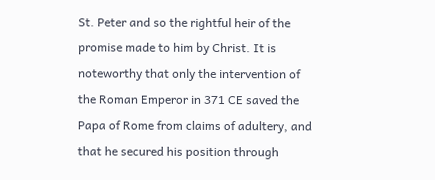St. Peter and so the rightful heir of the promise made to him by Christ. It is noteworthy that only the intervention of the Roman Emperor in 371 CE saved the Papa of Rome from claims of adultery, and that he secured his position through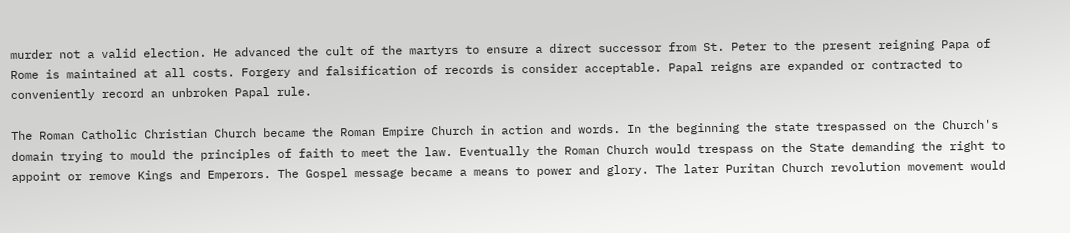murder not a valid election. He advanced the cult of the martyrs to ensure a direct successor from St. Peter to the present reigning Papa of Rome is maintained at all costs. Forgery and falsification of records is consider acceptable. Papal reigns are expanded or contracted to conveniently record an unbroken Papal rule.

The Roman Catholic Christian Church became the Roman Empire Church in action and words. In the beginning the state trespassed on the Church's domain trying to mould the principles of faith to meet the law. Eventually the Roman Church would trespass on the State demanding the right to appoint or remove Kings and Emperors. The Gospel message became a means to power and glory. The later Puritan Church revolution movement would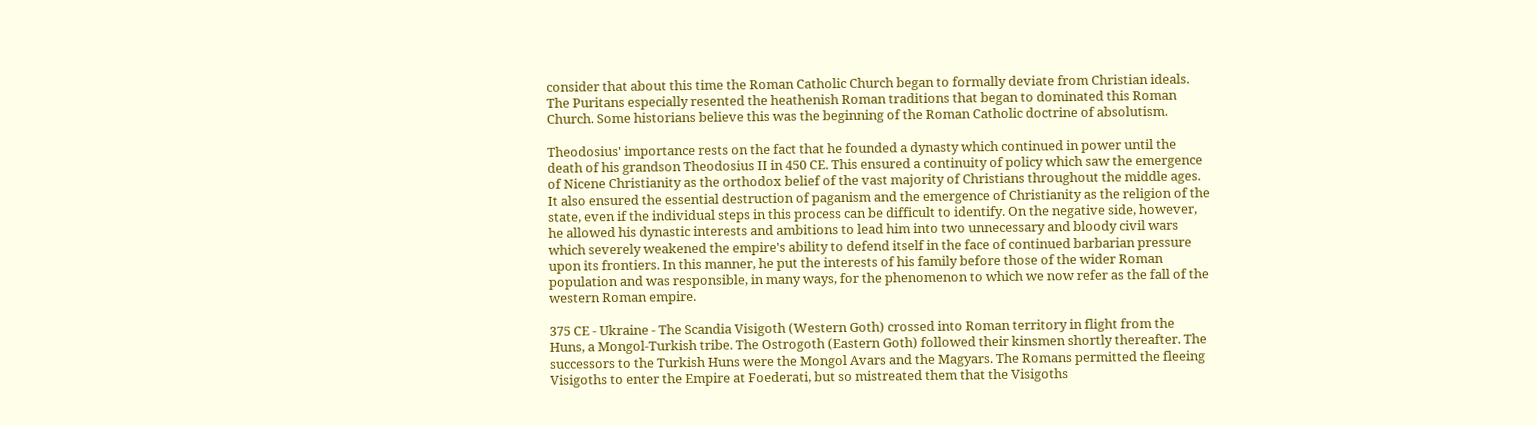consider that about this time the Roman Catholic Church began to formally deviate from Christian ideals. The Puritans especially resented the heathenish Roman traditions that began to dominated this Roman Church. Some historians believe this was the beginning of the Roman Catholic doctrine of absolutism.

Theodosius' importance rests on the fact that he founded a dynasty which continued in power until the death of his grandson Theodosius II in 450 CE. This ensured a continuity of policy which saw the emergence of Nicene Christianity as the orthodox belief of the vast majority of Christians throughout the middle ages. It also ensured the essential destruction of paganism and the emergence of Christianity as the religion of the state, even if the individual steps in this process can be difficult to identify. On the negative side, however, he allowed his dynastic interests and ambitions to lead him into two unnecessary and bloody civil wars which severely weakened the empire's ability to defend itself in the face of continued barbarian pressure upon its frontiers. In this manner, he put the interests of his family before those of the wider Roman population and was responsible, in many ways, for the phenomenon to which we now refer as the fall of the western Roman empire.

375 CE - Ukraine - The Scandia Visigoth (Western Goth) crossed into Roman territory in flight from the Huns, a Mongol-Turkish tribe. The Ostrogoth (Eastern Goth) followed their kinsmen shortly thereafter. The successors to the Turkish Huns were the Mongol Avars and the Magyars. The Romans permitted the fleeing Visigoths to enter the Empire at Foederati, but so mistreated them that the Visigoths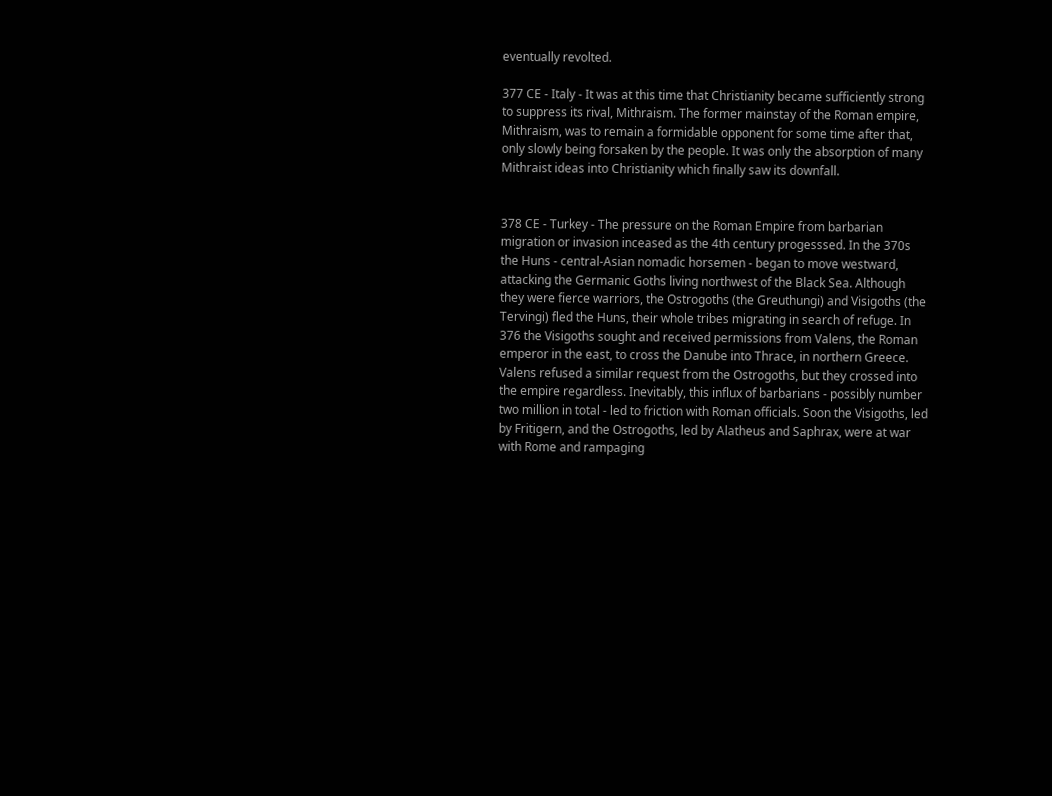eventually revolted.

377 CE - Italy - It was at this time that Christianity became sufficiently strong to suppress its rival, Mithraism. The former mainstay of the Roman empire, Mithraism, was to remain a formidable opponent for some time after that, only slowly being forsaken by the people. It was only the absorption of many Mithraist ideas into Christianity which finally saw its downfall.


378 CE - Turkey - The pressure on the Roman Empire from barbarian migration or invasion inceased as the 4th century progesssed. In the 370s the Huns - central-Asian nomadic horsemen - began to move westward, attacking the Germanic Goths living northwest of the Black Sea. Although they were fierce warriors, the Ostrogoths (the Greuthungi) and Visigoths (the Tervingi) fled the Huns, their whole tribes migrating in search of refuge. In 376 the Visigoths sought and received permissions from Valens, the Roman emperor in the east, to cross the Danube into Thrace, in northern Greece. Valens refused a similar request from the Ostrogoths, but they crossed into the empire regardless. Inevitably, this influx of barbarians - possibly number two million in total - led to friction with Roman officials. Soon the Visigoths, led by Fritigern, and the Ostrogoths, led by Alatheus and Saphrax, were at war with Rome and rampaging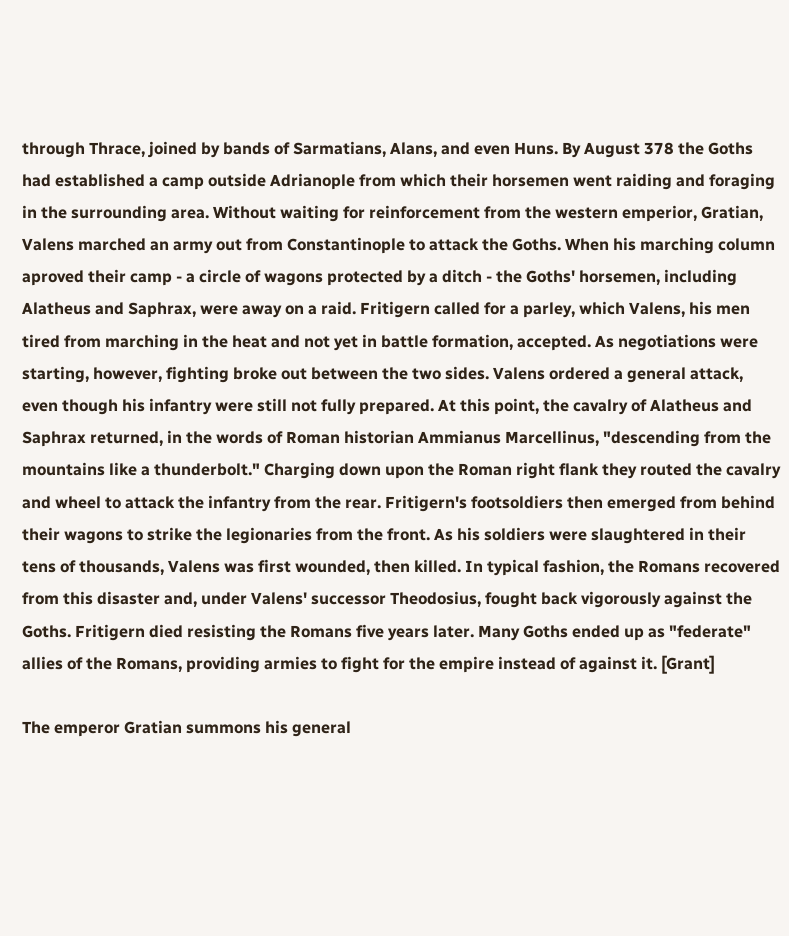through Thrace, joined by bands of Sarmatians, Alans, and even Huns. By August 378 the Goths had established a camp outside Adrianople from which their horsemen went raiding and foraging in the surrounding area. Without waiting for reinforcement from the western emperior, Gratian, Valens marched an army out from Constantinople to attack the Goths. When his marching column aproved their camp - a circle of wagons protected by a ditch - the Goths' horsemen, including Alatheus and Saphrax, were away on a raid. Fritigern called for a parley, which Valens, his men tired from marching in the heat and not yet in battle formation, accepted. As negotiations were starting, however, fighting broke out between the two sides. Valens ordered a general attack, even though his infantry were still not fully prepared. At this point, the cavalry of Alatheus and Saphrax returned, in the words of Roman historian Ammianus Marcellinus, "descending from the mountains like a thunderbolt." Charging down upon the Roman right flank they routed the cavalry and wheel to attack the infantry from the rear. Fritigern's footsoldiers then emerged from behind their wagons to strike the legionaries from the front. As his soldiers were slaughtered in their tens of thousands, Valens was first wounded, then killed. In typical fashion, the Romans recovered from this disaster and, under Valens' successor Theodosius, fought back vigorously against the Goths. Fritigern died resisting the Romans five years later. Many Goths ended up as "federate" allies of the Romans, providing armies to fight for the empire instead of against it. [Grant]

The emperor Gratian summons his general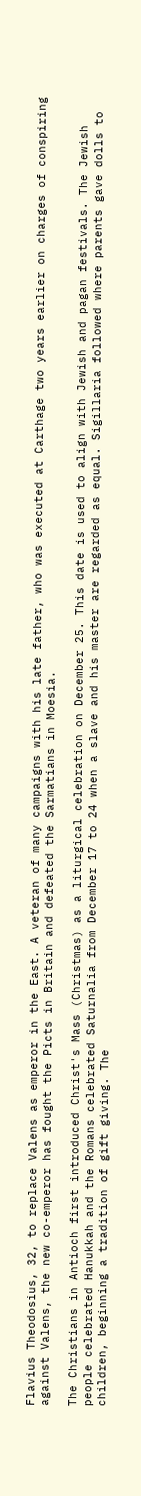Flavius Theodosius, 32, to replace Valens as emperor in the East. A veteran of many campaigns with his late father, who was executed at Carthage two years earlier on charges of conspiring against Valens, the new co-emperor has fought the Picts in Britain and defeated the Sarmatians in Moesia.

The Christians in Antioch first introduced Christ's Mass (Christmas) as a liturgical celebration on December 25. This date is used to align with Jewish and pagan festivals. The Jewish people celebrated Hanukkah and the Romans celebrated Saturnalia from December 17 to 24 when a slave and his master are regarded as equal. Sigillaria followed where parents gave dolls to children, beginning a tradition of gift giving. The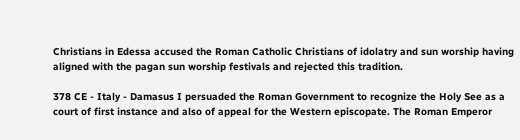Christians in Edessa accused the Roman Catholic Christians of idolatry and sun worship having aligned with the pagan sun worship festivals and rejected this tradition.

378 CE - Italy - Damasus I persuaded the Roman Government to recognize the Holy See as a court of first instance and also of appeal for the Western episcopate. The Roman Emperor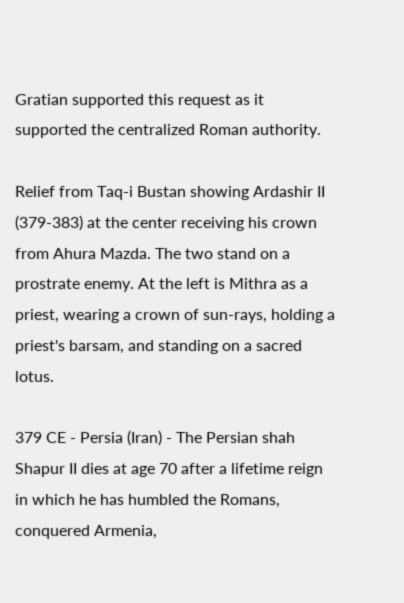Gratian supported this request as it supported the centralized Roman authority.

Relief from Taq-i Bustan showing Ardashir II (379-383) at the center receiving his crown from Ahura Mazda. The two stand on a prostrate enemy. At the left is Mithra as a priest, wearing a crown of sun-rays, holding a priest's barsam, and standing on a sacred lotus.

379 CE - Persia (Iran) - The Persian shah Shapur II dies at age 70 after a lifetime reign in which he has humbled the Romans, conquered Armenia,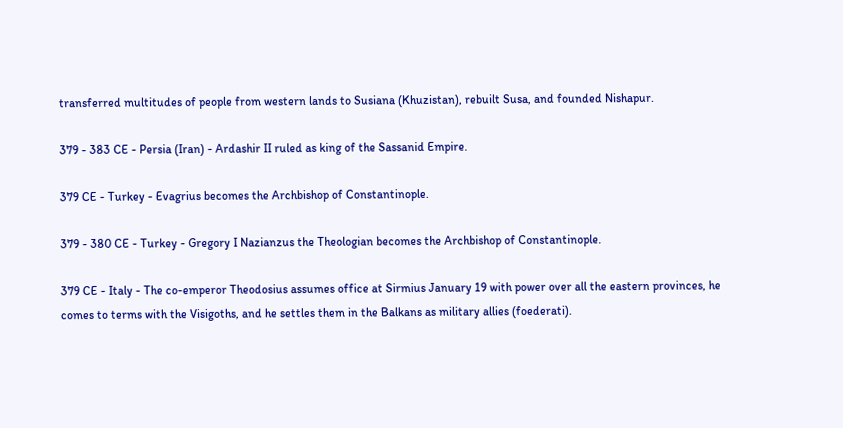transferred multitudes of people from western lands to Susiana (Khuzistan), rebuilt Susa, and founded Nishapur.

379 - 383 CE - Persia (Iran) - Ardashir II ruled as king of the Sassanid Empire.

379 CE - Turkey - Evagrius becomes the Archbishop of Constantinople.

379 - 380 CE - Turkey - Gregory I Nazianzus the Theologian becomes the Archbishop of Constantinople.

379 CE - Italy - The co-emperor Theodosius assumes office at Sirmius January 19 with power over all the eastern provinces, he comes to terms with the Visigoths, and he settles them in the Balkans as military allies (foederati).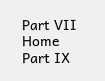Part VII       Home       Part IX